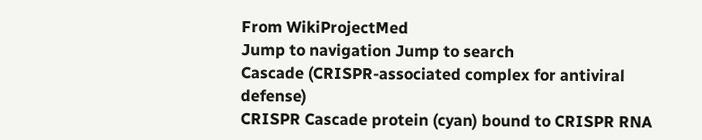From WikiProjectMed
Jump to navigation Jump to search
Cascade (CRISPR-associated complex for antiviral defense)
CRISPR Cascade protein (cyan) bound to CRISPR RNA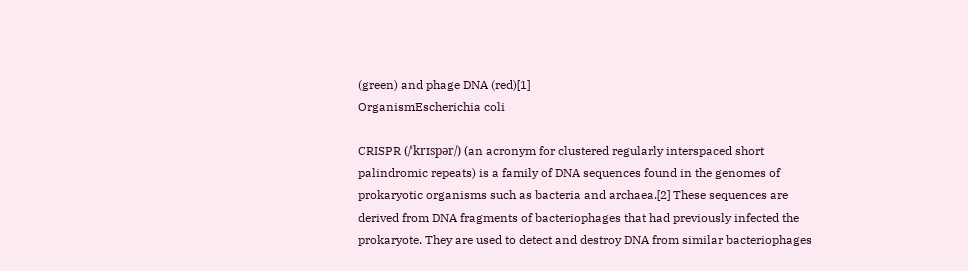(green) and phage DNA (red)[1]
OrganismEscherichia coli

CRISPR (/ˈkrɪspər/) (an acronym for clustered regularly interspaced short palindromic repeats) is a family of DNA sequences found in the genomes of prokaryotic organisms such as bacteria and archaea.[2] These sequences are derived from DNA fragments of bacteriophages that had previously infected the prokaryote. They are used to detect and destroy DNA from similar bacteriophages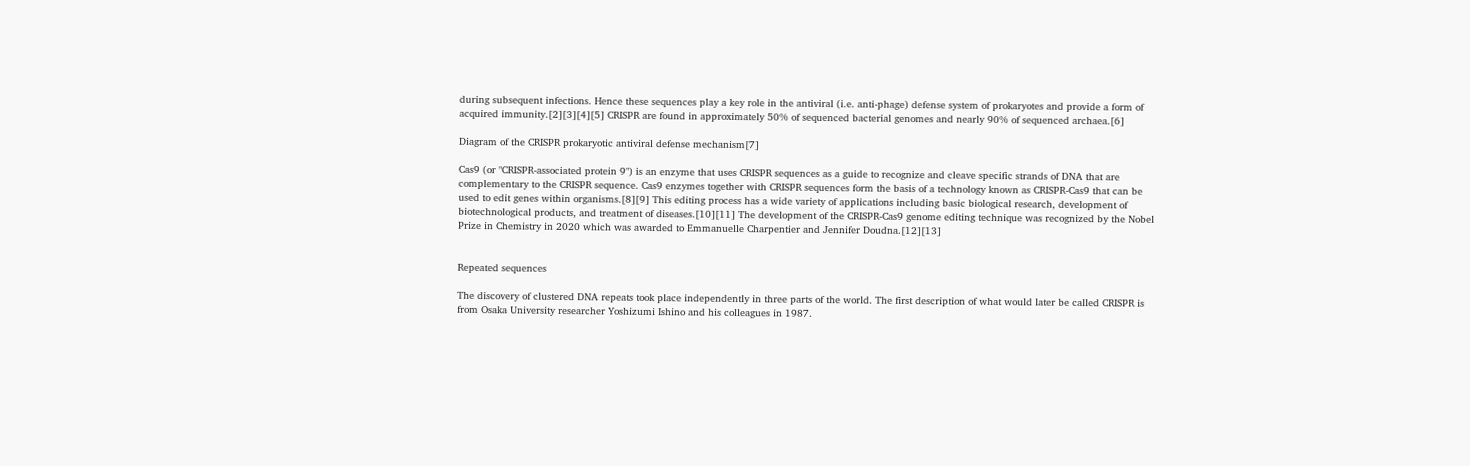during subsequent infections. Hence these sequences play a key role in the antiviral (i.e. anti-phage) defense system of prokaryotes and provide a form of acquired immunity.[2][3][4][5] CRISPR are found in approximately 50% of sequenced bacterial genomes and nearly 90% of sequenced archaea.[6]

Diagram of the CRISPR prokaryotic antiviral defense mechanism[7]

Cas9 (or "CRISPR-associated protein 9") is an enzyme that uses CRISPR sequences as a guide to recognize and cleave specific strands of DNA that are complementary to the CRISPR sequence. Cas9 enzymes together with CRISPR sequences form the basis of a technology known as CRISPR-Cas9 that can be used to edit genes within organisms.[8][9] This editing process has a wide variety of applications including basic biological research, development of biotechnological products, and treatment of diseases.[10][11] The development of the CRISPR-Cas9 genome editing technique was recognized by the Nobel Prize in Chemistry in 2020 which was awarded to Emmanuelle Charpentier and Jennifer Doudna.[12][13]


Repeated sequences

The discovery of clustered DNA repeats took place independently in three parts of the world. The first description of what would later be called CRISPR is from Osaka University researcher Yoshizumi Ishino and his colleagues in 1987.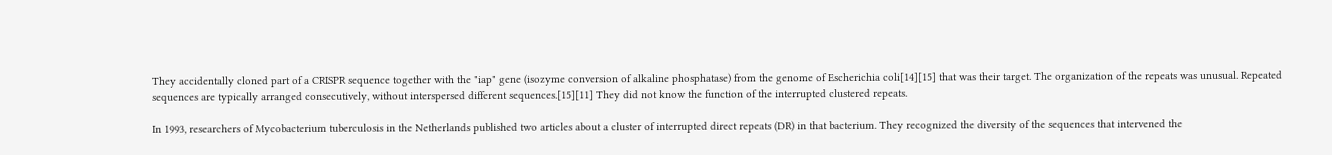They accidentally cloned part of a CRISPR sequence together with the "iap" gene (isozyme conversion of alkaline phosphatase) from the genome of Escherichia coli[14][15] that was their target. The organization of the repeats was unusual. Repeated sequences are typically arranged consecutively, without interspersed different sequences.[15][11] They did not know the function of the interrupted clustered repeats.

In 1993, researchers of Mycobacterium tuberculosis in the Netherlands published two articles about a cluster of interrupted direct repeats (DR) in that bacterium. They recognized the diversity of the sequences that intervened the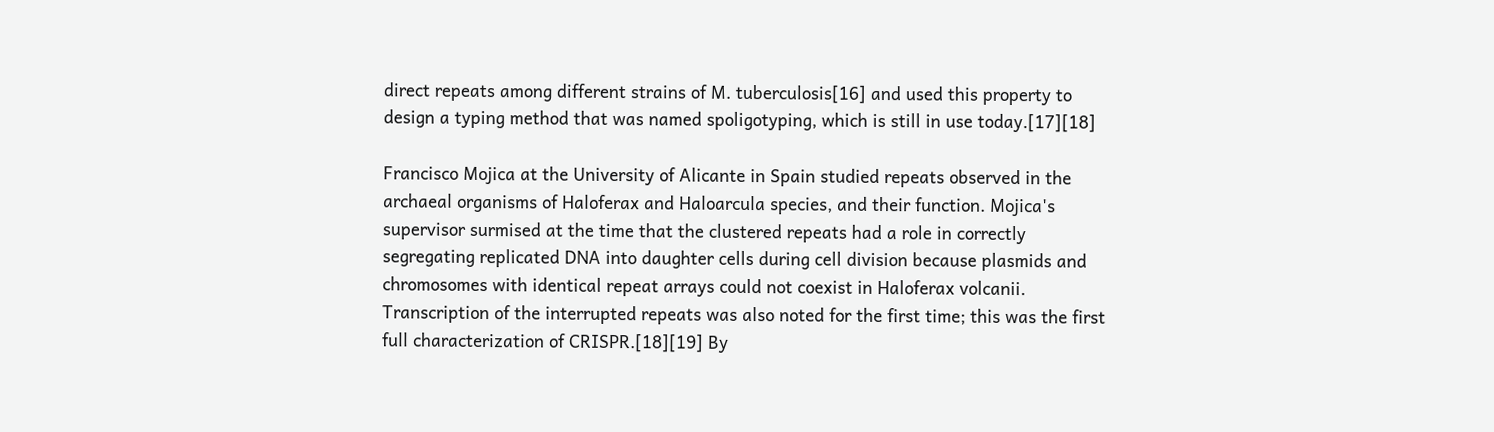direct repeats among different strains of M. tuberculosis[16] and used this property to design a typing method that was named spoligotyping, which is still in use today.[17][18]

Francisco Mojica at the University of Alicante in Spain studied repeats observed in the archaeal organisms of Haloferax and Haloarcula species, and their function. Mojica's supervisor surmised at the time that the clustered repeats had a role in correctly segregating replicated DNA into daughter cells during cell division because plasmids and chromosomes with identical repeat arrays could not coexist in Haloferax volcanii. Transcription of the interrupted repeats was also noted for the first time; this was the first full characterization of CRISPR.[18][19] By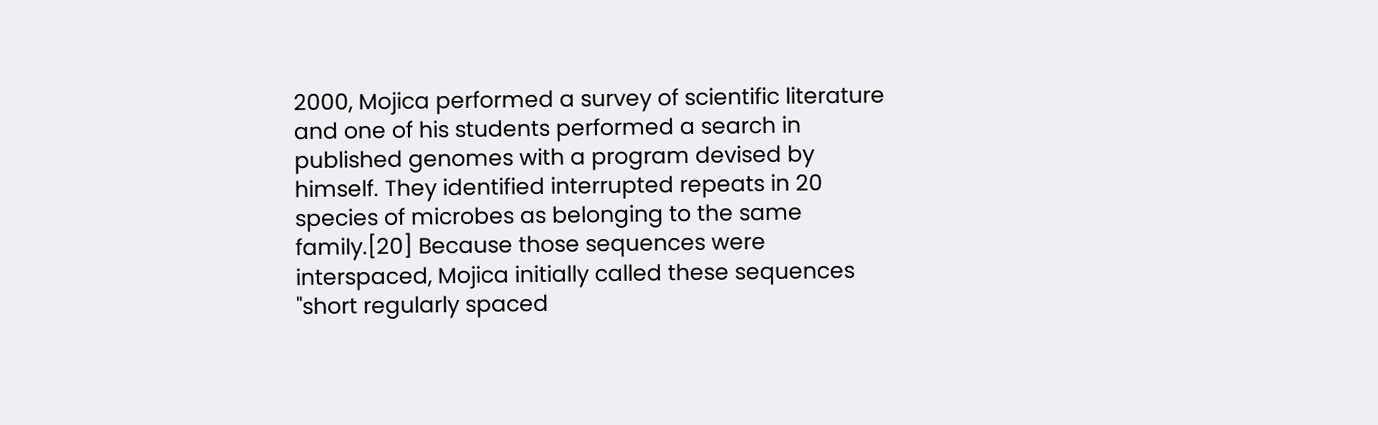2000, Mojica performed a survey of scientific literature and one of his students performed a search in published genomes with a program devised by himself. They identified interrupted repeats in 20 species of microbes as belonging to the same family.[20] Because those sequences were interspaced, Mojica initially called these sequences "short regularly spaced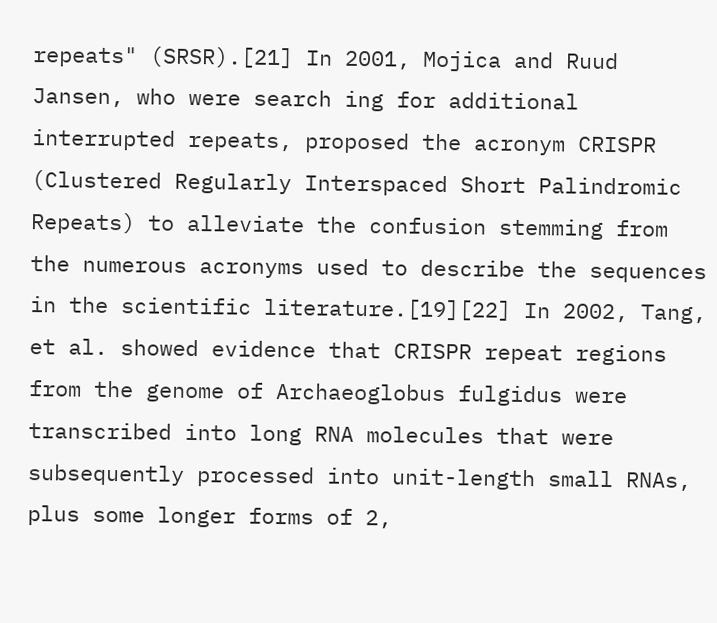repeats" (SRSR).[21] In 2001, Mojica and Ruud Jansen, who were search ing for additional interrupted repeats, proposed the acronym CRISPR (Clustered Regularly Interspaced Short Palindromic Repeats) to alleviate the confusion stemming from the numerous acronyms used to describe the sequences in the scientific literature.[19][22] In 2002, Tang, et al. showed evidence that CRISPR repeat regions from the genome of Archaeoglobus fulgidus were transcribed into long RNA molecules that were subsequently processed into unit-length small RNAs, plus some longer forms of 2,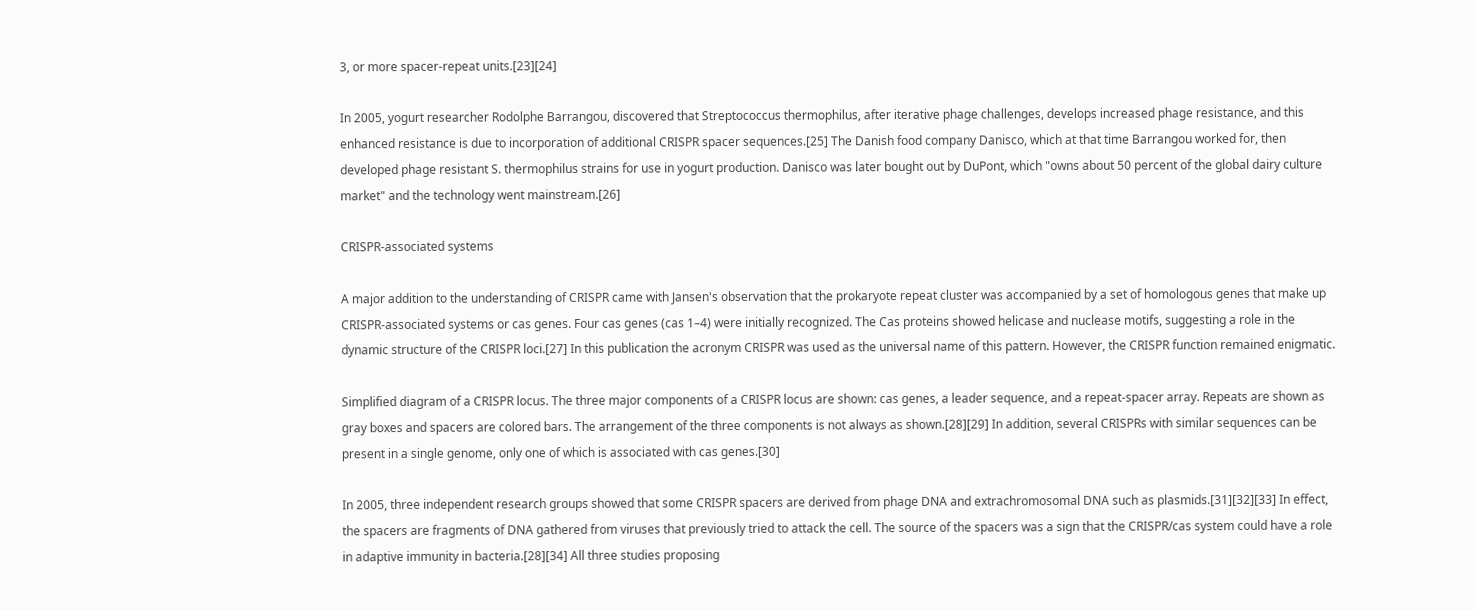3, or more spacer-repeat units.[23][24]

In 2005, yogurt researcher Rodolphe Barrangou, discovered that Streptococcus thermophilus, after iterative phage challenges, develops increased phage resistance, and this enhanced resistance is due to incorporation of additional CRISPR spacer sequences.[25] The Danish food company Danisco, which at that time Barrangou worked for, then developed phage resistant S. thermophilus strains for use in yogurt production. Danisco was later bought out by DuPont, which "owns about 50 percent of the global dairy culture market" and the technology went mainstream.[26]

CRISPR-associated systems

A major addition to the understanding of CRISPR came with Jansen's observation that the prokaryote repeat cluster was accompanied by a set of homologous genes that make up CRISPR-associated systems or cas genes. Four cas genes (cas 1–4) were initially recognized. The Cas proteins showed helicase and nuclease motifs, suggesting a role in the dynamic structure of the CRISPR loci.[27] In this publication the acronym CRISPR was used as the universal name of this pattern. However, the CRISPR function remained enigmatic.

Simplified diagram of a CRISPR locus. The three major components of a CRISPR locus are shown: cas genes, a leader sequence, and a repeat-spacer array. Repeats are shown as gray boxes and spacers are colored bars. The arrangement of the three components is not always as shown.[28][29] In addition, several CRISPRs with similar sequences can be present in a single genome, only one of which is associated with cas genes.[30]

In 2005, three independent research groups showed that some CRISPR spacers are derived from phage DNA and extrachromosomal DNA such as plasmids.[31][32][33] In effect, the spacers are fragments of DNA gathered from viruses that previously tried to attack the cell. The source of the spacers was a sign that the CRISPR/cas system could have a role in adaptive immunity in bacteria.[28][34] All three studies proposing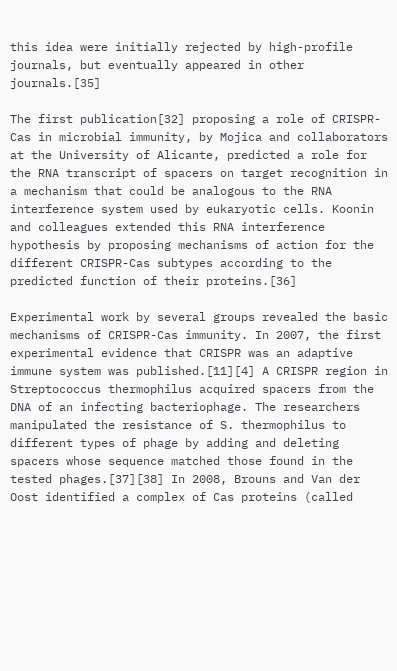this idea were initially rejected by high-profile journals, but eventually appeared in other journals.[35]

The first publication[32] proposing a role of CRISPR-Cas in microbial immunity, by Mojica and collaborators at the University of Alicante, predicted a role for the RNA transcript of spacers on target recognition in a mechanism that could be analogous to the RNA interference system used by eukaryotic cells. Koonin and colleagues extended this RNA interference hypothesis by proposing mechanisms of action for the different CRISPR-Cas subtypes according to the predicted function of their proteins.[36]

Experimental work by several groups revealed the basic mechanisms of CRISPR-Cas immunity. In 2007, the first experimental evidence that CRISPR was an adaptive immune system was published.[11][4] A CRISPR region in Streptococcus thermophilus acquired spacers from the DNA of an infecting bacteriophage. The researchers manipulated the resistance of S. thermophilus to different types of phage by adding and deleting spacers whose sequence matched those found in the tested phages.[37][38] In 2008, Brouns and Van der Oost identified a complex of Cas proteins (called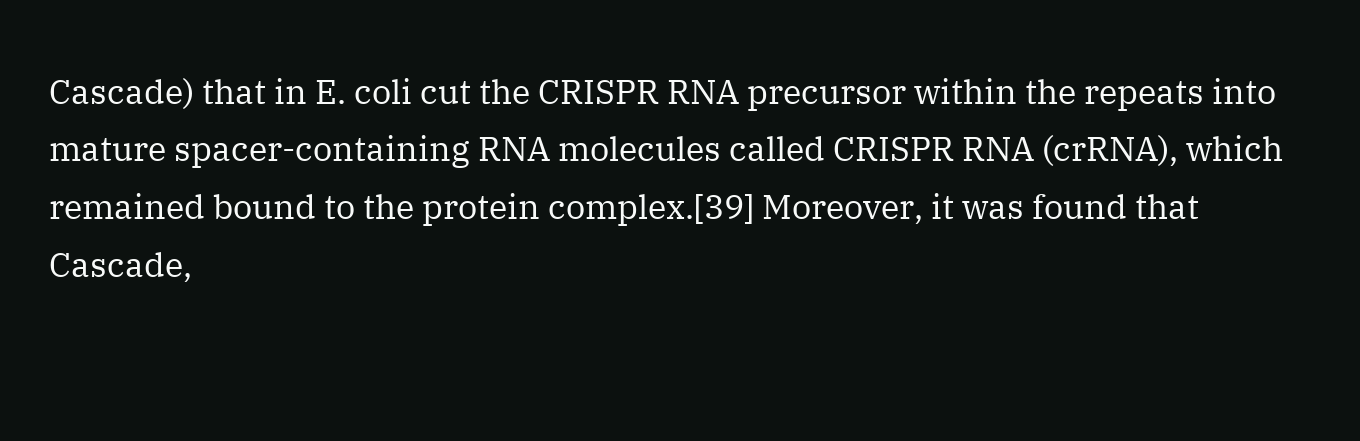Cascade) that in E. coli cut the CRISPR RNA precursor within the repeats into mature spacer-containing RNA molecules called CRISPR RNA (crRNA), which remained bound to the protein complex.[39] Moreover, it was found that Cascade,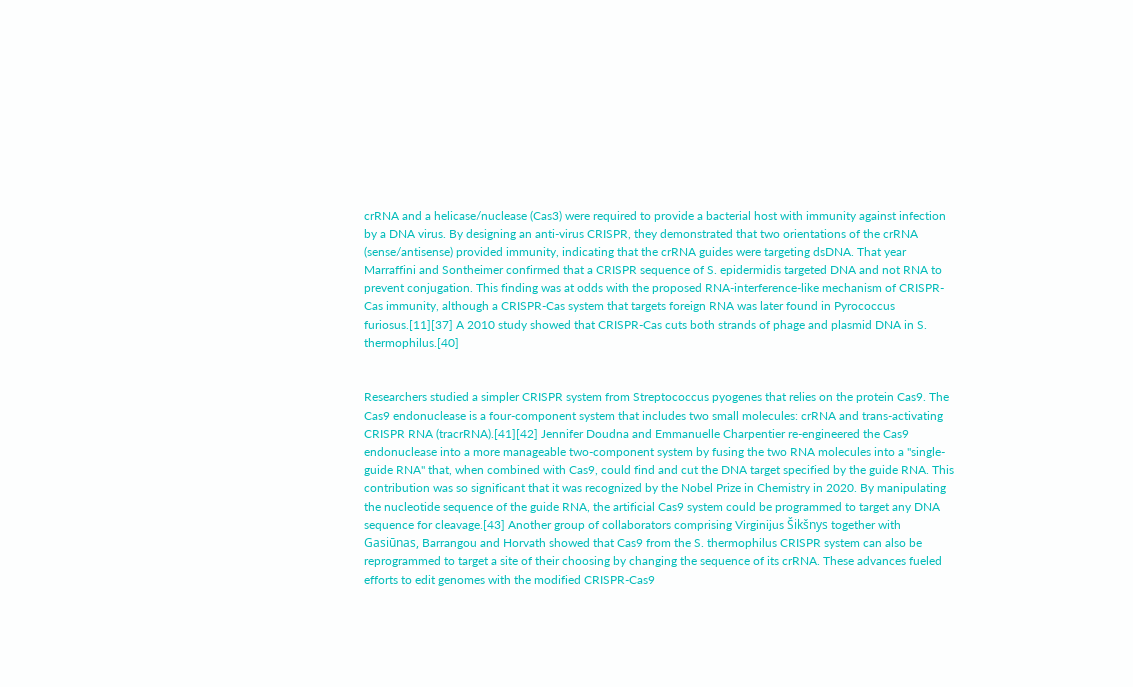crRNA and a helicase/nuclease (Cas3) were required to provide a bacterial host with immunity against infection by a DNA virus. By designing an anti-virus CRISPR, they demonstrated that two orientations of the crRNA (sense/antisense) provided immunity, indicating that the crRNA guides were targeting dsDNA. That year Marraffini and Sontheimer confirmed that a CRISPR sequence of S. epidermidis targeted DNA and not RNA to prevent conjugation. This finding was at odds with the proposed RNA-interference-like mechanism of CRISPR-Cas immunity, although a CRISPR-Cas system that targets foreign RNA was later found in Pyrococcus furiosus.[11][37] A 2010 study showed that CRISPR-Cas cuts both strands of phage and plasmid DNA in S. thermophilus.[40]


Researchers studied a simpler CRISPR system from Streptococcus pyogenes that relies on the protein Cas9. The Cas9 endonuclease is a four-component system that includes two small molecules: crRNA and trans-activating CRISPR RNA (tracrRNA).[41][42] Jennifer Doudna and Emmanuelle Charpentier re-engineered the Cas9 endonuclease into a more manageable two-component system by fusing the two RNA molecules into a "single-guide RNA" that, when combined with Cas9, could find and cut the DNA target specified by the guide RNA. This contribution was so significant that it was recognized by the Nobel Prize in Chemistry in 2020. By manipulating the nucleotide sequence of the guide RNA, the artificial Cas9 system could be programmed to target any DNA sequence for cleavage.[43] Another group of collaborators comprising Virginijus Šikšnys together with Gasiūnas, Barrangou and Horvath showed that Cas9 from the S. thermophilus CRISPR system can also be reprogrammed to target a site of their choosing by changing the sequence of its crRNA. These advances fueled efforts to edit genomes with the modified CRISPR-Cas9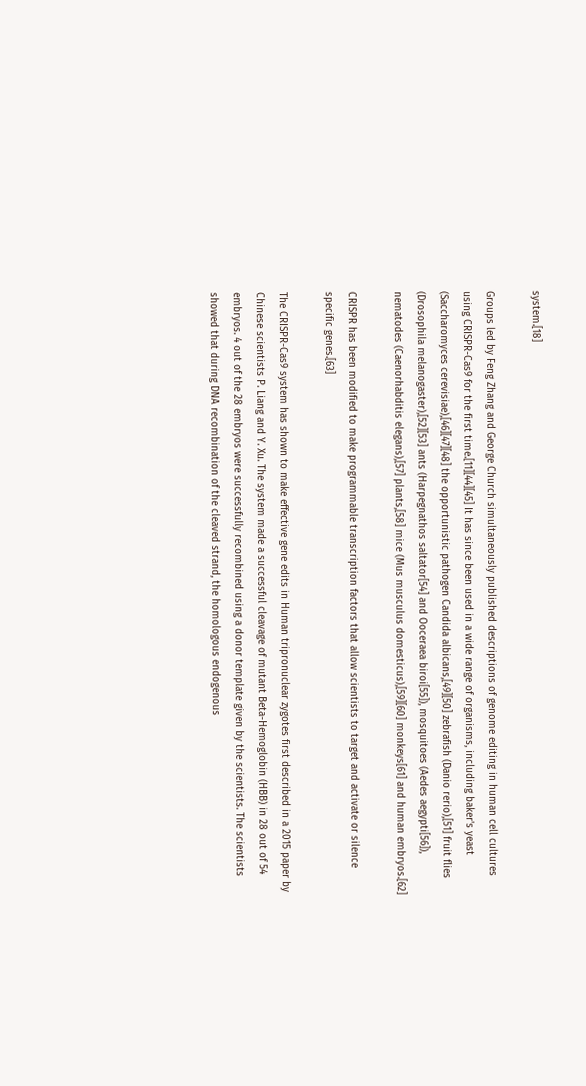system.[18]

Groups led by Feng Zhang and George Church simultaneously published descriptions of genome editing in human cell cultures using CRISPR-Cas9 for the first time.[11][44][45] It has since been used in a wide range of organisms, including baker's yeast (Saccharomyces cerevisiae),[46][47][48] the opportunistic pathogen Candida albicans,[49][50] zebrafish (Danio rerio),[51] fruit flies (Drosophila melanogaster),[52][53] ants (Harpegnathos saltator[54] and Ooceraea biroi[55]), mosquitoes (Aedes aegypti[56]), nematodes (Caenorhabditis elegans),[57] plants,[58] mice (Mus musculus domesticus),[59][60] monkeys[61] and human embryos.[62]

CRISPR has been modified to make programmable transcription factors that allow scientists to target and activate or silence specific genes.[63]

The CRISPR-Cas9 system has shown to make effective gene edits in Human tripronuclear zygotes first described in a 2015 paper by Chinese scientists P. Liang and Y. Xu. The system made a successful cleavage of mutant Beta-Hemoglobin (HBB) in 28 out of 54 embryos. 4 out of the 28 embryos were successfully recombined using a donor template given by the scientists. The scientists showed that during DNA recombination of the cleaved strand, the homologous endogenous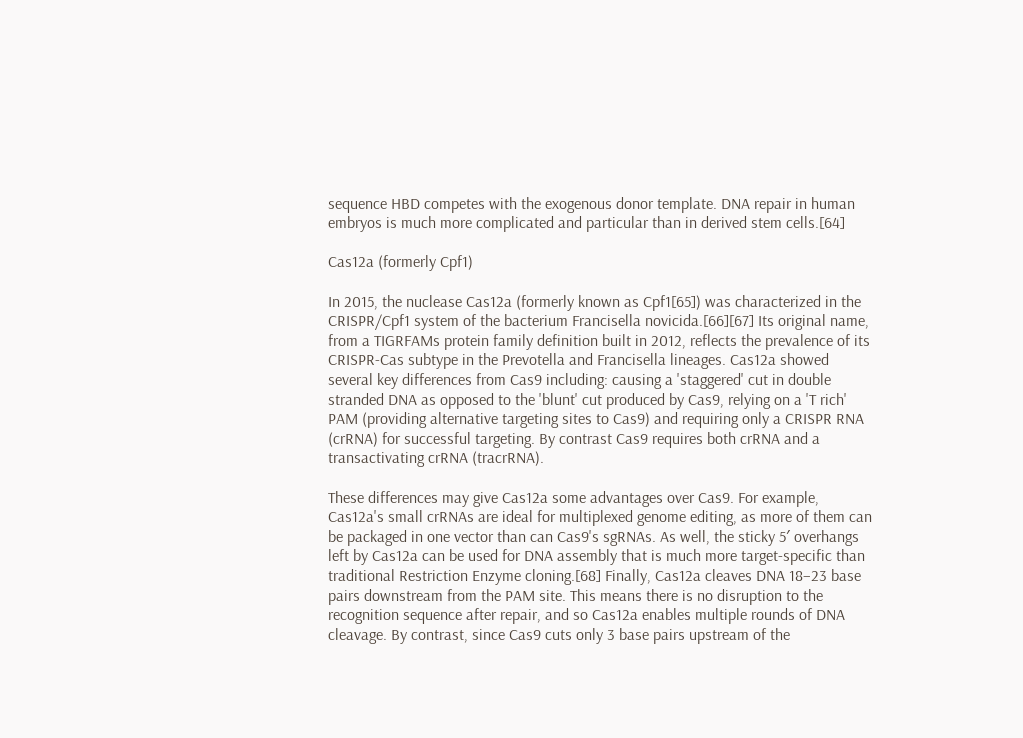sequence HBD competes with the exogenous donor template. DNA repair in human embryos is much more complicated and particular than in derived stem cells.[64]

Cas12a (formerly Cpf1)

In 2015, the nuclease Cas12a (formerly known as Cpf1[65]) was characterized in the CRISPR/Cpf1 system of the bacterium Francisella novicida.[66][67] Its original name, from a TIGRFAMs protein family definition built in 2012, reflects the prevalence of its CRISPR-Cas subtype in the Prevotella and Francisella lineages. Cas12a showed several key differences from Cas9 including: causing a 'staggered' cut in double stranded DNA as opposed to the 'blunt' cut produced by Cas9, relying on a 'T rich' PAM (providing alternative targeting sites to Cas9) and requiring only a CRISPR RNA (crRNA) for successful targeting. By contrast Cas9 requires both crRNA and a transactivating crRNA (tracrRNA).

These differences may give Cas12a some advantages over Cas9. For example, Cas12a's small crRNAs are ideal for multiplexed genome editing, as more of them can be packaged in one vector than can Cas9's sgRNAs. As well, the sticky 5′ overhangs left by Cas12a can be used for DNA assembly that is much more target-specific than traditional Restriction Enzyme cloning.[68] Finally, Cas12a cleaves DNA 18–23 base pairs downstream from the PAM site. This means there is no disruption to the recognition sequence after repair, and so Cas12a enables multiple rounds of DNA cleavage. By contrast, since Cas9 cuts only 3 base pairs upstream of the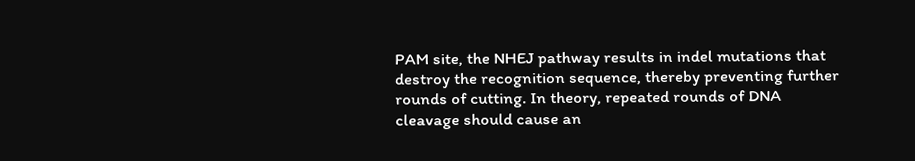PAM site, the NHEJ pathway results in indel mutations that destroy the recognition sequence, thereby preventing further rounds of cutting. In theory, repeated rounds of DNA cleavage should cause an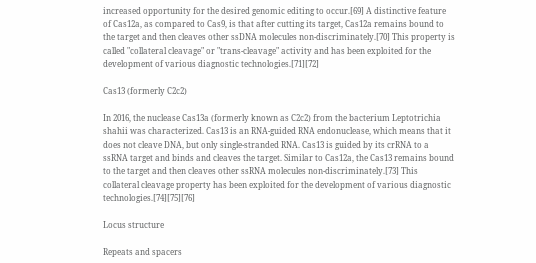increased opportunity for the desired genomic editing to occur.[69] A distinctive feature of Cas12a, as compared to Cas9, is that after cutting its target, Cas12a remains bound to the target and then cleaves other ssDNA molecules non-discriminately.[70] This property is called "collateral cleavage" or "trans-cleavage" activity and has been exploited for the development of various diagnostic technologies.[71][72]

Cas13 (formerly C2c2)

In 2016, the nuclease Cas13a (formerly known as C2c2) from the bacterium Leptotrichia shahii was characterized. Cas13 is an RNA-guided RNA endonuclease, which means that it does not cleave DNA, but only single-stranded RNA. Cas13 is guided by its crRNA to a ssRNA target and binds and cleaves the target. Similar to Cas12a, the Cas13 remains bound to the target and then cleaves other ssRNA molecules non-discriminately.[73] This collateral cleavage property has been exploited for the development of various diagnostic technologies.[74][75][76]

Locus structure

Repeats and spacers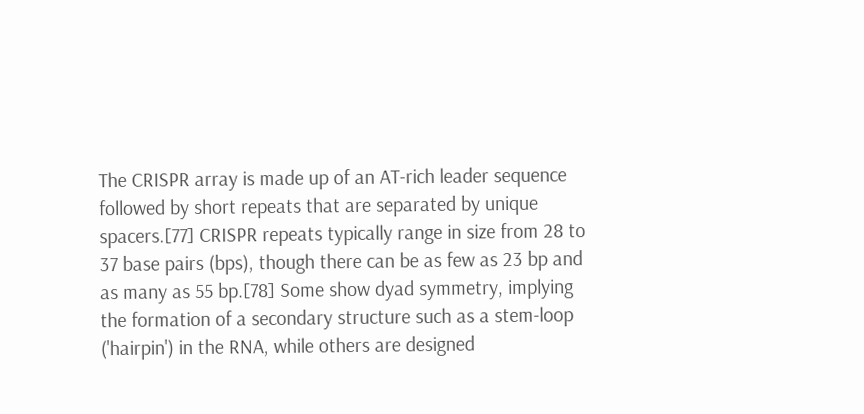The CRISPR array is made up of an AT-rich leader sequence followed by short repeats that are separated by unique spacers.[77] CRISPR repeats typically range in size from 28 to 37 base pairs (bps), though there can be as few as 23 bp and as many as 55 bp.[78] Some show dyad symmetry, implying the formation of a secondary structure such as a stem-loop ('hairpin') in the RNA, while others are designed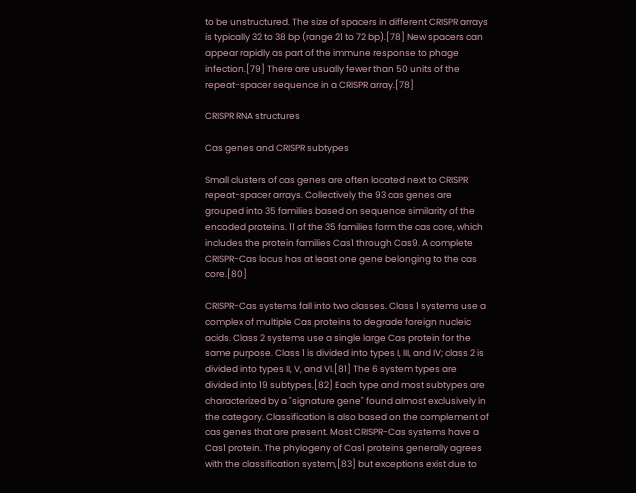to be unstructured. The size of spacers in different CRISPR arrays is typically 32 to 38 bp (range 21 to 72 bp).[78] New spacers can appear rapidly as part of the immune response to phage infection.[79] There are usually fewer than 50 units of the repeat-spacer sequence in a CRISPR array.[78]

CRISPR RNA structures

Cas genes and CRISPR subtypes

Small clusters of cas genes are often located next to CRISPR repeat-spacer arrays. Collectively the 93 cas genes are grouped into 35 families based on sequence similarity of the encoded proteins. 11 of the 35 families form the cas core, which includes the protein families Cas1 through Cas9. A complete CRISPR-Cas locus has at least one gene belonging to the cas core.[80]

CRISPR-Cas systems fall into two classes. Class 1 systems use a complex of multiple Cas proteins to degrade foreign nucleic acids. Class 2 systems use a single large Cas protein for the same purpose. Class 1 is divided into types I, III, and IV; class 2 is divided into types II, V, and VI.[81] The 6 system types are divided into 19 subtypes.[82] Each type and most subtypes are characterized by a "signature gene" found almost exclusively in the category. Classification is also based on the complement of cas genes that are present. Most CRISPR-Cas systems have a Cas1 protein. The phylogeny of Cas1 proteins generally agrees with the classification system,[83] but exceptions exist due to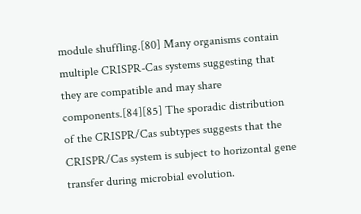module shuffling.[80] Many organisms contain multiple CRISPR-Cas systems suggesting that they are compatible and may share components.[84][85] The sporadic distribution of the CRISPR/Cas subtypes suggests that the CRISPR/Cas system is subject to horizontal gene transfer during microbial evolution.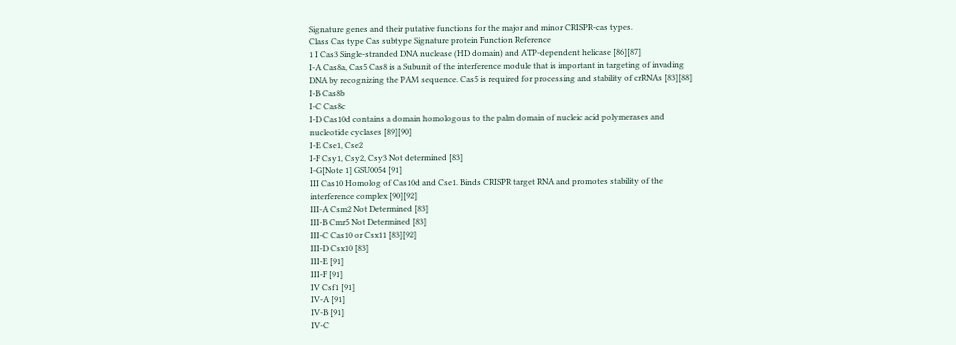Signature genes and their putative functions for the major and minor CRISPR-cas types.
Class Cas type Cas subtype Signature protein Function Reference
1 I Cas3 Single-stranded DNA nuclease (HD domain) and ATP-dependent helicase [86][87]
I-A Cas8a, Cas5 Cas8 is a Subunit of the interference module that is important in targeting of invading DNA by recognizing the PAM sequence. Cas5 is required for processing and stability of crRNAs [83][88]
I-B Cas8b
I-C Cas8c
I-D Cas10d contains a domain homologous to the palm domain of nucleic acid polymerases and nucleotide cyclases [89][90]
I-E Cse1, Cse2
I-F Csy1, Csy2, Csy3 Not determined [83]
I-G[Note 1] GSU0054 [91]
III Cas10 Homolog of Cas10d and Cse1. Binds CRISPR target RNA and promotes stability of the interference complex [90][92]
III-A Csm2 Not Determined [83]
III-B Cmr5 Not Determined [83]
III-C Cas10 or Csx11 [83][92]
III-D Csx10 [83]
III-E [91]
III-F [91]
IV Csf1 [91]
IV-A [91]
IV-B [91]
IV-C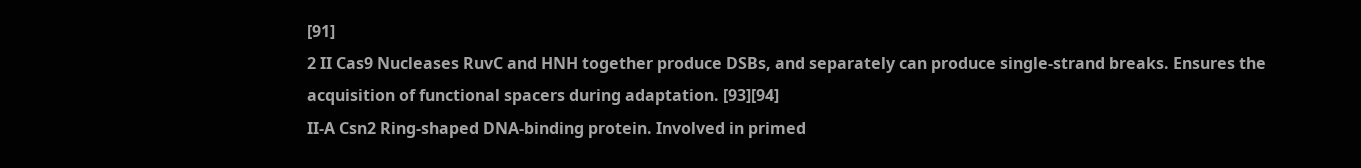[91]
2 II Cas9 Nucleases RuvC and HNH together produce DSBs, and separately can produce single-strand breaks. Ensures the acquisition of functional spacers during adaptation. [93][94]
II-A Csn2 Ring-shaped DNA-binding protein. Involved in primed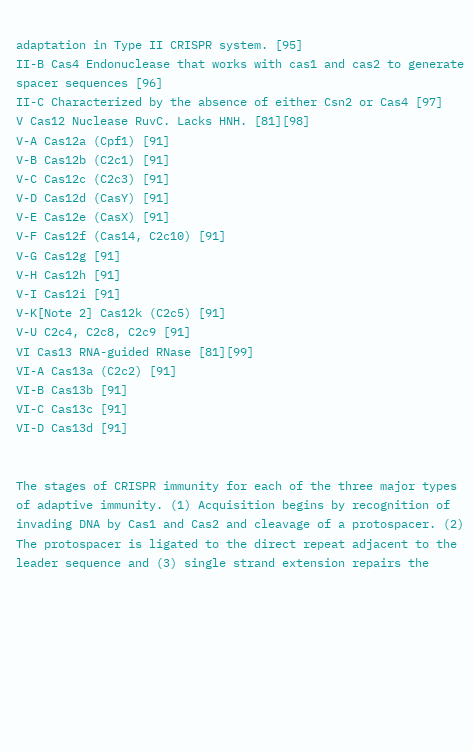adaptation in Type II CRISPR system. [95]
II-B Cas4 Endonuclease that works with cas1 and cas2 to generate spacer sequences [96]
II-C Characterized by the absence of either Csn2 or Cas4 [97]
V Cas12 Nuclease RuvC. Lacks HNH. [81][98]
V-A Cas12a (Cpf1) [91]
V-B Cas12b (C2c1) [91]
V-C Cas12c (C2c3) [91]
V-D Cas12d (CasY) [91]
V-E Cas12e (CasX) [91]
V-F Cas12f (Cas14, C2c10) [91]
V-G Cas12g [91]
V-H Cas12h [91]
V-I Cas12i [91]
V-K[Note 2] Cas12k (C2c5) [91]
V-U C2c4, C2c8, C2c9 [91]
VI Cas13 RNA-guided RNase [81][99]
VI-A Cas13a (C2c2) [91]
VI-B Cas13b [91]
VI-C Cas13c [91]
VI-D Cas13d [91]


The stages of CRISPR immunity for each of the three major types of adaptive immunity. (1) Acquisition begins by recognition of invading DNA by Cas1 and Cas2 and cleavage of a protospacer. (2) The protospacer is ligated to the direct repeat adjacent to the leader sequence and (3) single strand extension repairs the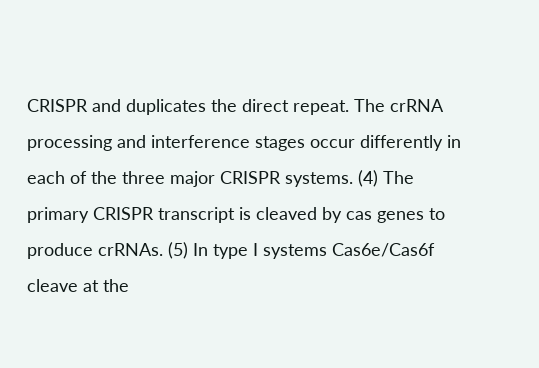CRISPR and duplicates the direct repeat. The crRNA processing and interference stages occur differently in each of the three major CRISPR systems. (4) The primary CRISPR transcript is cleaved by cas genes to produce crRNAs. (5) In type I systems Cas6e/Cas6f cleave at the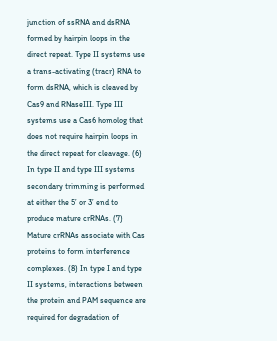junction of ssRNA and dsRNA formed by hairpin loops in the direct repeat. Type II systems use a trans-activating (tracr) RNA to form dsRNA, which is cleaved by Cas9 and RNaseIII. Type III systems use a Cas6 homolog that does not require hairpin loops in the direct repeat for cleavage. (6) In type II and type III systems secondary trimming is performed at either the 5’ or 3’ end to produce mature crRNAs. (7) Mature crRNAs associate with Cas proteins to form interference complexes. (8) In type I and type II systems, interactions between the protein and PAM sequence are required for degradation of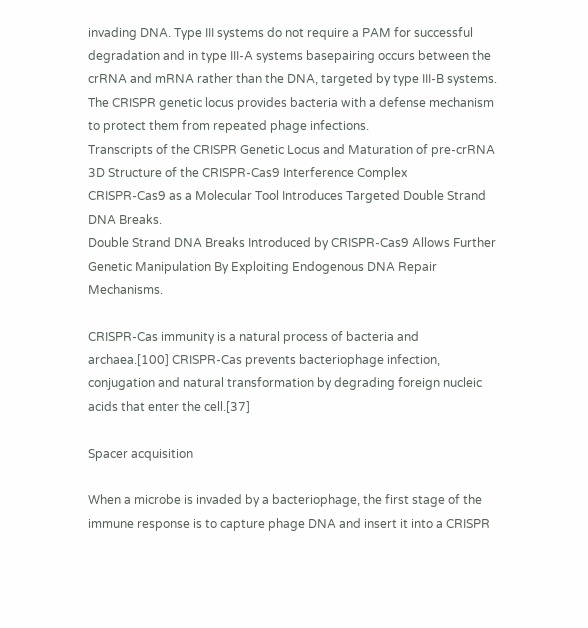invading DNA. Type III systems do not require a PAM for successful degradation and in type III-A systems basepairing occurs between the crRNA and mRNA rather than the DNA, targeted by type III-B systems.
The CRISPR genetic locus provides bacteria with a defense mechanism to protect them from repeated phage infections.
Transcripts of the CRISPR Genetic Locus and Maturation of pre-crRNA
3D Structure of the CRISPR-Cas9 Interference Complex
CRISPR-Cas9 as a Molecular Tool Introduces Targeted Double Strand DNA Breaks.
Double Strand DNA Breaks Introduced by CRISPR-Cas9 Allows Further Genetic Manipulation By Exploiting Endogenous DNA Repair Mechanisms.

CRISPR-Cas immunity is a natural process of bacteria and archaea.[100] CRISPR-Cas prevents bacteriophage infection, conjugation and natural transformation by degrading foreign nucleic acids that enter the cell.[37]

Spacer acquisition

When a microbe is invaded by a bacteriophage, the first stage of the immune response is to capture phage DNA and insert it into a CRISPR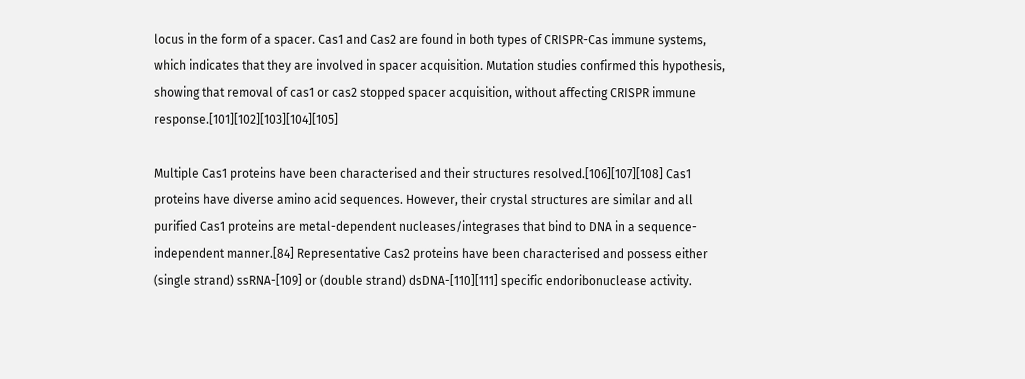locus in the form of a spacer. Cas1 and Cas2 are found in both types of CRISPR-Cas immune systems, which indicates that they are involved in spacer acquisition. Mutation studies confirmed this hypothesis, showing that removal of cas1 or cas2 stopped spacer acquisition, without affecting CRISPR immune response.[101][102][103][104][105]

Multiple Cas1 proteins have been characterised and their structures resolved.[106][107][108] Cas1 proteins have diverse amino acid sequences. However, their crystal structures are similar and all purified Cas1 proteins are metal-dependent nucleases/integrases that bind to DNA in a sequence-independent manner.[84] Representative Cas2 proteins have been characterised and possess either (single strand) ssRNA-[109] or (double strand) dsDNA-[110][111] specific endoribonuclease activity.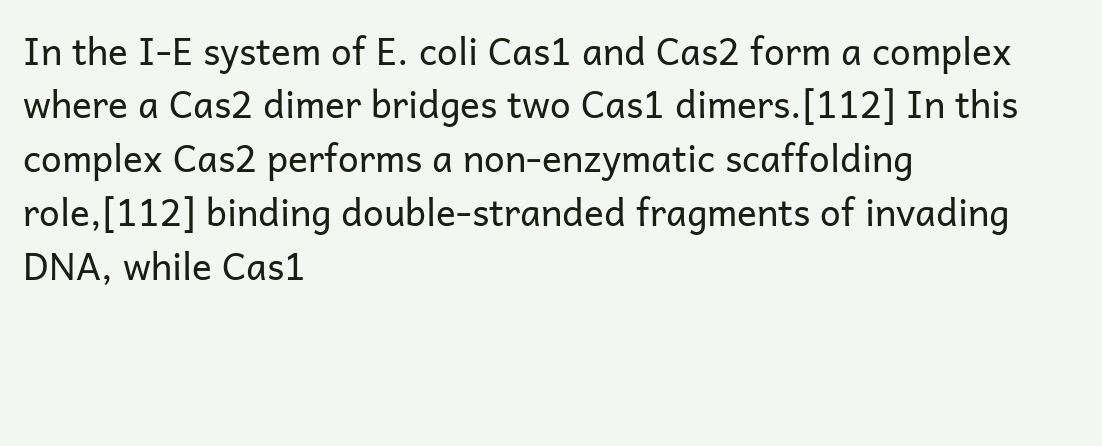In the I-E system of E. coli Cas1 and Cas2 form a complex where a Cas2 dimer bridges two Cas1 dimers.[112] In this complex Cas2 performs a non-enzymatic scaffolding role,[112] binding double-stranded fragments of invading DNA, while Cas1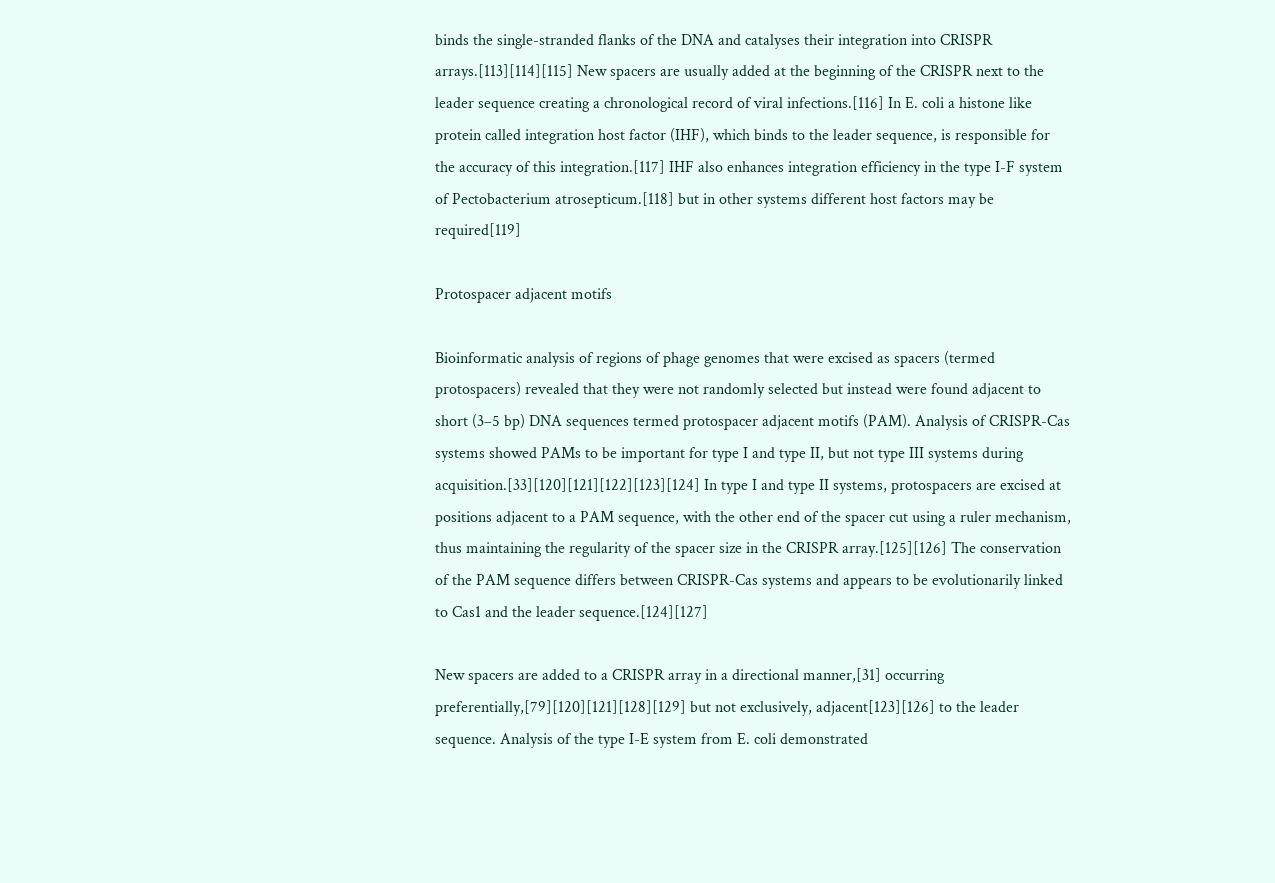binds the single-stranded flanks of the DNA and catalyses their integration into CRISPR arrays.[113][114][115] New spacers are usually added at the beginning of the CRISPR next to the leader sequence creating a chronological record of viral infections.[116] In E. coli a histone like protein called integration host factor (IHF), which binds to the leader sequence, is responsible for the accuracy of this integration.[117] IHF also enhances integration efficiency in the type I-F system of Pectobacterium atrosepticum.[118] but in other systems different host factors may be required[119]

Protospacer adjacent motifs

Bioinformatic analysis of regions of phage genomes that were excised as spacers (termed protospacers) revealed that they were not randomly selected but instead were found adjacent to short (3–5 bp) DNA sequences termed protospacer adjacent motifs (PAM). Analysis of CRISPR-Cas systems showed PAMs to be important for type I and type II, but not type III systems during acquisition.[33][120][121][122][123][124] In type I and type II systems, protospacers are excised at positions adjacent to a PAM sequence, with the other end of the spacer cut using a ruler mechanism, thus maintaining the regularity of the spacer size in the CRISPR array.[125][126] The conservation of the PAM sequence differs between CRISPR-Cas systems and appears to be evolutionarily linked to Cas1 and the leader sequence.[124][127]

New spacers are added to a CRISPR array in a directional manner,[31] occurring preferentially,[79][120][121][128][129] but not exclusively, adjacent[123][126] to the leader sequence. Analysis of the type I-E system from E. coli demonstrated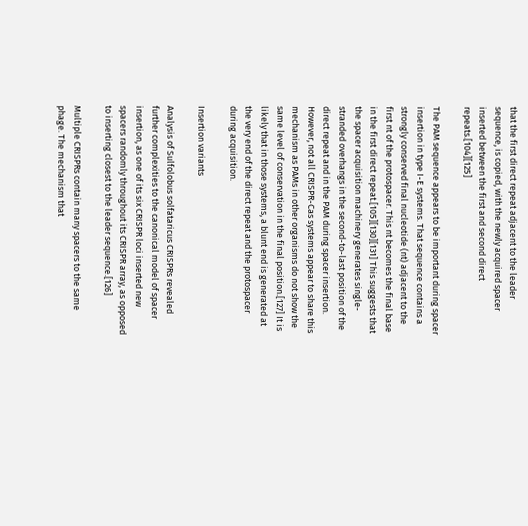that the first direct repeat adjacent to the leader sequence, is copied, with the newly acquired spacer inserted between the first and second direct repeats.[104][125]

The PAM sequence appears to be important during spacer insertion in type I-E systems. That sequence contains a strongly conserved final nucleotide (nt) adjacent to the first nt of the protospacer. This nt becomes the final base in the first direct repeat.[105][130][131] This suggests that the spacer acquisition machinery generates single-stranded overhangs in the second-to-last position of the direct repeat and in the PAM during spacer insertion. However, not all CRISPR-Cas systems appear to share this mechanism as PAMs in other organisms do not show the same level of conservation in the final position.[127] It is likely that in those systems, a blunt end is generated at the very end of the direct repeat and the protospacer during acquisition.

Insertion variants

Analysis of Sulfolobus solfataricus CRISPRs revealed further complexities to the canonical model of spacer insertion, as one of its six CRISPR loci inserted new spacers randomly throughout its CRISPR array, as opposed to inserting closest to the leader sequence.[126]

Multiple CRISPRs contain many spacers to the same phage. The mechanism that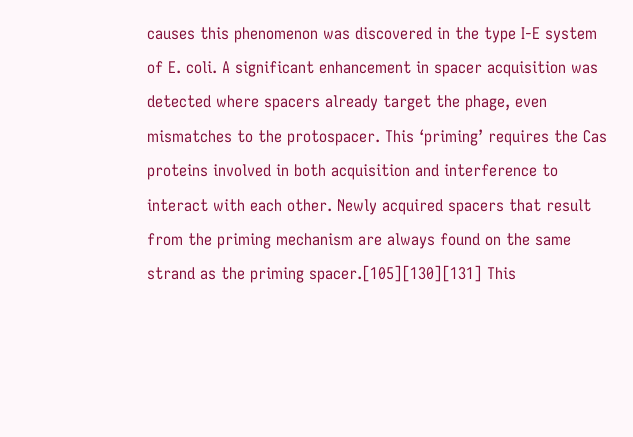causes this phenomenon was discovered in the type I-E system of E. coli. A significant enhancement in spacer acquisition was detected where spacers already target the phage, even mismatches to the protospacer. This ‘priming’ requires the Cas proteins involved in both acquisition and interference to interact with each other. Newly acquired spacers that result from the priming mechanism are always found on the same strand as the priming spacer.[105][130][131] This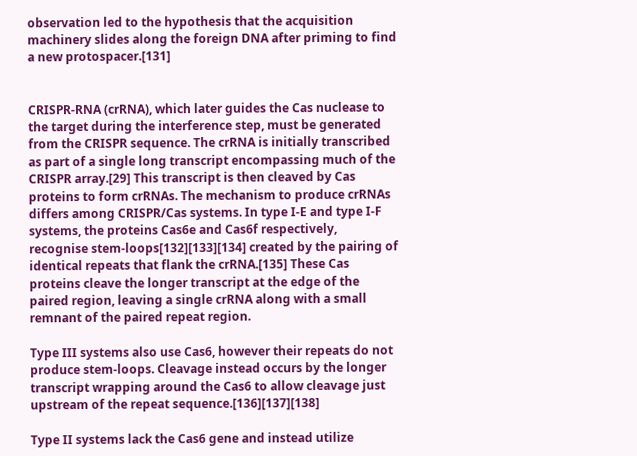observation led to the hypothesis that the acquisition machinery slides along the foreign DNA after priming to find a new protospacer.[131]


CRISPR-RNA (crRNA), which later guides the Cas nuclease to the target during the interference step, must be generated from the CRISPR sequence. The crRNA is initially transcribed as part of a single long transcript encompassing much of the CRISPR array.[29] This transcript is then cleaved by Cas proteins to form crRNAs. The mechanism to produce crRNAs differs among CRISPR/Cas systems. In type I-E and type I-F systems, the proteins Cas6e and Cas6f respectively, recognise stem-loops[132][133][134] created by the pairing of identical repeats that flank the crRNA.[135] These Cas proteins cleave the longer transcript at the edge of the paired region, leaving a single crRNA along with a small remnant of the paired repeat region.

Type III systems also use Cas6, however their repeats do not produce stem-loops. Cleavage instead occurs by the longer transcript wrapping around the Cas6 to allow cleavage just upstream of the repeat sequence.[136][137][138]

Type II systems lack the Cas6 gene and instead utilize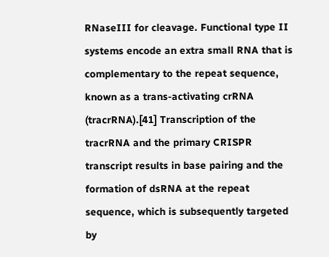RNaseIII for cleavage. Functional type II systems encode an extra small RNA that is complementary to the repeat sequence, known as a trans-activating crRNA (tracrRNA).[41] Transcription of the tracrRNA and the primary CRISPR transcript results in base pairing and the formation of dsRNA at the repeat sequence, which is subsequently targeted by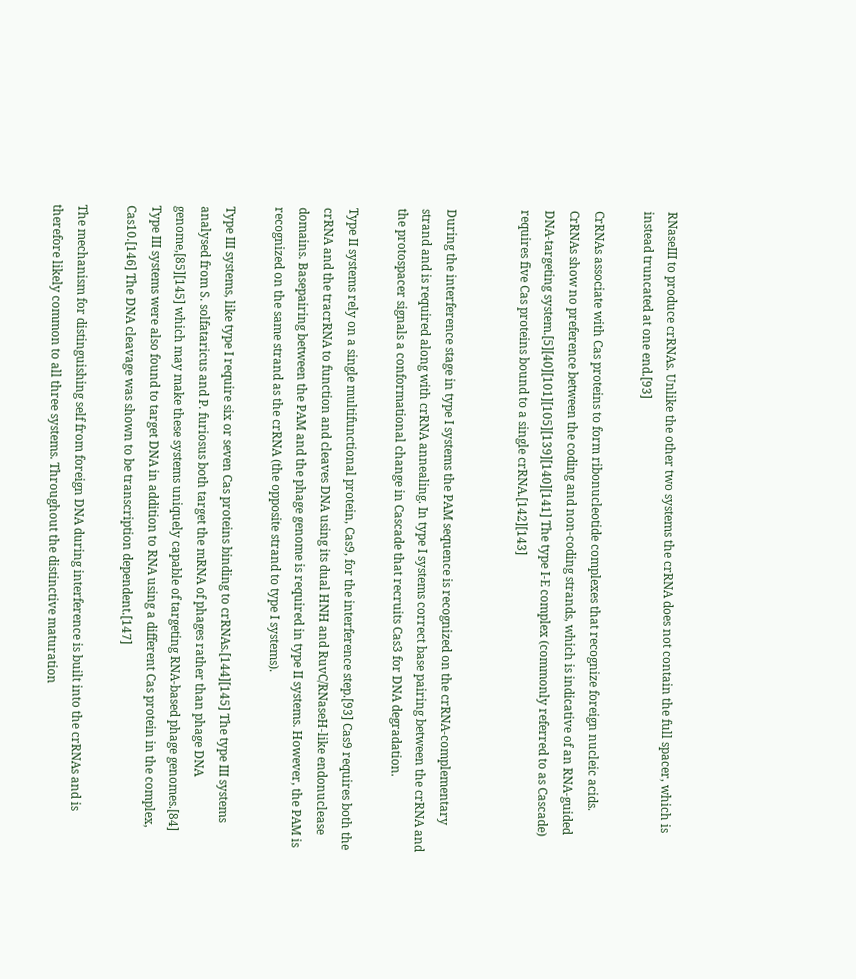RNaseIII to produce crRNAs. Unlike the other two systems the crRNA does not contain the full spacer, which is instead truncated at one end.[93]

CrRNAs associate with Cas proteins to form ribonucleotide complexes that recognize foreign nucleic acids. CrRNAs show no preference between the coding and non-coding strands, which is indicative of an RNA-guided DNA-targeting system.[5][40][101][105][139][140][141] The type I-E complex (commonly referred to as Cascade) requires five Cas proteins bound to a single crRNA.[142][143]


During the interference stage in type I systems the PAM sequence is recognized on the crRNA-complementary strand and is required along with crRNA annealing. In type I systems correct base pairing between the crRNA and the protospacer signals a conformational change in Cascade that recruits Cas3 for DNA degradation.

Type II systems rely on a single multifunctional protein, Cas9, for the interference step.[93] Cas9 requires both the crRNA and the tracrRNA to function and cleaves DNA using its dual HNH and RuvC/RNaseH-like endonuclease domains. Basepairing between the PAM and the phage genome is required in type II systems. However, the PAM is recognized on the same strand as the crRNA (the opposite strand to type I systems).

Type III systems, like type I require six or seven Cas proteins binding to crRNAs.[144][145] The type III systems analysed from S. solfataricus and P. furiosus both target the mRNA of phages rather than phage DNA genome,[85][145] which may make these systems uniquely capable of targeting RNA-based phage genomes.[84] Type III systems were also found to target DNA in addition to RNA using a different Cas protein in the complex, Cas10.[146] The DNA cleavage was shown to be transcription dependent.[147]

The mechanism for distinguishing self from foreign DNA during interference is built into the crRNAs and is therefore likely common to all three systems. Throughout the distinctive maturation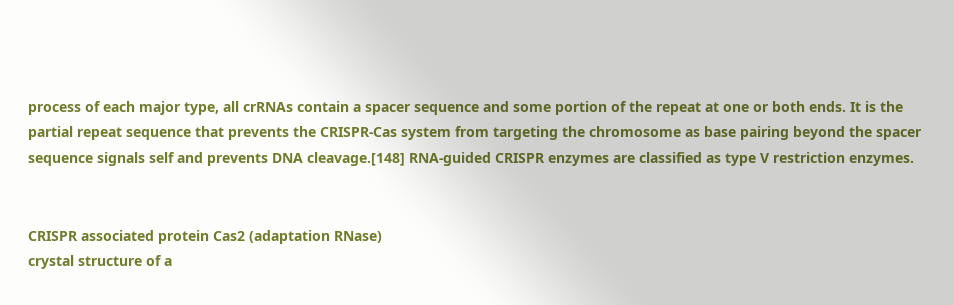process of each major type, all crRNAs contain a spacer sequence and some portion of the repeat at one or both ends. It is the partial repeat sequence that prevents the CRISPR-Cas system from targeting the chromosome as base pairing beyond the spacer sequence signals self and prevents DNA cleavage.[148] RNA-guided CRISPR enzymes are classified as type V restriction enzymes.


CRISPR associated protein Cas2 (adaptation RNase)
crystal structure of a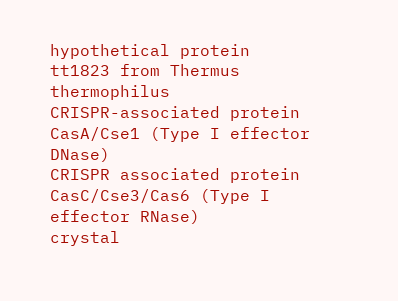hypothetical protein tt1823 from Thermus thermophilus
CRISPR-associated protein CasA/Cse1 (Type I effector DNase)
CRISPR associated protein CasC/Cse3/Cas6 (Type I effector RNase)
crystal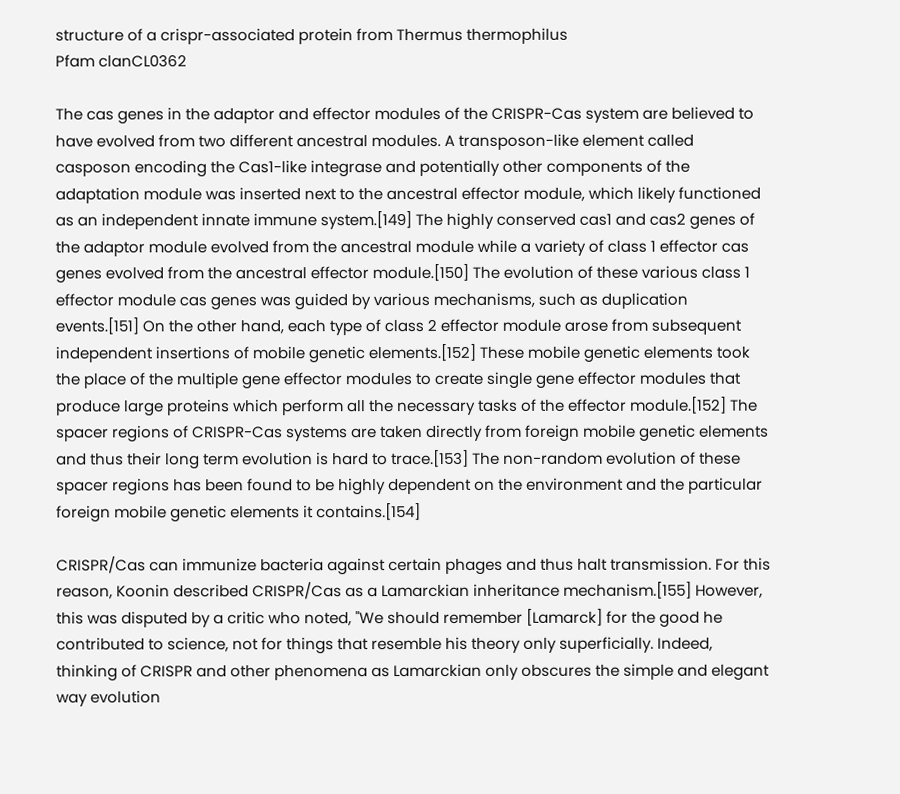structure of a crispr-associated protein from Thermus thermophilus
Pfam clanCL0362

The cas genes in the adaptor and effector modules of the CRISPR-Cas system are believed to have evolved from two different ancestral modules. A transposon-like element called casposon encoding the Cas1-like integrase and potentially other components of the adaptation module was inserted next to the ancestral effector module, which likely functioned as an independent innate immune system.[149] The highly conserved cas1 and cas2 genes of the adaptor module evolved from the ancestral module while a variety of class 1 effector cas genes evolved from the ancestral effector module.[150] The evolution of these various class 1 effector module cas genes was guided by various mechanisms, such as duplication events.[151] On the other hand, each type of class 2 effector module arose from subsequent independent insertions of mobile genetic elements.[152] These mobile genetic elements took the place of the multiple gene effector modules to create single gene effector modules that produce large proteins which perform all the necessary tasks of the effector module.[152] The spacer regions of CRISPR-Cas systems are taken directly from foreign mobile genetic elements and thus their long term evolution is hard to trace.[153] The non-random evolution of these spacer regions has been found to be highly dependent on the environment and the particular foreign mobile genetic elements it contains.[154]

CRISPR/Cas can immunize bacteria against certain phages and thus halt transmission. For this reason, Koonin described CRISPR/Cas as a Lamarckian inheritance mechanism.[155] However, this was disputed by a critic who noted, "We should remember [Lamarck] for the good he contributed to science, not for things that resemble his theory only superficially. Indeed, thinking of CRISPR and other phenomena as Lamarckian only obscures the simple and elegant way evolution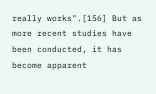really works".[156] But as more recent studies have been conducted, it has become apparent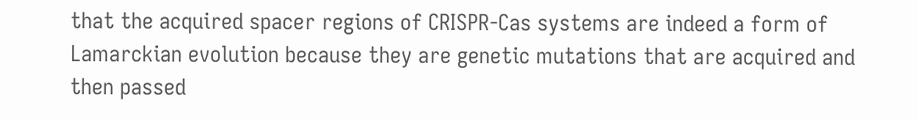that the acquired spacer regions of CRISPR-Cas systems are indeed a form of Lamarckian evolution because they are genetic mutations that are acquired and then passed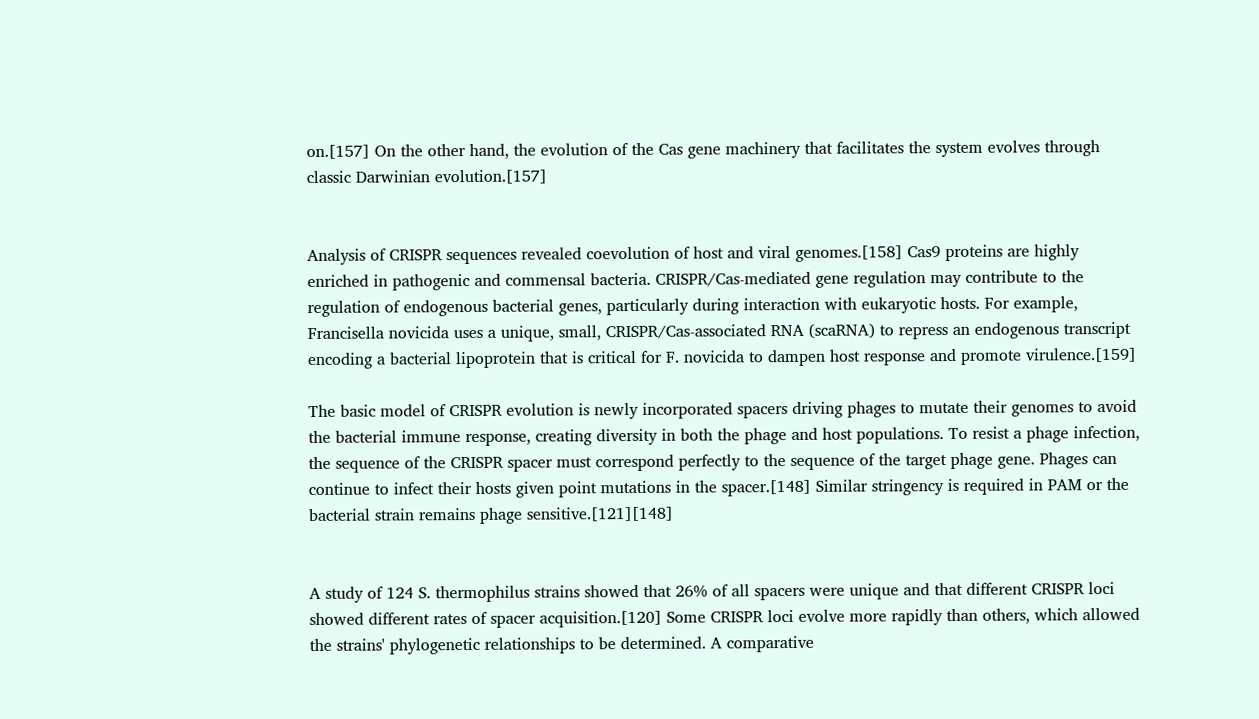on.[157] On the other hand, the evolution of the Cas gene machinery that facilitates the system evolves through classic Darwinian evolution.[157]


Analysis of CRISPR sequences revealed coevolution of host and viral genomes.[158] Cas9 proteins are highly enriched in pathogenic and commensal bacteria. CRISPR/Cas-mediated gene regulation may contribute to the regulation of endogenous bacterial genes, particularly during interaction with eukaryotic hosts. For example, Francisella novicida uses a unique, small, CRISPR/Cas-associated RNA (scaRNA) to repress an endogenous transcript encoding a bacterial lipoprotein that is critical for F. novicida to dampen host response and promote virulence.[159]

The basic model of CRISPR evolution is newly incorporated spacers driving phages to mutate their genomes to avoid the bacterial immune response, creating diversity in both the phage and host populations. To resist a phage infection, the sequence of the CRISPR spacer must correspond perfectly to the sequence of the target phage gene. Phages can continue to infect their hosts given point mutations in the spacer.[148] Similar stringency is required in PAM or the bacterial strain remains phage sensitive.[121][148]


A study of 124 S. thermophilus strains showed that 26% of all spacers were unique and that different CRISPR loci showed different rates of spacer acquisition.[120] Some CRISPR loci evolve more rapidly than others, which allowed the strains' phylogenetic relationships to be determined. A comparative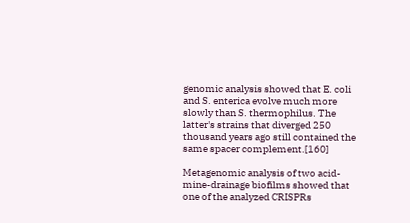genomic analysis showed that E. coli and S. enterica evolve much more slowly than S. thermophilus. The latter's strains that diverged 250 thousand years ago still contained the same spacer complement.[160]

Metagenomic analysis of two acid-mine-drainage biofilms showed that one of the analyzed CRISPRs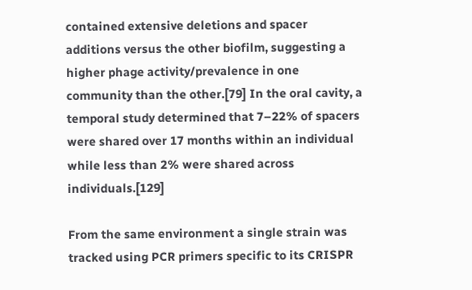contained extensive deletions and spacer additions versus the other biofilm, suggesting a higher phage activity/prevalence in one community than the other.[79] In the oral cavity, a temporal study determined that 7–22% of spacers were shared over 17 months within an individual while less than 2% were shared across individuals.[129]

From the same environment a single strain was tracked using PCR primers specific to its CRISPR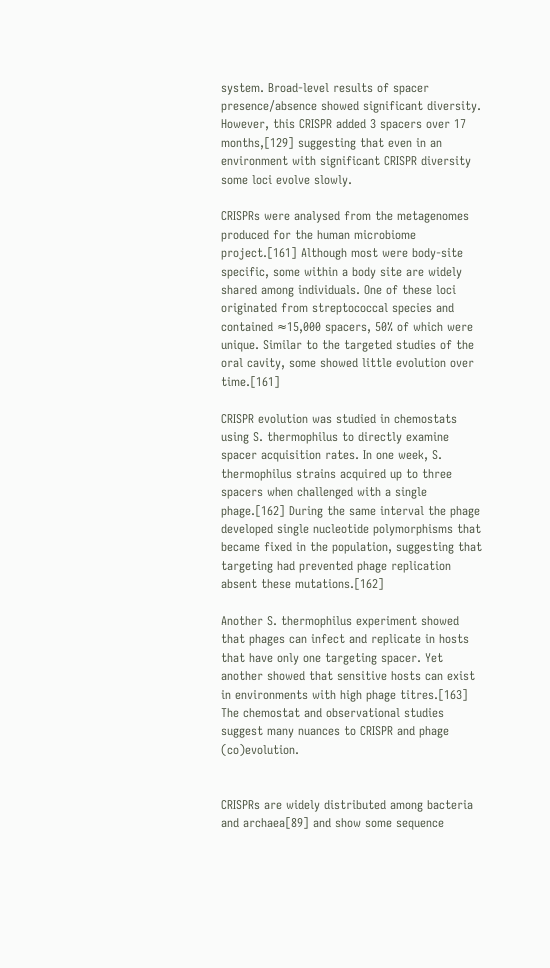system. Broad-level results of spacer presence/absence showed significant diversity. However, this CRISPR added 3 spacers over 17 months,[129] suggesting that even in an environment with significant CRISPR diversity some loci evolve slowly.

CRISPRs were analysed from the metagenomes produced for the human microbiome project.[161] Although most were body-site specific, some within a body site are widely shared among individuals. One of these loci originated from streptococcal species and contained ≈15,000 spacers, 50% of which were unique. Similar to the targeted studies of the oral cavity, some showed little evolution over time.[161]

CRISPR evolution was studied in chemostats using S. thermophilus to directly examine spacer acquisition rates. In one week, S. thermophilus strains acquired up to three spacers when challenged with a single phage.[162] During the same interval the phage developed single nucleotide polymorphisms that became fixed in the population, suggesting that targeting had prevented phage replication absent these mutations.[162]

Another S. thermophilus experiment showed that phages can infect and replicate in hosts that have only one targeting spacer. Yet another showed that sensitive hosts can exist in environments with high phage titres.[163] The chemostat and observational studies suggest many nuances to CRISPR and phage (co)evolution.


CRISPRs are widely distributed among bacteria and archaea[89] and show some sequence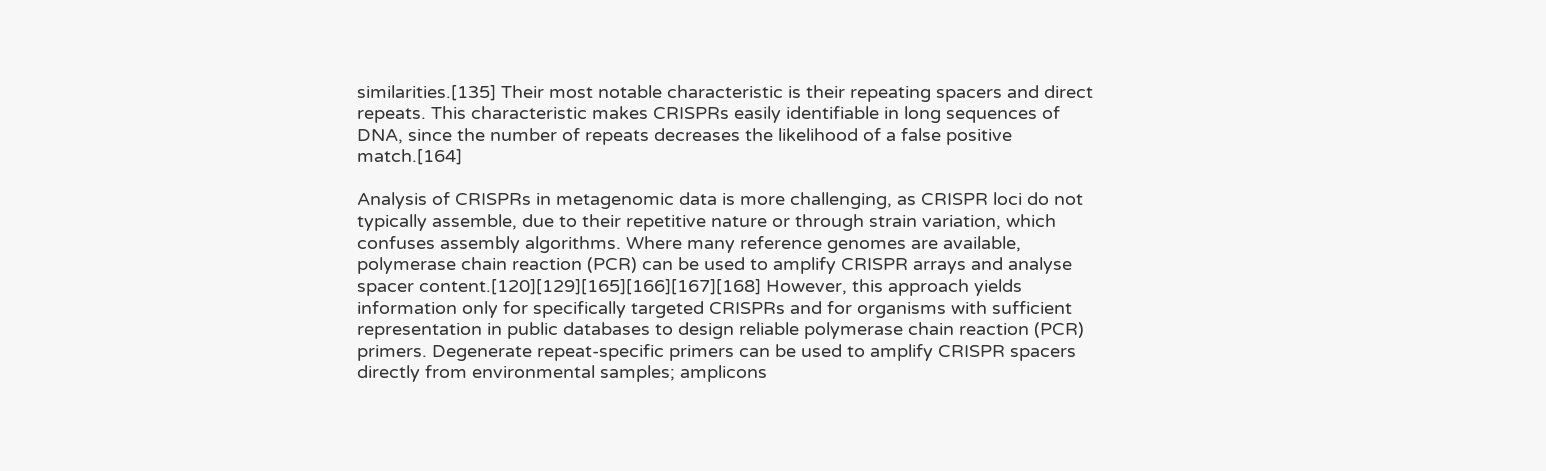similarities.[135] Their most notable characteristic is their repeating spacers and direct repeats. This characteristic makes CRISPRs easily identifiable in long sequences of DNA, since the number of repeats decreases the likelihood of a false positive match.[164]

Analysis of CRISPRs in metagenomic data is more challenging, as CRISPR loci do not typically assemble, due to their repetitive nature or through strain variation, which confuses assembly algorithms. Where many reference genomes are available, polymerase chain reaction (PCR) can be used to amplify CRISPR arrays and analyse spacer content.[120][129][165][166][167][168] However, this approach yields information only for specifically targeted CRISPRs and for organisms with sufficient representation in public databases to design reliable polymerase chain reaction (PCR) primers. Degenerate repeat-specific primers can be used to amplify CRISPR spacers directly from environmental samples; amplicons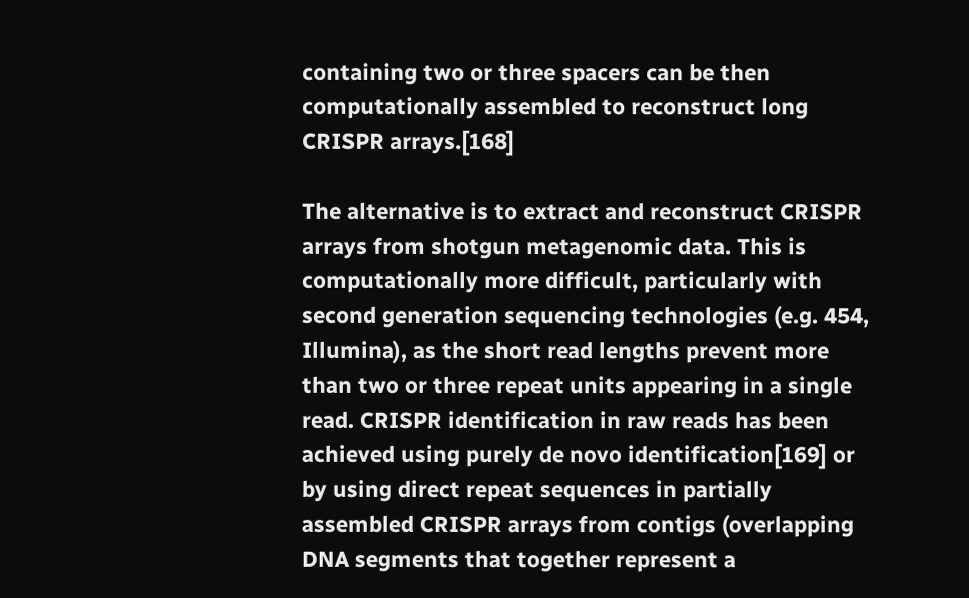containing two or three spacers can be then computationally assembled to reconstruct long CRISPR arrays.[168]

The alternative is to extract and reconstruct CRISPR arrays from shotgun metagenomic data. This is computationally more difficult, particularly with second generation sequencing technologies (e.g. 454, Illumina), as the short read lengths prevent more than two or three repeat units appearing in a single read. CRISPR identification in raw reads has been achieved using purely de novo identification[169] or by using direct repeat sequences in partially assembled CRISPR arrays from contigs (overlapping DNA segments that together represent a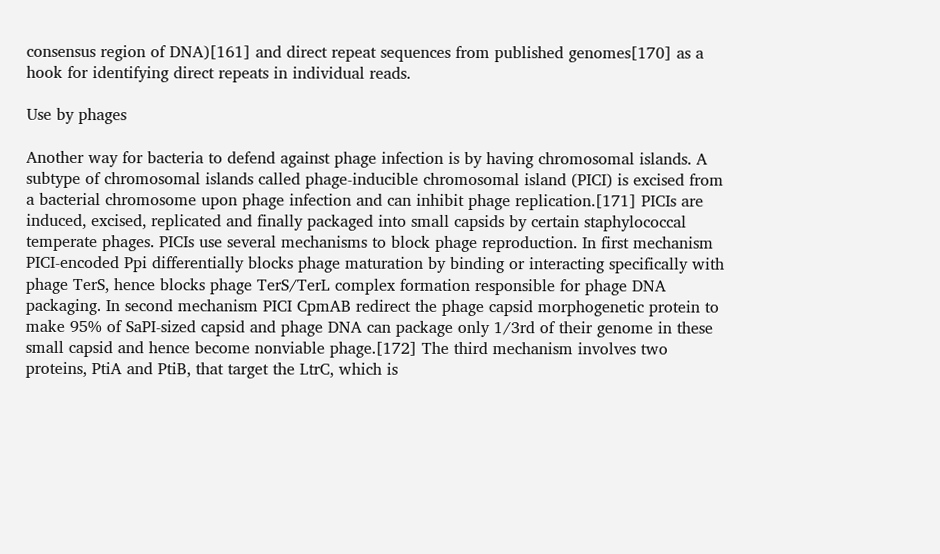consensus region of DNA)[161] and direct repeat sequences from published genomes[170] as a hook for identifying direct repeats in individual reads.

Use by phages

Another way for bacteria to defend against phage infection is by having chromosomal islands. A subtype of chromosomal islands called phage-inducible chromosomal island (PICI) is excised from a bacterial chromosome upon phage infection and can inhibit phage replication.[171] PICIs are induced, excised, replicated and finally packaged into small capsids by certain staphylococcal temperate phages. PICIs use several mechanisms to block phage reproduction. In first mechanism PICI-encoded Ppi differentially blocks phage maturation by binding or interacting specifically with phage TerS, hence blocks phage TerS/TerL complex formation responsible for phage DNA packaging. In second mechanism PICI CpmAB redirect the phage capsid morphogenetic protein to make 95% of SaPI-sized capsid and phage DNA can package only 1/3rd of their genome in these small capsid and hence become nonviable phage.[172] The third mechanism involves two proteins, PtiA and PtiB, that target the LtrC, which is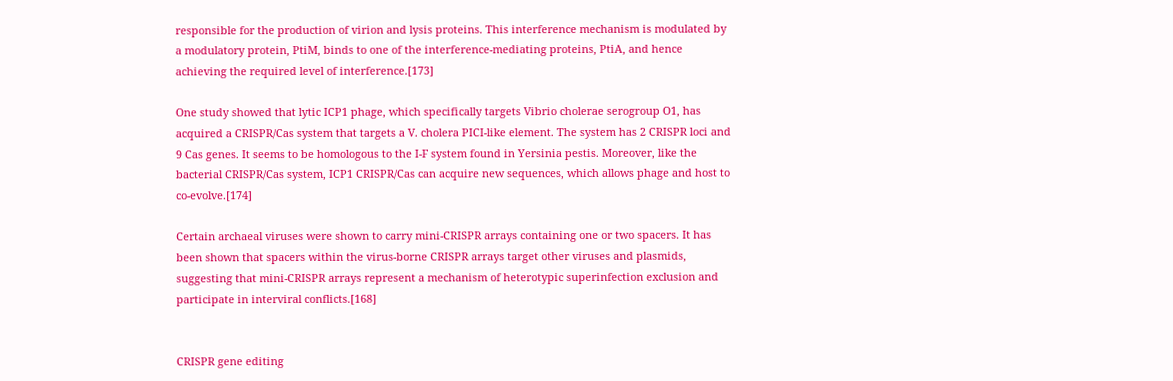responsible for the production of virion and lysis proteins. This interference mechanism is modulated by a modulatory protein, PtiM, binds to one of the interference-mediating proteins, PtiA, and hence achieving the required level of interference.[173]

One study showed that lytic ICP1 phage, which specifically targets Vibrio cholerae serogroup O1, has acquired a CRISPR/Cas system that targets a V. cholera PICI-like element. The system has 2 CRISPR loci and 9 Cas genes. It seems to be homologous to the I-F system found in Yersinia pestis. Moreover, like the bacterial CRISPR/Cas system, ICP1 CRISPR/Cas can acquire new sequences, which allows phage and host to co-evolve.[174]

Certain archaeal viruses were shown to carry mini-CRISPR arrays containing one or two spacers. It has been shown that spacers within the virus-borne CRISPR arrays target other viruses and plasmids, suggesting that mini-CRISPR arrays represent a mechanism of heterotypic superinfection exclusion and participate in interviral conflicts.[168]


CRISPR gene editing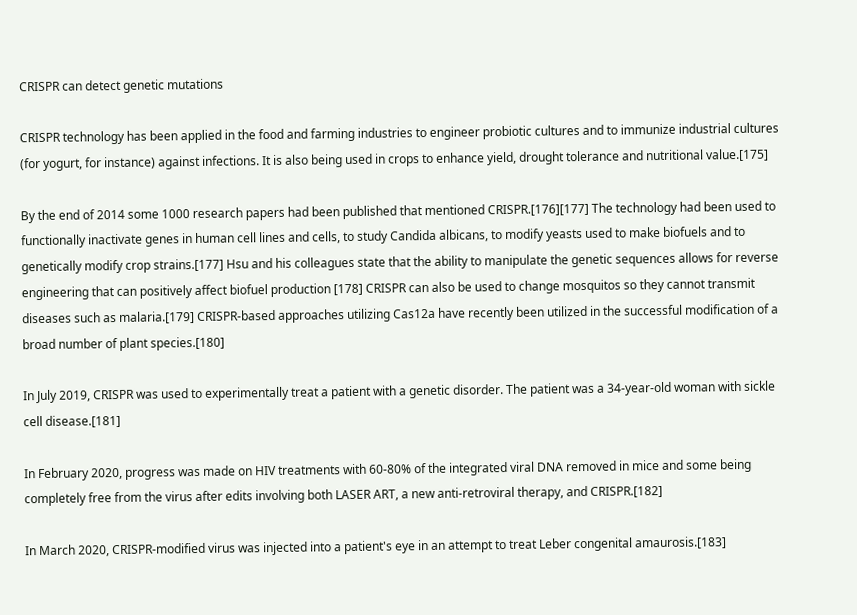CRISPR can detect genetic mutations

CRISPR technology has been applied in the food and farming industries to engineer probiotic cultures and to immunize industrial cultures (for yogurt, for instance) against infections. It is also being used in crops to enhance yield, drought tolerance and nutritional value.[175]

By the end of 2014 some 1000 research papers had been published that mentioned CRISPR.[176][177] The technology had been used to functionally inactivate genes in human cell lines and cells, to study Candida albicans, to modify yeasts used to make biofuels and to genetically modify crop strains.[177] Hsu and his colleagues state that the ability to manipulate the genetic sequences allows for reverse engineering that can positively affect biofuel production [178] CRISPR can also be used to change mosquitos so they cannot transmit diseases such as malaria.[179] CRISPR-based approaches utilizing Cas12a have recently been utilized in the successful modification of a broad number of plant species.[180]

In July 2019, CRISPR was used to experimentally treat a patient with a genetic disorder. The patient was a 34-year-old woman with sickle cell disease.[181]

In February 2020, progress was made on HIV treatments with 60-80% of the integrated viral DNA removed in mice and some being completely free from the virus after edits involving both LASER ART, a new anti-retroviral therapy, and CRISPR.[182]

In March 2020, CRISPR-modified virus was injected into a patient's eye in an attempt to treat Leber congenital amaurosis.[183]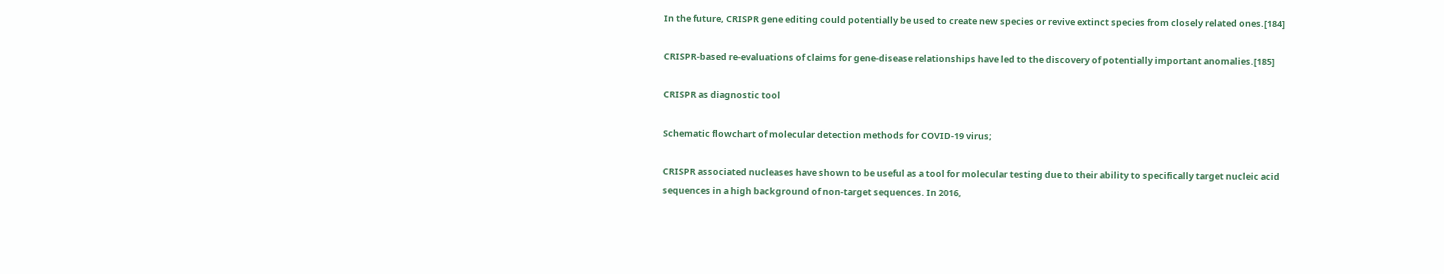In the future, CRISPR gene editing could potentially be used to create new species or revive extinct species from closely related ones.[184]

CRISPR-based re-evaluations of claims for gene-disease relationships have led to the discovery of potentially important anomalies.[185]

CRISPR as diagnostic tool

Schematic flowchart of molecular detection methods for COVID-19 virus;

CRISPR associated nucleases have shown to be useful as a tool for molecular testing due to their ability to specifically target nucleic acid sequences in a high background of non-target sequences. In 2016,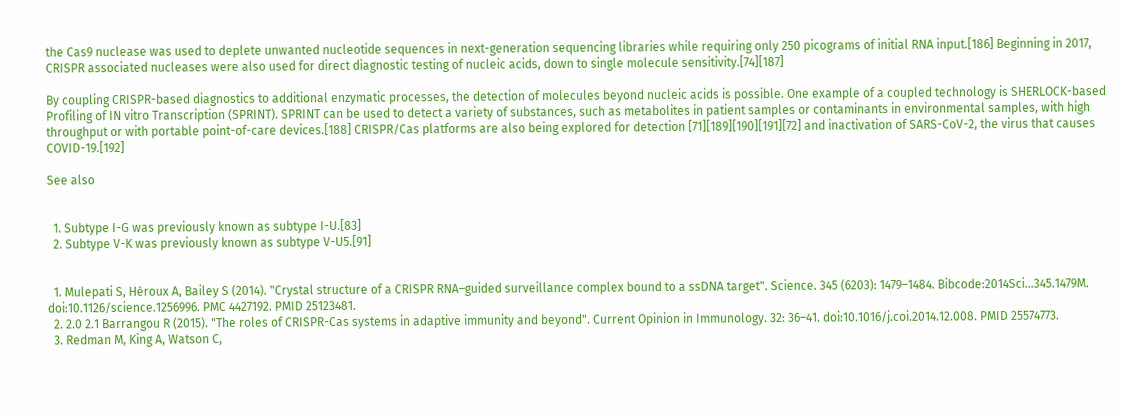the Cas9 nuclease was used to deplete unwanted nucleotide sequences in next-generation sequencing libraries while requiring only 250 picograms of initial RNA input.[186] Beginning in 2017, CRISPR associated nucleases were also used for direct diagnostic testing of nucleic acids, down to single molecule sensitivity.[74][187]

By coupling CRISPR-based diagnostics to additional enzymatic processes, the detection of molecules beyond nucleic acids is possible. One example of a coupled technology is SHERLOCK-based Profiling of IN vitro Transcription (SPRINT). SPRINT can be used to detect a variety of substances, such as metabolites in patient samples or contaminants in environmental samples, with high throughput or with portable point-of-care devices.[188] CRISPR/Cas platforms are also being explored for detection [71][189][190][191][72] and inactivation of SARS-CoV-2, the virus that causes COVID-19.[192]

See also


  1. Subtype I-G was previously known as subtype I-U.[83]
  2. Subtype V-K was previously known as subtype V-U5.[91]


  1. Mulepati S, Héroux A, Bailey S (2014). "Crystal structure of a CRISPR RNA–guided surveillance complex bound to a ssDNA target". Science. 345 (6203): 1479–1484. Bibcode:2014Sci...345.1479M. doi:10.1126/science.1256996. PMC 4427192. PMID 25123481.
  2. 2.0 2.1 Barrangou R (2015). "The roles of CRISPR-Cas systems in adaptive immunity and beyond". Current Opinion in Immunology. 32: 36–41. doi:10.1016/j.coi.2014.12.008. PMID 25574773.
  3. Redman M, King A, Watson C,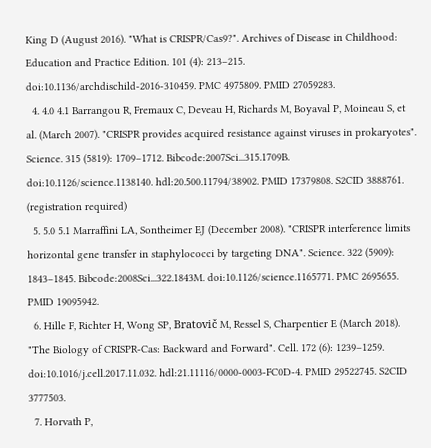King D (August 2016). "What is CRISPR/Cas9?". Archives of Disease in Childhood: Education and Practice Edition. 101 (4): 213–215. doi:10.1136/archdischild-2016-310459. PMC 4975809. PMID 27059283.
  4. 4.0 4.1 Barrangou R, Fremaux C, Deveau H, Richards M, Boyaval P, Moineau S, et al. (March 2007). "CRISPR provides acquired resistance against viruses in prokaryotes". Science. 315 (5819): 1709–1712. Bibcode:2007Sci...315.1709B. doi:10.1126/science.1138140. hdl:20.500.11794/38902. PMID 17379808. S2CID 3888761. (registration required)
  5. 5.0 5.1 Marraffini LA, Sontheimer EJ (December 2008). "CRISPR interference limits horizontal gene transfer in staphylococci by targeting DNA". Science. 322 (5909): 1843–1845. Bibcode:2008Sci...322.1843M. doi:10.1126/science.1165771. PMC 2695655. PMID 19095942.
  6. Hille F, Richter H, Wong SP, Bratovič M, Ressel S, Charpentier E (March 2018). "The Biology of CRISPR-Cas: Backward and Forward". Cell. 172 (6): 1239–1259. doi:10.1016/j.cell.2017.11.032. hdl:21.11116/0000-0003-FC0D-4. PMID 29522745. S2CID 3777503.
  7. Horvath P,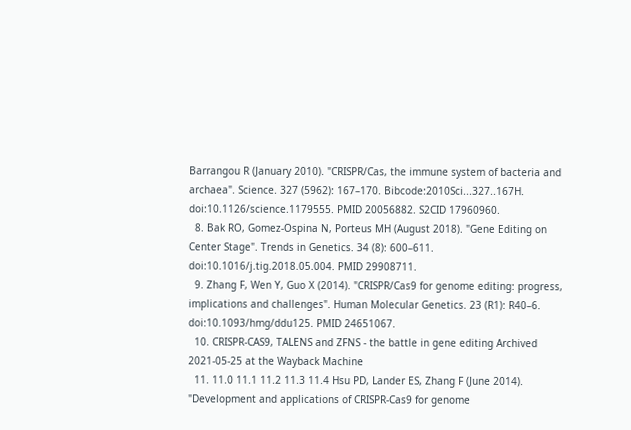Barrangou R (January 2010). "CRISPR/Cas, the immune system of bacteria and archaea". Science. 327 (5962): 167–170. Bibcode:2010Sci...327..167H. doi:10.1126/science.1179555. PMID 20056882. S2CID 17960960.
  8. Bak RO, Gomez-Ospina N, Porteus MH (August 2018). "Gene Editing on Center Stage". Trends in Genetics. 34 (8): 600–611. doi:10.1016/j.tig.2018.05.004. PMID 29908711.
  9. Zhang F, Wen Y, Guo X (2014). "CRISPR/Cas9 for genome editing: progress, implications and challenges". Human Molecular Genetics. 23 (R1): R40–6. doi:10.1093/hmg/ddu125. PMID 24651067.
  10. CRISPR-CAS9, TALENS and ZFNS - the battle in gene editing Archived 2021-05-25 at the Wayback Machine
  11. 11.0 11.1 11.2 11.3 11.4 Hsu PD, Lander ES, Zhang F (June 2014). "Development and applications of CRISPR-Cas9 for genome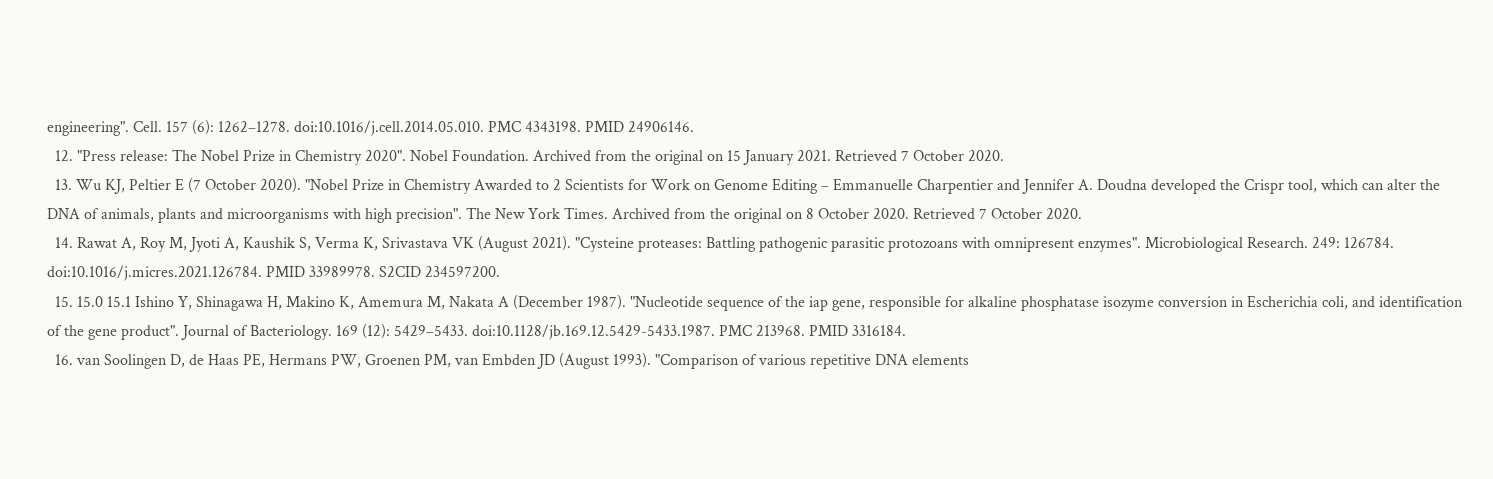engineering". Cell. 157 (6): 1262–1278. doi:10.1016/j.cell.2014.05.010. PMC 4343198. PMID 24906146.
  12. "Press release: The Nobel Prize in Chemistry 2020". Nobel Foundation. Archived from the original on 15 January 2021. Retrieved 7 October 2020.
  13. Wu KJ, Peltier E (7 October 2020). "Nobel Prize in Chemistry Awarded to 2 Scientists for Work on Genome Editing – Emmanuelle Charpentier and Jennifer A. Doudna developed the Crispr tool, which can alter the DNA of animals, plants and microorganisms with high precision". The New York Times. Archived from the original on 8 October 2020. Retrieved 7 October 2020.
  14. Rawat A, Roy M, Jyoti A, Kaushik S, Verma K, Srivastava VK (August 2021). "Cysteine proteases: Battling pathogenic parasitic protozoans with omnipresent enzymes". Microbiological Research. 249: 126784. doi:10.1016/j.micres.2021.126784. PMID 33989978. S2CID 234597200.
  15. 15.0 15.1 Ishino Y, Shinagawa H, Makino K, Amemura M, Nakata A (December 1987). "Nucleotide sequence of the iap gene, responsible for alkaline phosphatase isozyme conversion in Escherichia coli, and identification of the gene product". Journal of Bacteriology. 169 (12): 5429–5433. doi:10.1128/jb.169.12.5429-5433.1987. PMC 213968. PMID 3316184.
  16. van Soolingen D, de Haas PE, Hermans PW, Groenen PM, van Embden JD (August 1993). "Comparison of various repetitive DNA elements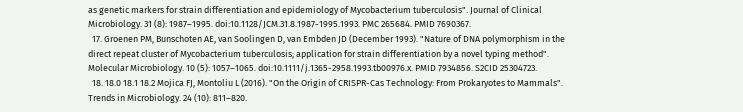as genetic markers for strain differentiation and epidemiology of Mycobacterium tuberculosis". Journal of Clinical Microbiology. 31 (8): 1987–1995. doi:10.1128/JCM.31.8.1987-1995.1993. PMC 265684. PMID 7690367.
  17. Groenen PM, Bunschoten AE, van Soolingen D, van Embden JD (December 1993). "Nature of DNA polymorphism in the direct repeat cluster of Mycobacterium tuberculosis; application for strain differentiation by a novel typing method". Molecular Microbiology. 10 (5): 1057–1065. doi:10.1111/j.1365-2958.1993.tb00976.x. PMID 7934856. S2CID 25304723.
  18. 18.0 18.1 18.2 Mojica FJ, Montoliu L (2016). "On the Origin of CRISPR-Cas Technology: From Prokaryotes to Mammals". Trends in Microbiology. 24 (10): 811–820.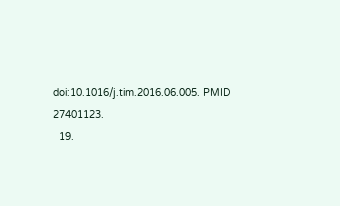doi:10.1016/j.tim.2016.06.005. PMID 27401123.
  19.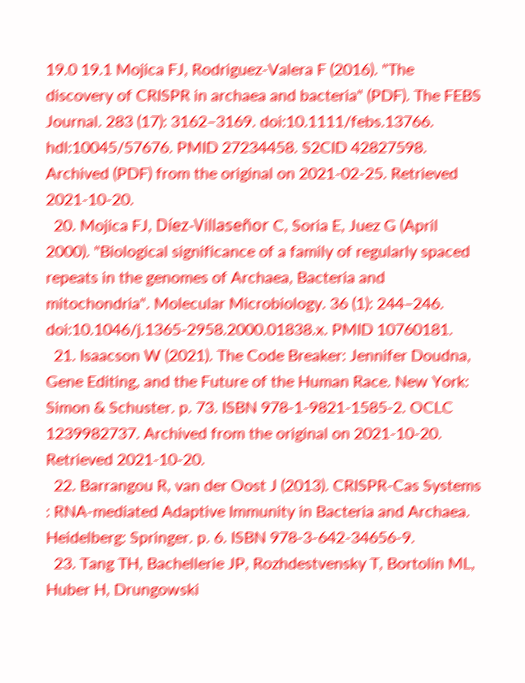19.0 19.1 Mojica FJ, Rodriguez-Valera F (2016). "The discovery of CRISPR in archaea and bacteria" (PDF). The FEBS Journal. 283 (17): 3162–3169. doi:10.1111/febs.13766. hdl:10045/57676. PMID 27234458. S2CID 42827598. Archived (PDF) from the original on 2021-02-25. Retrieved 2021-10-20.
  20. Mojica FJ, Díez-Villaseñor C, Soria E, Juez G (April 2000). "Biological significance of a family of regularly spaced repeats in the genomes of Archaea, Bacteria and mitochondria". Molecular Microbiology. 36 (1): 244–246. doi:10.1046/j.1365-2958.2000.01838.x. PMID 10760181.
  21. Isaacson W (2021). The Code Breaker: Jennifer Doudna, Gene Editing, and the Future of the Human Race. New York: Simon & Schuster. p. 73. ISBN 978-1-9821-1585-2. OCLC 1239982737. Archived from the original on 2021-10-20. Retrieved 2021-10-20.
  22. Barrangou R, van der Oost J (2013). CRISPR-Cas Systems : RNA-mediated Adaptive Immunity in Bacteria and Archaea. Heidelberg: Springer. p. 6. ISBN 978-3-642-34656-9.
  23. Tang TH, Bachellerie JP, Rozhdestvensky T, Bortolin ML, Huber H, Drungowski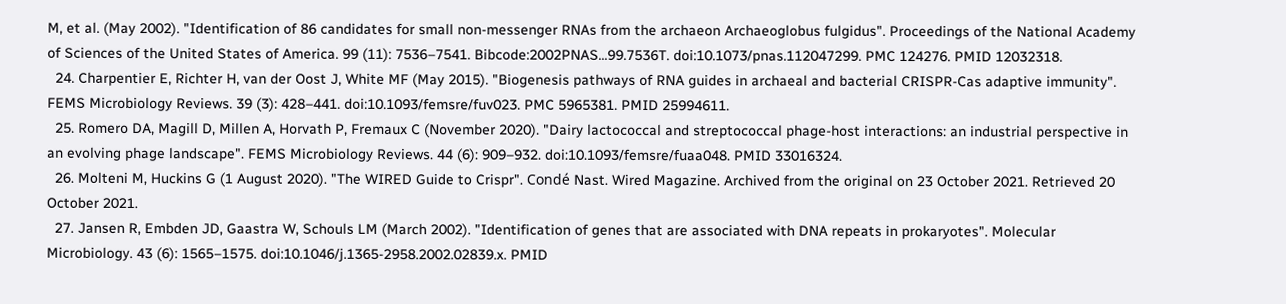M, et al. (May 2002). "Identification of 86 candidates for small non-messenger RNAs from the archaeon Archaeoglobus fulgidus". Proceedings of the National Academy of Sciences of the United States of America. 99 (11): 7536–7541. Bibcode:2002PNAS...99.7536T. doi:10.1073/pnas.112047299. PMC 124276. PMID 12032318.
  24. Charpentier E, Richter H, van der Oost J, White MF (May 2015). "Biogenesis pathways of RNA guides in archaeal and bacterial CRISPR-Cas adaptive immunity". FEMS Microbiology Reviews. 39 (3): 428–441. doi:10.1093/femsre/fuv023. PMC 5965381. PMID 25994611.
  25. Romero DA, Magill D, Millen A, Horvath P, Fremaux C (November 2020). "Dairy lactococcal and streptococcal phage-host interactions: an industrial perspective in an evolving phage landscape". FEMS Microbiology Reviews. 44 (6): 909–932. doi:10.1093/femsre/fuaa048. PMID 33016324.
  26. Molteni M, Huckins G (1 August 2020). "The WIRED Guide to Crispr". Condé Nast. Wired Magazine. Archived from the original on 23 October 2021. Retrieved 20 October 2021.
  27. Jansen R, Embden JD, Gaastra W, Schouls LM (March 2002). "Identification of genes that are associated with DNA repeats in prokaryotes". Molecular Microbiology. 43 (6): 1565–1575. doi:10.1046/j.1365-2958.2002.02839.x. PMID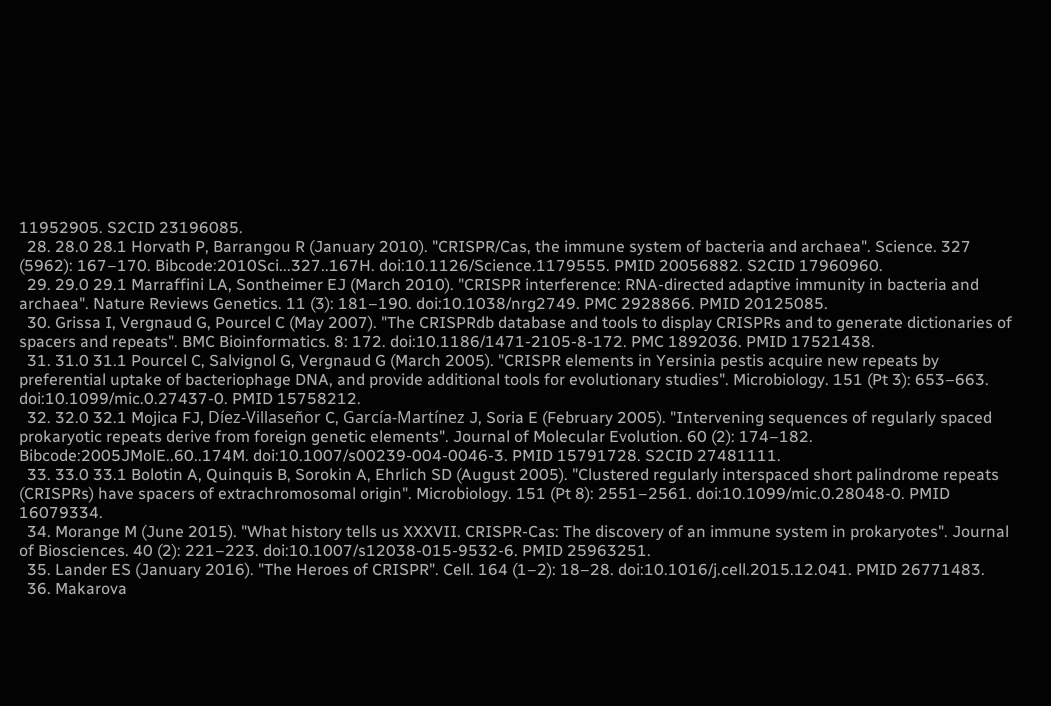11952905. S2CID 23196085.
  28. 28.0 28.1 Horvath P, Barrangou R (January 2010). "CRISPR/Cas, the immune system of bacteria and archaea". Science. 327 (5962): 167–170. Bibcode:2010Sci...327..167H. doi:10.1126/Science.1179555. PMID 20056882. S2CID 17960960.
  29. 29.0 29.1 Marraffini LA, Sontheimer EJ (March 2010). "CRISPR interference: RNA-directed adaptive immunity in bacteria and archaea". Nature Reviews Genetics. 11 (3): 181–190. doi:10.1038/nrg2749. PMC 2928866. PMID 20125085.
  30. Grissa I, Vergnaud G, Pourcel C (May 2007). "The CRISPRdb database and tools to display CRISPRs and to generate dictionaries of spacers and repeats". BMC Bioinformatics. 8: 172. doi:10.1186/1471-2105-8-172. PMC 1892036. PMID 17521438.
  31. 31.0 31.1 Pourcel C, Salvignol G, Vergnaud G (March 2005). "CRISPR elements in Yersinia pestis acquire new repeats by preferential uptake of bacteriophage DNA, and provide additional tools for evolutionary studies". Microbiology. 151 (Pt 3): 653–663. doi:10.1099/mic.0.27437-0. PMID 15758212.
  32. 32.0 32.1 Mojica FJ, Díez-Villaseñor C, García-Martínez J, Soria E (February 2005). "Intervening sequences of regularly spaced prokaryotic repeats derive from foreign genetic elements". Journal of Molecular Evolution. 60 (2): 174–182. Bibcode:2005JMolE..60..174M. doi:10.1007/s00239-004-0046-3. PMID 15791728. S2CID 27481111.
  33. 33.0 33.1 Bolotin A, Quinquis B, Sorokin A, Ehrlich SD (August 2005). "Clustered regularly interspaced short palindrome repeats (CRISPRs) have spacers of extrachromosomal origin". Microbiology. 151 (Pt 8): 2551–2561. doi:10.1099/mic.0.28048-0. PMID 16079334.
  34. Morange M (June 2015). "What history tells us XXXVII. CRISPR-Cas: The discovery of an immune system in prokaryotes". Journal of Biosciences. 40 (2): 221–223. doi:10.1007/s12038-015-9532-6. PMID 25963251.
  35. Lander ES (January 2016). "The Heroes of CRISPR". Cell. 164 (1–2): 18–28. doi:10.1016/j.cell.2015.12.041. PMID 26771483.
  36. Makarova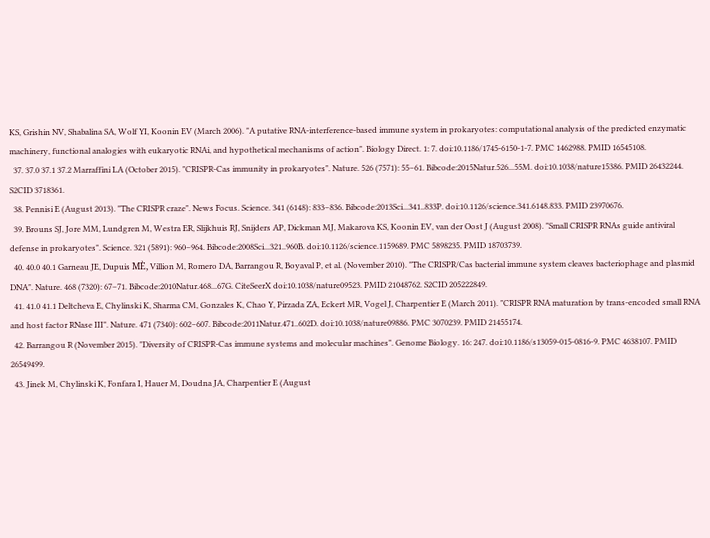KS, Grishin NV, Shabalina SA, Wolf YI, Koonin EV (March 2006). "A putative RNA-interference-based immune system in prokaryotes: computational analysis of the predicted enzymatic machinery, functional analogies with eukaryotic RNAi, and hypothetical mechanisms of action". Biology Direct. 1: 7. doi:10.1186/1745-6150-1-7. PMC 1462988. PMID 16545108.
  37. 37.0 37.1 37.2 Marraffini LA (October 2015). "CRISPR-Cas immunity in prokaryotes". Nature. 526 (7571): 55–61. Bibcode:2015Natur.526...55M. doi:10.1038/nature15386. PMID 26432244. S2CID 3718361.
  38. Pennisi E (August 2013). "The CRISPR craze". News Focus. Science. 341 (6148): 833–836. Bibcode:2013Sci...341..833P. doi:10.1126/science.341.6148.833. PMID 23970676.
  39. Brouns SJ, Jore MM, Lundgren M, Westra ER, Slijkhuis RJ, Snijders AP, Dickman MJ, Makarova KS, Koonin EV, van der Oost J (August 2008). "Small CRISPR RNAs guide antiviral defense in prokaryotes". Science. 321 (5891): 960–964. Bibcode:2008Sci...321..960B. doi:10.1126/science.1159689. PMC 5898235. PMID 18703739.
  40. 40.0 40.1 Garneau JE, Dupuis MÈ, Villion M, Romero DA, Barrangou R, Boyaval P, et al. (November 2010). "The CRISPR/Cas bacterial immune system cleaves bacteriophage and plasmid DNA". Nature. 468 (7320): 67–71. Bibcode:2010Natur.468...67G. CiteSeerX doi:10.1038/nature09523. PMID 21048762. S2CID 205222849.
  41. 41.0 41.1 Deltcheva E, Chylinski K, Sharma CM, Gonzales K, Chao Y, Pirzada ZA, Eckert MR, Vogel J, Charpentier E (March 2011). "CRISPR RNA maturation by trans-encoded small RNA and host factor RNase III". Nature. 471 (7340): 602–607. Bibcode:2011Natur.471..602D. doi:10.1038/nature09886. PMC 3070239. PMID 21455174.
  42. Barrangou R (November 2015). "Diversity of CRISPR-Cas immune systems and molecular machines". Genome Biology. 16: 247. doi:10.1186/s13059-015-0816-9. PMC 4638107. PMID 26549499.
  43. Jinek M, Chylinski K, Fonfara I, Hauer M, Doudna JA, Charpentier E (August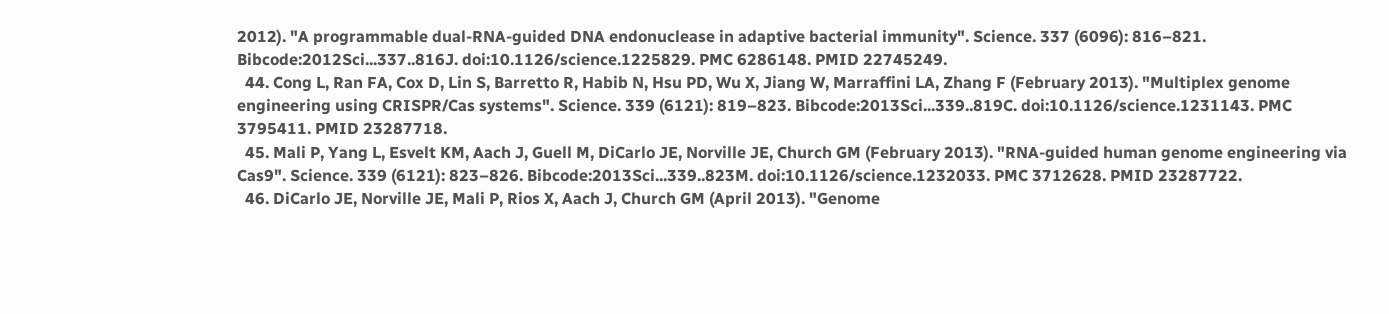2012). "A programmable dual-RNA-guided DNA endonuclease in adaptive bacterial immunity". Science. 337 (6096): 816–821. Bibcode:2012Sci...337..816J. doi:10.1126/science.1225829. PMC 6286148. PMID 22745249.
  44. Cong L, Ran FA, Cox D, Lin S, Barretto R, Habib N, Hsu PD, Wu X, Jiang W, Marraffini LA, Zhang F (February 2013). "Multiplex genome engineering using CRISPR/Cas systems". Science. 339 (6121): 819–823. Bibcode:2013Sci...339..819C. doi:10.1126/science.1231143. PMC 3795411. PMID 23287718.
  45. Mali P, Yang L, Esvelt KM, Aach J, Guell M, DiCarlo JE, Norville JE, Church GM (February 2013). "RNA-guided human genome engineering via Cas9". Science. 339 (6121): 823–826. Bibcode:2013Sci...339..823M. doi:10.1126/science.1232033. PMC 3712628. PMID 23287722.
  46. DiCarlo JE, Norville JE, Mali P, Rios X, Aach J, Church GM (April 2013). "Genome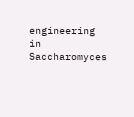engineering in Saccharomyces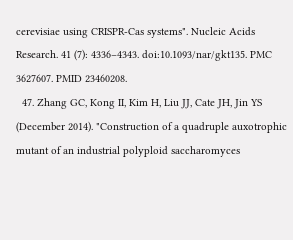cerevisiae using CRISPR-Cas systems". Nucleic Acids Research. 41 (7): 4336–4343. doi:10.1093/nar/gkt135. PMC 3627607. PMID 23460208.
  47. Zhang GC, Kong II, Kim H, Liu JJ, Cate JH, Jin YS (December 2014). "Construction of a quadruple auxotrophic mutant of an industrial polyploid saccharomyces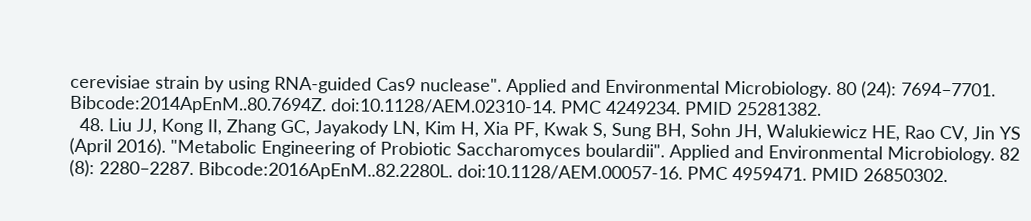cerevisiae strain by using RNA-guided Cas9 nuclease". Applied and Environmental Microbiology. 80 (24): 7694–7701. Bibcode:2014ApEnM..80.7694Z. doi:10.1128/AEM.02310-14. PMC 4249234. PMID 25281382.
  48. Liu JJ, Kong II, Zhang GC, Jayakody LN, Kim H, Xia PF, Kwak S, Sung BH, Sohn JH, Walukiewicz HE, Rao CV, Jin YS (April 2016). "Metabolic Engineering of Probiotic Saccharomyces boulardii". Applied and Environmental Microbiology. 82 (8): 2280–2287. Bibcode:2016ApEnM..82.2280L. doi:10.1128/AEM.00057-16. PMC 4959471. PMID 26850302.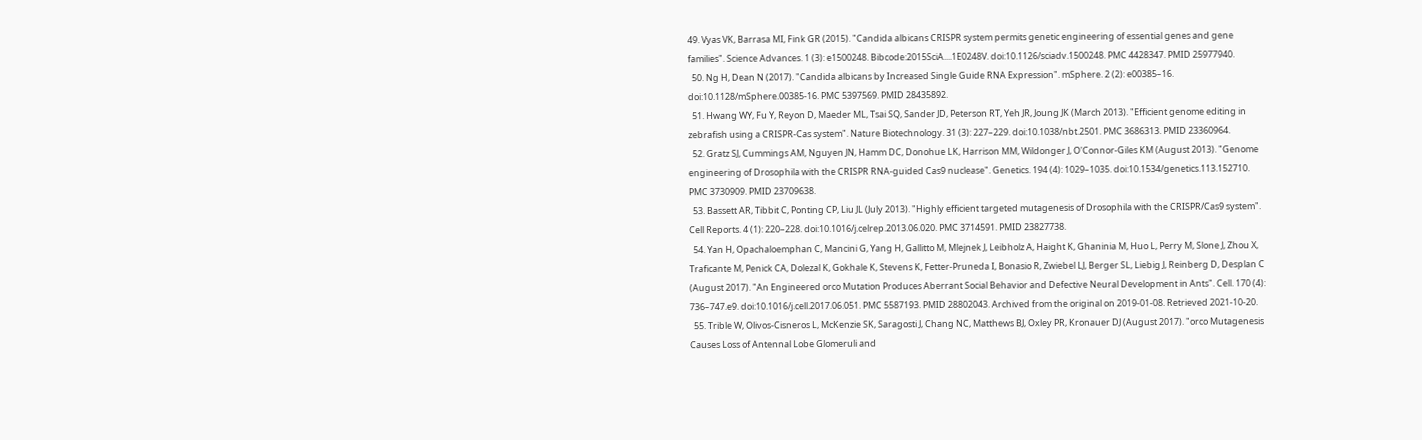49. Vyas VK, Barrasa MI, Fink GR (2015). "Candida albicans CRISPR system permits genetic engineering of essential genes and gene families". Science Advances. 1 (3): e1500248. Bibcode:2015SciA....1E0248V. doi:10.1126/sciadv.1500248. PMC 4428347. PMID 25977940.
  50. Ng H, Dean N (2017). "Candida albicans by Increased Single Guide RNA Expression". mSphere. 2 (2): e00385–16. doi:10.1128/mSphere.00385-16. PMC 5397569. PMID 28435892.
  51. Hwang WY, Fu Y, Reyon D, Maeder ML, Tsai SQ, Sander JD, Peterson RT, Yeh JR, Joung JK (March 2013). "Efficient genome editing in zebrafish using a CRISPR-Cas system". Nature Biotechnology. 31 (3): 227–229. doi:10.1038/nbt.2501. PMC 3686313. PMID 23360964.
  52. Gratz SJ, Cummings AM, Nguyen JN, Hamm DC, Donohue LK, Harrison MM, Wildonger J, O'Connor-Giles KM (August 2013). "Genome engineering of Drosophila with the CRISPR RNA-guided Cas9 nuclease". Genetics. 194 (4): 1029–1035. doi:10.1534/genetics.113.152710. PMC 3730909. PMID 23709638.
  53. Bassett AR, Tibbit C, Ponting CP, Liu JL (July 2013). "Highly efficient targeted mutagenesis of Drosophila with the CRISPR/Cas9 system". Cell Reports. 4 (1): 220–228. doi:10.1016/j.celrep.2013.06.020. PMC 3714591. PMID 23827738.
  54. Yan H, Opachaloemphan C, Mancini G, Yang H, Gallitto M, Mlejnek J, Leibholz A, Haight K, Ghaninia M, Huo L, Perry M, Slone J, Zhou X, Traficante M, Penick CA, Dolezal K, Gokhale K, Stevens K, Fetter-Pruneda I, Bonasio R, Zwiebel LJ, Berger SL, Liebig J, Reinberg D, Desplan C (August 2017). "An Engineered orco Mutation Produces Aberrant Social Behavior and Defective Neural Development in Ants". Cell. 170 (4): 736–747.e9. doi:10.1016/j.cell.2017.06.051. PMC 5587193. PMID 28802043. Archived from the original on 2019-01-08. Retrieved 2021-10-20.
  55. Trible W, Olivos-Cisneros L, McKenzie SK, Saragosti J, Chang NC, Matthews BJ, Oxley PR, Kronauer DJ (August 2017). "orco Mutagenesis Causes Loss of Antennal Lobe Glomeruli and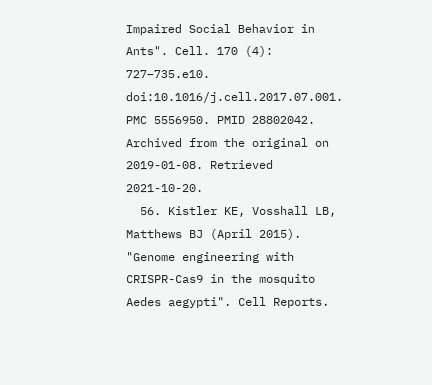Impaired Social Behavior in Ants". Cell. 170 (4): 727–735.e10. doi:10.1016/j.cell.2017.07.001. PMC 5556950. PMID 28802042. Archived from the original on 2019-01-08. Retrieved 2021-10-20.
  56. Kistler KE, Vosshall LB, Matthews BJ (April 2015). "Genome engineering with CRISPR-Cas9 in the mosquito Aedes aegypti". Cell Reports.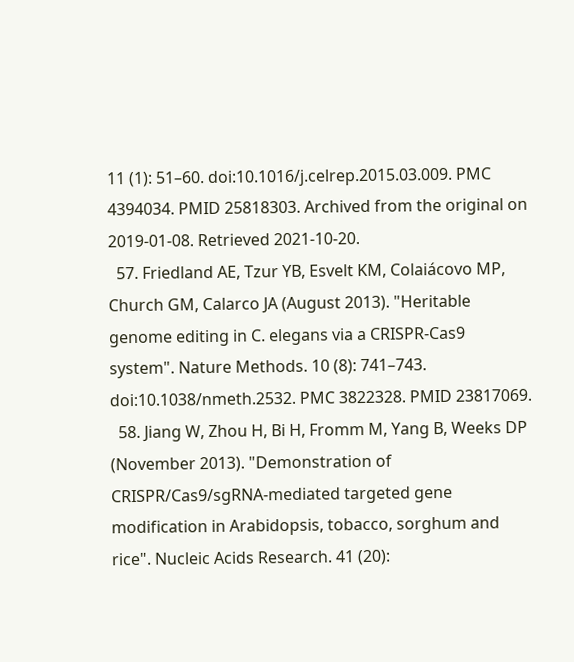11 (1): 51–60. doi:10.1016/j.celrep.2015.03.009. PMC 4394034. PMID 25818303. Archived from the original on 2019-01-08. Retrieved 2021-10-20.
  57. Friedland AE, Tzur YB, Esvelt KM, Colaiácovo MP, Church GM, Calarco JA (August 2013). "Heritable genome editing in C. elegans via a CRISPR-Cas9 system". Nature Methods. 10 (8): 741–743. doi:10.1038/nmeth.2532. PMC 3822328. PMID 23817069.
  58. Jiang W, Zhou H, Bi H, Fromm M, Yang B, Weeks DP (November 2013). "Demonstration of CRISPR/Cas9/sgRNA-mediated targeted gene modification in Arabidopsis, tobacco, sorghum and rice". Nucleic Acids Research. 41 (20):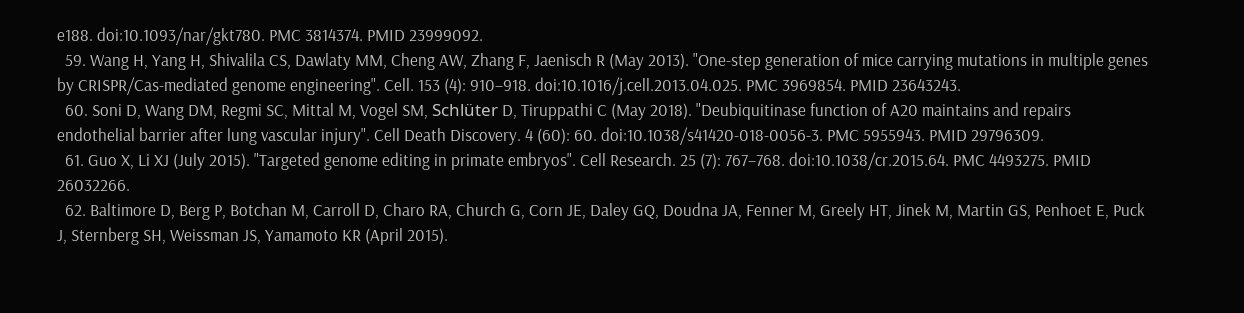e188. doi:10.1093/nar/gkt780. PMC 3814374. PMID 23999092.
  59. Wang H, Yang H, Shivalila CS, Dawlaty MM, Cheng AW, Zhang F, Jaenisch R (May 2013). "One-step generation of mice carrying mutations in multiple genes by CRISPR/Cas-mediated genome engineering". Cell. 153 (4): 910–918. doi:10.1016/j.cell.2013.04.025. PMC 3969854. PMID 23643243.
  60. Soni D, Wang DM, Regmi SC, Mittal M, Vogel SM, Schlüter D, Tiruppathi C (May 2018). "Deubiquitinase function of A20 maintains and repairs endothelial barrier after lung vascular injury". Cell Death Discovery. 4 (60): 60. doi:10.1038/s41420-018-0056-3. PMC 5955943. PMID 29796309.
  61. Guo X, Li XJ (July 2015). "Targeted genome editing in primate embryos". Cell Research. 25 (7): 767–768. doi:10.1038/cr.2015.64. PMC 4493275. PMID 26032266.
  62. Baltimore D, Berg P, Botchan M, Carroll D, Charo RA, Church G, Corn JE, Daley GQ, Doudna JA, Fenner M, Greely HT, Jinek M, Martin GS, Penhoet E, Puck J, Sternberg SH, Weissman JS, Yamamoto KR (April 2015).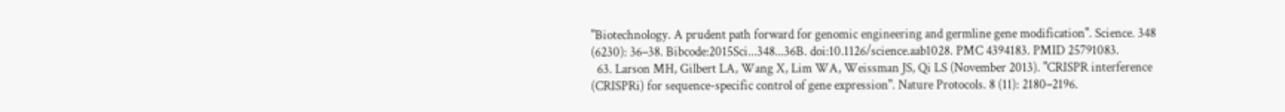"Biotechnology. A prudent path forward for genomic engineering and germline gene modification". Science. 348 (6230): 36–38. Bibcode:2015Sci...348...36B. doi:10.1126/science.aab1028. PMC 4394183. PMID 25791083.
  63. Larson MH, Gilbert LA, Wang X, Lim WA, Weissman JS, Qi LS (November 2013). "CRISPR interference (CRISPRi) for sequence-specific control of gene expression". Nature Protocols. 8 (11): 2180–2196.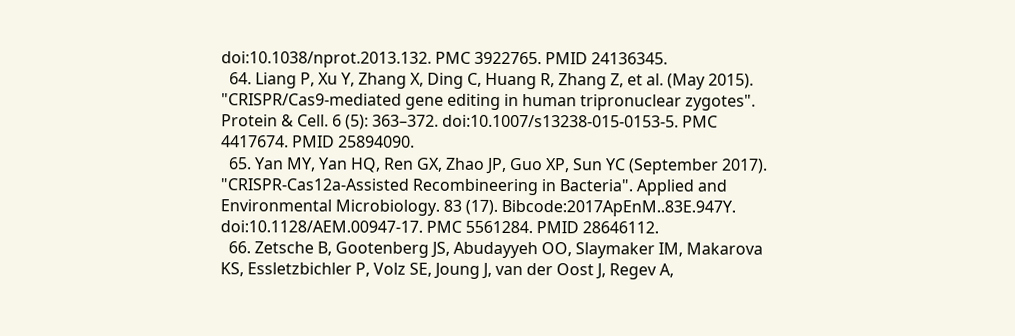doi:10.1038/nprot.2013.132. PMC 3922765. PMID 24136345.
  64. Liang P, Xu Y, Zhang X, Ding C, Huang R, Zhang Z, et al. (May 2015). "CRISPR/Cas9-mediated gene editing in human tripronuclear zygotes". Protein & Cell. 6 (5): 363–372. doi:10.1007/s13238-015-0153-5. PMC 4417674. PMID 25894090.
  65. Yan MY, Yan HQ, Ren GX, Zhao JP, Guo XP, Sun YC (September 2017). "CRISPR-Cas12a-Assisted Recombineering in Bacteria". Applied and Environmental Microbiology. 83 (17). Bibcode:2017ApEnM..83E.947Y. doi:10.1128/AEM.00947-17. PMC 5561284. PMID 28646112.
  66. Zetsche B, Gootenberg JS, Abudayyeh OO, Slaymaker IM, Makarova KS, Essletzbichler P, Volz SE, Joung J, van der Oost J, Regev A,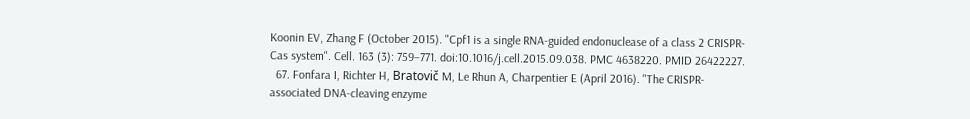Koonin EV, Zhang F (October 2015). "Cpf1 is a single RNA-guided endonuclease of a class 2 CRISPR-Cas system". Cell. 163 (3): 759–771. doi:10.1016/j.cell.2015.09.038. PMC 4638220. PMID 26422227.
  67. Fonfara I, Richter H, Bratovič M, Le Rhun A, Charpentier E (April 2016). "The CRISPR-associated DNA-cleaving enzyme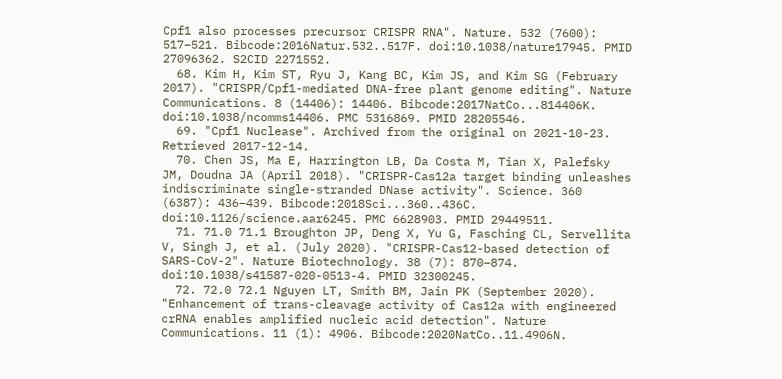Cpf1 also processes precursor CRISPR RNA". Nature. 532 (7600): 517–521. Bibcode:2016Natur.532..517F. doi:10.1038/nature17945. PMID 27096362. S2CID 2271552.
  68. Kim H, Kim ST, Ryu J, Kang BC, Kim JS, and Kim SG (February 2017). "CRISPR/Cpf1-mediated DNA-free plant genome editing". Nature Communications. 8 (14406): 14406. Bibcode:2017NatCo...814406K. doi:10.1038/ncomms14406. PMC 5316869. PMID 28205546.
  69. "Cpf1 Nuclease". Archived from the original on 2021-10-23. Retrieved 2017-12-14.
  70. Chen JS, Ma E, Harrington LB, Da Costa M, Tian X, Palefsky JM, Doudna JA (April 2018). "CRISPR-Cas12a target binding unleashes indiscriminate single-stranded DNase activity". Science. 360 (6387): 436–439. Bibcode:2018Sci...360..436C. doi:10.1126/science.aar6245. PMC 6628903. PMID 29449511.
  71. 71.0 71.1 Broughton JP, Deng X, Yu G, Fasching CL, Servellita V, Singh J, et al. (July 2020). "CRISPR-Cas12-based detection of SARS-CoV-2". Nature Biotechnology. 38 (7): 870–874. doi:10.1038/s41587-020-0513-4. PMID 32300245.
  72. 72.0 72.1 Nguyen LT, Smith BM, Jain PK (September 2020). "Enhancement of trans-cleavage activity of Cas12a with engineered crRNA enables amplified nucleic acid detection". Nature Communications. 11 (1): 4906. Bibcode:2020NatCo..11.4906N.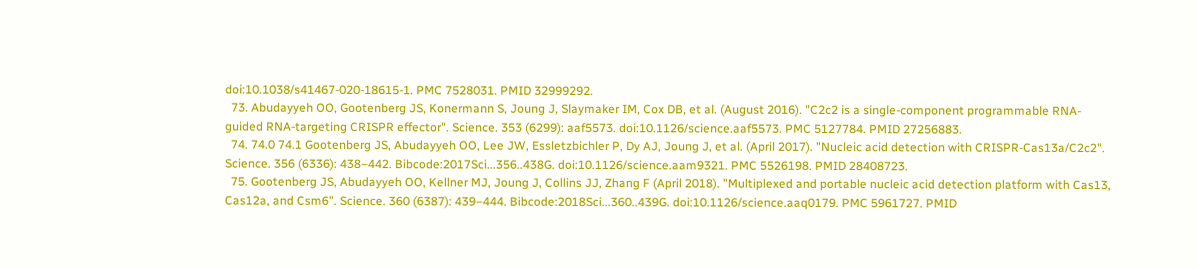doi:10.1038/s41467-020-18615-1. PMC 7528031. PMID 32999292.
  73. Abudayyeh OO, Gootenberg JS, Konermann S, Joung J, Slaymaker IM, Cox DB, et al. (August 2016). "C2c2 is a single-component programmable RNA-guided RNA-targeting CRISPR effector". Science. 353 (6299): aaf5573. doi:10.1126/science.aaf5573. PMC 5127784. PMID 27256883.
  74. 74.0 74.1 Gootenberg JS, Abudayyeh OO, Lee JW, Essletzbichler P, Dy AJ, Joung J, et al. (April 2017). "Nucleic acid detection with CRISPR-Cas13a/C2c2". Science. 356 (6336): 438–442. Bibcode:2017Sci...356..438G. doi:10.1126/science.aam9321. PMC 5526198. PMID 28408723.
  75. Gootenberg JS, Abudayyeh OO, Kellner MJ, Joung J, Collins JJ, Zhang F (April 2018). "Multiplexed and portable nucleic acid detection platform with Cas13, Cas12a, and Csm6". Science. 360 (6387): 439–444. Bibcode:2018Sci...360..439G. doi:10.1126/science.aaq0179. PMC 5961727. PMID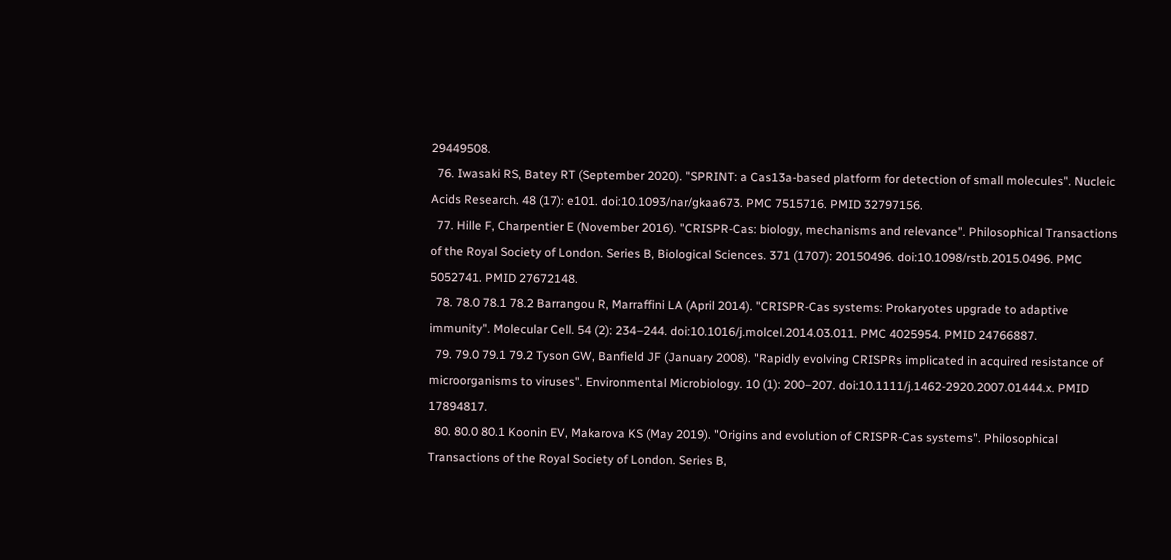29449508.
  76. Iwasaki RS, Batey RT (September 2020). "SPRINT: a Cas13a-based platform for detection of small molecules". Nucleic Acids Research. 48 (17): e101. doi:10.1093/nar/gkaa673. PMC 7515716. PMID 32797156.
  77. Hille F, Charpentier E (November 2016). "CRISPR-Cas: biology, mechanisms and relevance". Philosophical Transactions of the Royal Society of London. Series B, Biological Sciences. 371 (1707): 20150496. doi:10.1098/rstb.2015.0496. PMC 5052741. PMID 27672148.
  78. 78.0 78.1 78.2 Barrangou R, Marraffini LA (April 2014). "CRISPR-Cas systems: Prokaryotes upgrade to adaptive immunity". Molecular Cell. 54 (2): 234–244. doi:10.1016/j.molcel.2014.03.011. PMC 4025954. PMID 24766887.
  79. 79.0 79.1 79.2 Tyson GW, Banfield JF (January 2008). "Rapidly evolving CRISPRs implicated in acquired resistance of microorganisms to viruses". Environmental Microbiology. 10 (1): 200–207. doi:10.1111/j.1462-2920.2007.01444.x. PMID 17894817.
  80. 80.0 80.1 Koonin EV, Makarova KS (May 2019). "Origins and evolution of CRISPR-Cas systems". Philosophical Transactions of the Royal Society of London. Series B,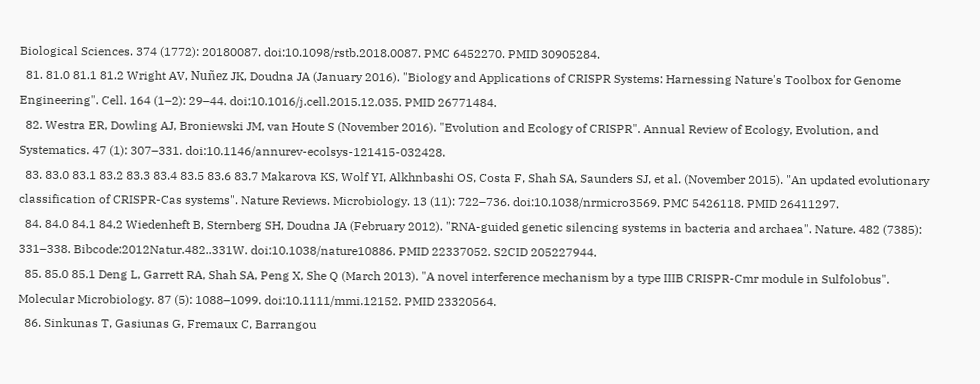Biological Sciences. 374 (1772): 20180087. doi:10.1098/rstb.2018.0087. PMC 6452270. PMID 30905284.
  81. 81.0 81.1 81.2 Wright AV, Nuñez JK, Doudna JA (January 2016). "Biology and Applications of CRISPR Systems: Harnessing Nature's Toolbox for Genome Engineering". Cell. 164 (1–2): 29–44. doi:10.1016/j.cell.2015.12.035. PMID 26771484.
  82. Westra ER, Dowling AJ, Broniewski JM, van Houte S (November 2016). "Evolution and Ecology of CRISPR". Annual Review of Ecology, Evolution, and Systematics. 47 (1): 307–331. doi:10.1146/annurev-ecolsys-121415-032428.
  83. 83.0 83.1 83.2 83.3 83.4 83.5 83.6 83.7 Makarova KS, Wolf YI, Alkhnbashi OS, Costa F, Shah SA, Saunders SJ, et al. (November 2015). "An updated evolutionary classification of CRISPR-Cas systems". Nature Reviews. Microbiology. 13 (11): 722–736. doi:10.1038/nrmicro3569. PMC 5426118. PMID 26411297.
  84. 84.0 84.1 84.2 Wiedenheft B, Sternberg SH, Doudna JA (February 2012). "RNA-guided genetic silencing systems in bacteria and archaea". Nature. 482 (7385): 331–338. Bibcode:2012Natur.482..331W. doi:10.1038/nature10886. PMID 22337052. S2CID 205227944.
  85. 85.0 85.1 Deng L, Garrett RA, Shah SA, Peng X, She Q (March 2013). "A novel interference mechanism by a type IIIB CRISPR-Cmr module in Sulfolobus". Molecular Microbiology. 87 (5): 1088–1099. doi:10.1111/mmi.12152. PMID 23320564.
  86. Sinkunas T, Gasiunas G, Fremaux C, Barrangou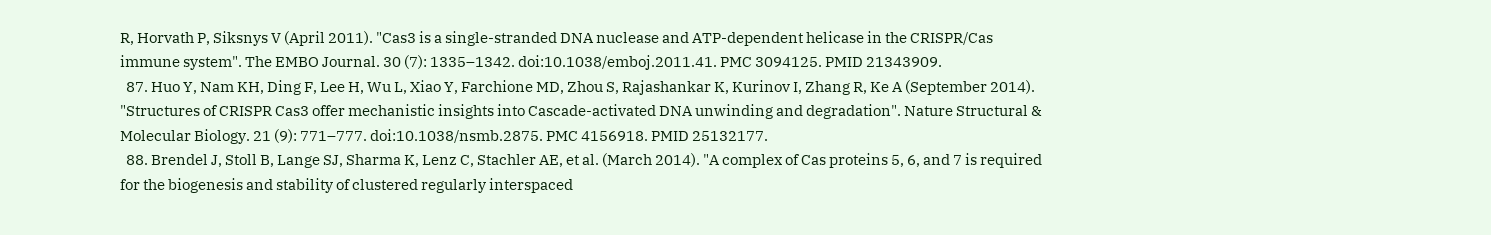R, Horvath P, Siksnys V (April 2011). "Cas3 is a single-stranded DNA nuclease and ATP-dependent helicase in the CRISPR/Cas immune system". The EMBO Journal. 30 (7): 1335–1342. doi:10.1038/emboj.2011.41. PMC 3094125. PMID 21343909.
  87. Huo Y, Nam KH, Ding F, Lee H, Wu L, Xiao Y, Farchione MD, Zhou S, Rajashankar K, Kurinov I, Zhang R, Ke A (September 2014). "Structures of CRISPR Cas3 offer mechanistic insights into Cascade-activated DNA unwinding and degradation". Nature Structural & Molecular Biology. 21 (9): 771–777. doi:10.1038/nsmb.2875. PMC 4156918. PMID 25132177.
  88. Brendel J, Stoll B, Lange SJ, Sharma K, Lenz C, Stachler AE, et al. (March 2014). "A complex of Cas proteins 5, 6, and 7 is required for the biogenesis and stability of clustered regularly interspaced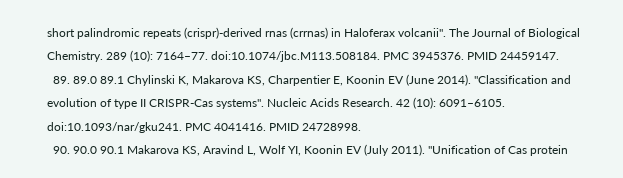short palindromic repeats (crispr)-derived rnas (crrnas) in Haloferax volcanii". The Journal of Biological Chemistry. 289 (10): 7164–77. doi:10.1074/jbc.M113.508184. PMC 3945376. PMID 24459147.
  89. 89.0 89.1 Chylinski K, Makarova KS, Charpentier E, Koonin EV (June 2014). "Classification and evolution of type II CRISPR-Cas systems". Nucleic Acids Research. 42 (10): 6091–6105. doi:10.1093/nar/gku241. PMC 4041416. PMID 24728998.
  90. 90.0 90.1 Makarova KS, Aravind L, Wolf YI, Koonin EV (July 2011). "Unification of Cas protein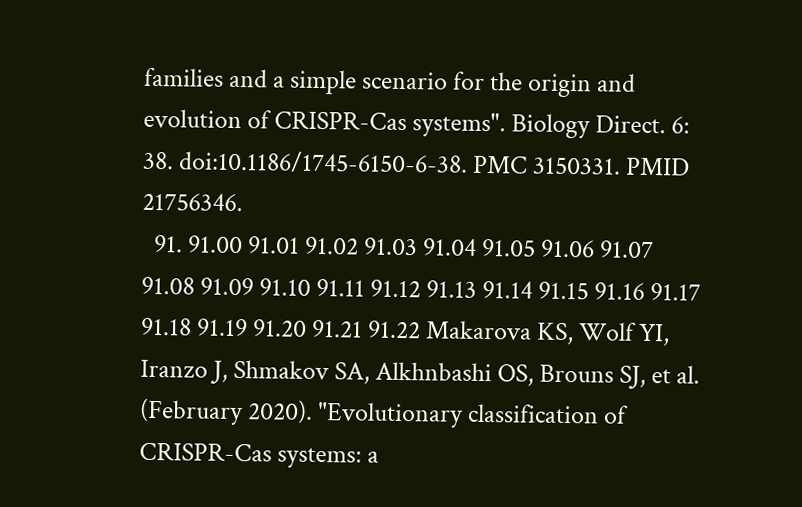families and a simple scenario for the origin and evolution of CRISPR-Cas systems". Biology Direct. 6: 38. doi:10.1186/1745-6150-6-38. PMC 3150331. PMID 21756346.
  91. 91.00 91.01 91.02 91.03 91.04 91.05 91.06 91.07 91.08 91.09 91.10 91.11 91.12 91.13 91.14 91.15 91.16 91.17 91.18 91.19 91.20 91.21 91.22 Makarova KS, Wolf YI, Iranzo J, Shmakov SA, Alkhnbashi OS, Brouns SJ, et al. (February 2020). "Evolutionary classification of CRISPR-Cas systems: a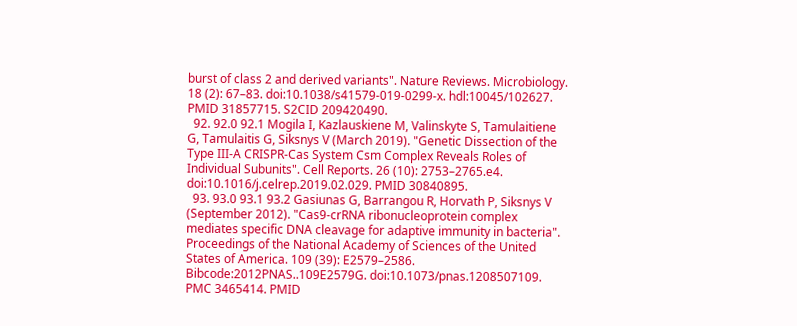burst of class 2 and derived variants". Nature Reviews. Microbiology. 18 (2): 67–83. doi:10.1038/s41579-019-0299-x. hdl:10045/102627. PMID 31857715. S2CID 209420490.
  92. 92.0 92.1 Mogila I, Kazlauskiene M, Valinskyte S, Tamulaitiene G, Tamulaitis G, Siksnys V (March 2019). "Genetic Dissection of the Type III-A CRISPR-Cas System Csm Complex Reveals Roles of Individual Subunits". Cell Reports. 26 (10): 2753–2765.e4. doi:10.1016/j.celrep.2019.02.029. PMID 30840895.
  93. 93.0 93.1 93.2 Gasiunas G, Barrangou R, Horvath P, Siksnys V (September 2012). "Cas9-crRNA ribonucleoprotein complex mediates specific DNA cleavage for adaptive immunity in bacteria". Proceedings of the National Academy of Sciences of the United States of America. 109 (39): E2579–2586. Bibcode:2012PNAS..109E2579G. doi:10.1073/pnas.1208507109. PMC 3465414. PMID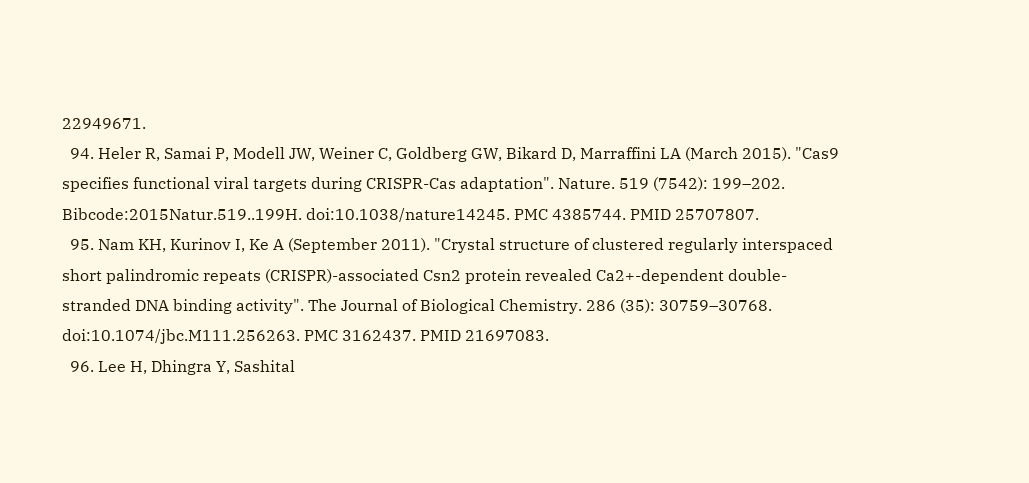22949671.
  94. Heler R, Samai P, Modell JW, Weiner C, Goldberg GW, Bikard D, Marraffini LA (March 2015). "Cas9 specifies functional viral targets during CRISPR-Cas adaptation". Nature. 519 (7542): 199–202. Bibcode:2015Natur.519..199H. doi:10.1038/nature14245. PMC 4385744. PMID 25707807.
  95. Nam KH, Kurinov I, Ke A (September 2011). "Crystal structure of clustered regularly interspaced short palindromic repeats (CRISPR)-associated Csn2 protein revealed Ca2+-dependent double-stranded DNA binding activity". The Journal of Biological Chemistry. 286 (35): 30759–30768. doi:10.1074/jbc.M111.256263. PMC 3162437. PMID 21697083.
  96. Lee H, Dhingra Y, Sashital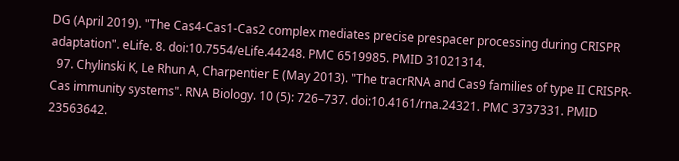DG (April 2019). "The Cas4-Cas1-Cas2 complex mediates precise prespacer processing during CRISPR adaptation". eLife. 8. doi:10.7554/eLife.44248. PMC 6519985. PMID 31021314.
  97. Chylinski K, Le Rhun A, Charpentier E (May 2013). "The tracrRNA and Cas9 families of type II CRISPR-Cas immunity systems". RNA Biology. 10 (5): 726–737. doi:10.4161/rna.24321. PMC 3737331. PMID 23563642.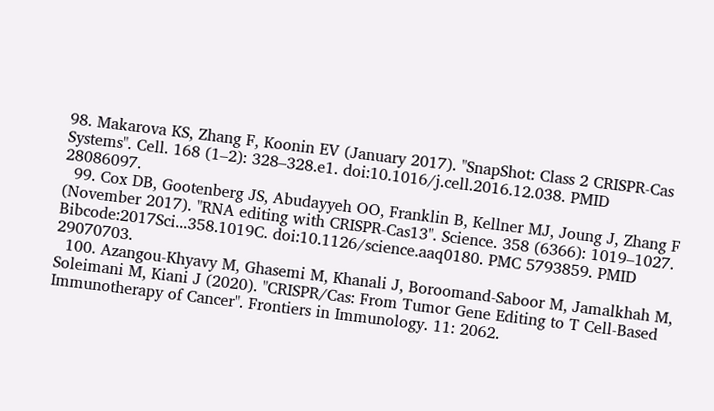98. Makarova KS, Zhang F, Koonin EV (January 2017). "SnapShot: Class 2 CRISPR-Cas Systems". Cell. 168 (1–2): 328–328.e1. doi:10.1016/j.cell.2016.12.038. PMID 28086097.
  99. Cox DB, Gootenberg JS, Abudayyeh OO, Franklin B, Kellner MJ, Joung J, Zhang F (November 2017). "RNA editing with CRISPR-Cas13". Science. 358 (6366): 1019–1027. Bibcode:2017Sci...358.1019C. doi:10.1126/science.aaq0180. PMC 5793859. PMID 29070703.
  100. Azangou-Khyavy M, Ghasemi M, Khanali J, Boroomand-Saboor M, Jamalkhah M, Soleimani M, Kiani J (2020). "CRISPR/Cas: From Tumor Gene Editing to T Cell-Based Immunotherapy of Cancer". Frontiers in Immunology. 11: 2062.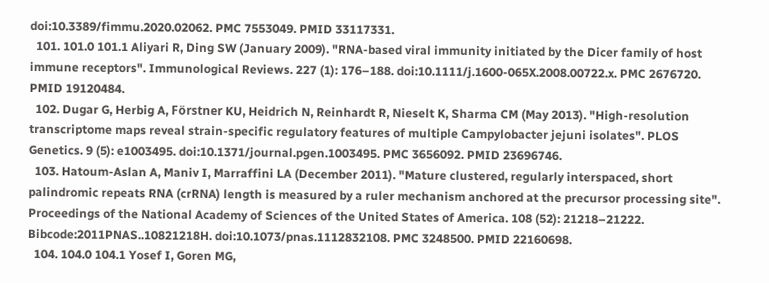doi:10.3389/fimmu.2020.02062. PMC 7553049. PMID 33117331.
  101. 101.0 101.1 Aliyari R, Ding SW (January 2009). "RNA-based viral immunity initiated by the Dicer family of host immune receptors". Immunological Reviews. 227 (1): 176–188. doi:10.1111/j.1600-065X.2008.00722.x. PMC 2676720. PMID 19120484.
  102. Dugar G, Herbig A, Förstner KU, Heidrich N, Reinhardt R, Nieselt K, Sharma CM (May 2013). "High-resolution transcriptome maps reveal strain-specific regulatory features of multiple Campylobacter jejuni isolates". PLOS Genetics. 9 (5): e1003495. doi:10.1371/journal.pgen.1003495. PMC 3656092. PMID 23696746.
  103. Hatoum-Aslan A, Maniv I, Marraffini LA (December 2011). "Mature clustered, regularly interspaced, short palindromic repeats RNA (crRNA) length is measured by a ruler mechanism anchored at the precursor processing site". Proceedings of the National Academy of Sciences of the United States of America. 108 (52): 21218–21222. Bibcode:2011PNAS..10821218H. doi:10.1073/pnas.1112832108. PMC 3248500. PMID 22160698.
  104. 104.0 104.1 Yosef I, Goren MG,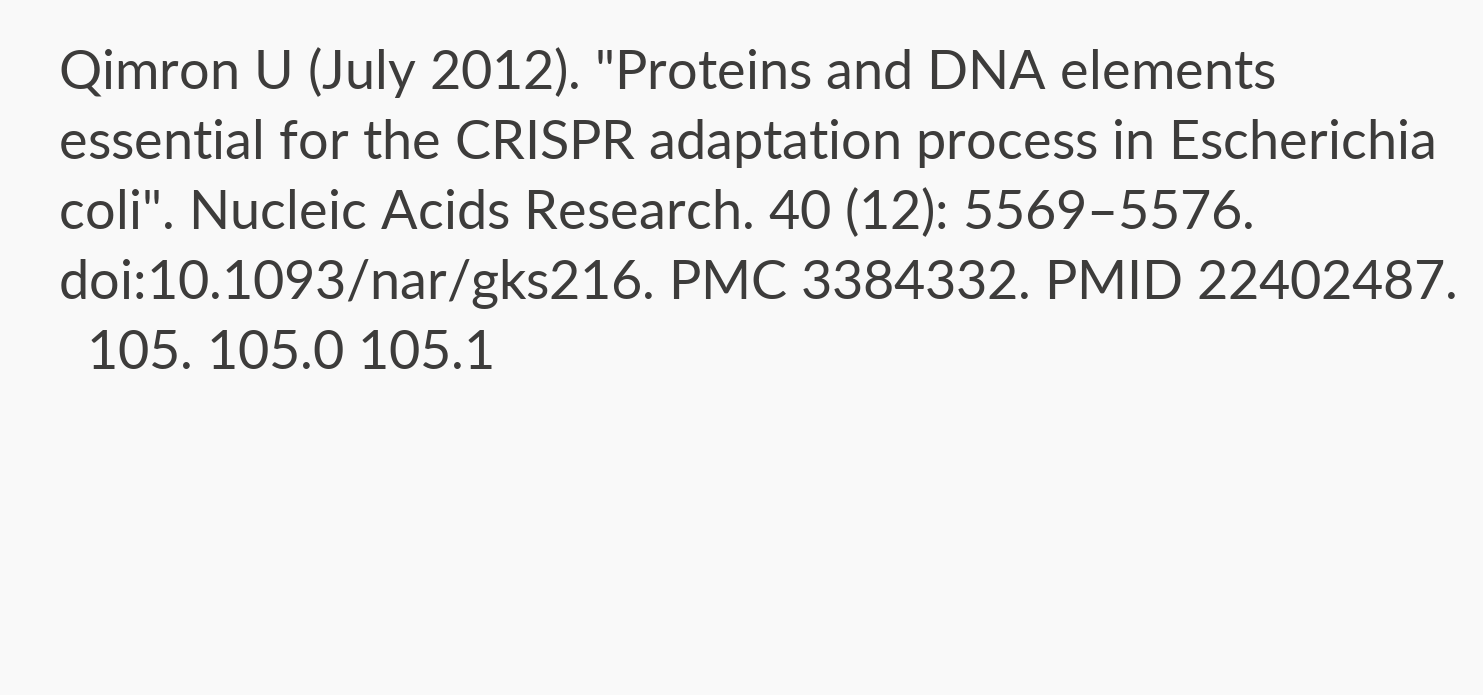Qimron U (July 2012). "Proteins and DNA elements essential for the CRISPR adaptation process in Escherichia coli". Nucleic Acids Research. 40 (12): 5569–5576. doi:10.1093/nar/gks216. PMC 3384332. PMID 22402487.
  105. 105.0 105.1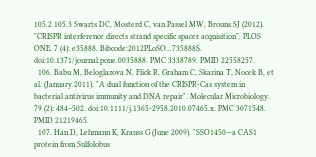105.2 105.3 Swarts DC, Mosterd C, van Passel MW, Brouns SJ (2012). "CRISPR interference directs strand specific spacer acquisition". PLOS ONE. 7 (4): e35888. Bibcode:2012PLoSO...735888S. doi:10.1371/journal.pone.0035888. PMC 3338789. PMID 22558257.
  106. Babu M, Beloglazova N, Flick R, Graham C, Skarina T, Nocek B, et al. (January 2011). "A dual function of the CRISPR-Cas system in bacterial antivirus immunity and DNA repair". Molecular Microbiology. 79 (2): 484–502. doi:10.1111/j.1365-2958.2010.07465.x. PMC 3071548. PMID 21219465.
  107. Han D, Lehmann K, Krauss G (June 2009). "SSO1450—a CAS1 protein from Sulfolobus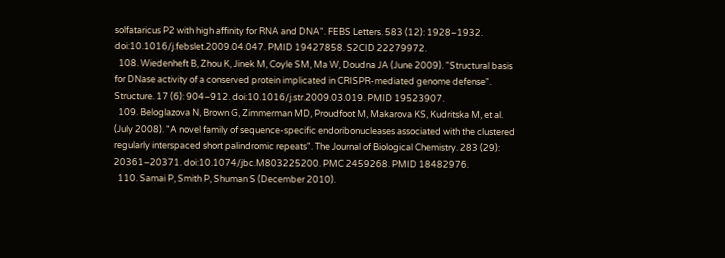solfataricus P2 with high affinity for RNA and DNA". FEBS Letters. 583 (12): 1928–1932. doi:10.1016/j.febslet.2009.04.047. PMID 19427858. S2CID 22279972.
  108. Wiedenheft B, Zhou K, Jinek M, Coyle SM, Ma W, Doudna JA (June 2009). "Structural basis for DNase activity of a conserved protein implicated in CRISPR-mediated genome defense". Structure. 17 (6): 904–912. doi:10.1016/j.str.2009.03.019. PMID 19523907.
  109. Beloglazova N, Brown G, Zimmerman MD, Proudfoot M, Makarova KS, Kudritska M, et al. (July 2008). "A novel family of sequence-specific endoribonucleases associated with the clustered regularly interspaced short palindromic repeats". The Journal of Biological Chemistry. 283 (29): 20361–20371. doi:10.1074/jbc.M803225200. PMC 2459268. PMID 18482976.
  110. Samai P, Smith P, Shuman S (December 2010).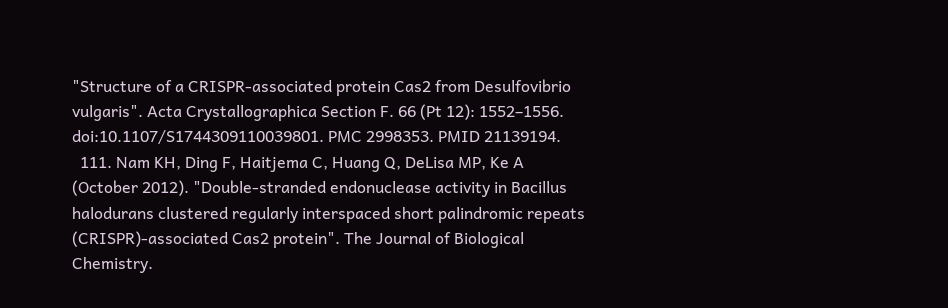"Structure of a CRISPR-associated protein Cas2 from Desulfovibrio vulgaris". Acta Crystallographica Section F. 66 (Pt 12): 1552–1556. doi:10.1107/S1744309110039801. PMC 2998353. PMID 21139194.
  111. Nam KH, Ding F, Haitjema C, Huang Q, DeLisa MP, Ke A (October 2012). "Double-stranded endonuclease activity in Bacillus halodurans clustered regularly interspaced short palindromic repeats (CRISPR)-associated Cas2 protein". The Journal of Biological Chemistry.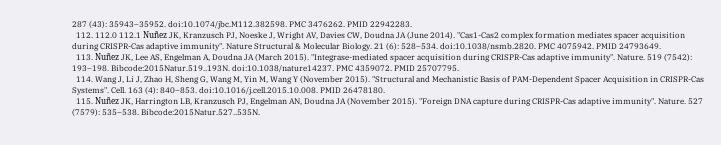287 (43): 35943–35952. doi:10.1074/jbc.M112.382598. PMC 3476262. PMID 22942283.
  112. 112.0 112.1 Nuñez JK, Kranzusch PJ, Noeske J, Wright AV, Davies CW, Doudna JA (June 2014). "Cas1-Cas2 complex formation mediates spacer acquisition during CRISPR-Cas adaptive immunity". Nature Structural & Molecular Biology. 21 (6): 528–534. doi:10.1038/nsmb.2820. PMC 4075942. PMID 24793649.
  113. Nuñez JK, Lee AS, Engelman A, Doudna JA (March 2015). "Integrase-mediated spacer acquisition during CRISPR-Cas adaptive immunity". Nature. 519 (7542): 193–198. Bibcode:2015Natur.519..193N. doi:10.1038/nature14237. PMC 4359072. PMID 25707795.
  114. Wang J, Li J, Zhao H, Sheng G, Wang M, Yin M, Wang Y (November 2015). "Structural and Mechanistic Basis of PAM-Dependent Spacer Acquisition in CRISPR-Cas Systems". Cell. 163 (4): 840–853. doi:10.1016/j.cell.2015.10.008. PMID 26478180.
  115. Nuñez JK, Harrington LB, Kranzusch PJ, Engelman AN, Doudna JA (November 2015). "Foreign DNA capture during CRISPR-Cas adaptive immunity". Nature. 527 (7579): 535–538. Bibcode:2015Natur.527..535N.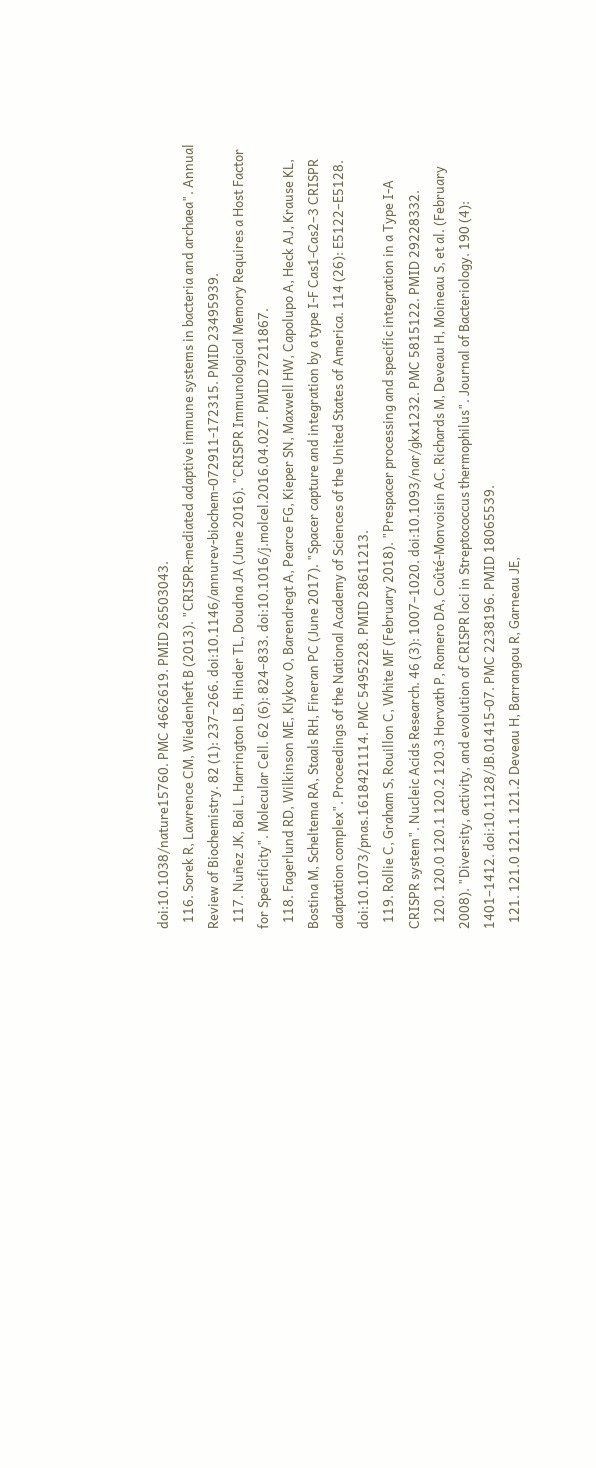doi:10.1038/nature15760. PMC 4662619. PMID 26503043.
  116. Sorek R, Lawrence CM, Wiedenheft B (2013). "CRISPR-mediated adaptive immune systems in bacteria and archaea". Annual Review of Biochemistry. 82 (1): 237–266. doi:10.1146/annurev-biochem-072911-172315. PMID 23495939.
  117. Nuñez JK, Bai L, Harrington LB, Hinder TL, Doudna JA (June 2016). "CRISPR Immunological Memory Requires a Host Factor for Specificity". Molecular Cell. 62 (6): 824–833. doi:10.1016/j.molcel.2016.04.027. PMID 27211867.
  118. Fagerlund RD, Wilkinson ME, Klykov O, Barendregt A, Pearce FG, Kieper SN, Maxwell HW, Capolupo A, Heck AJ, Krause KL, Bostina M, Scheltema RA, Staals RH, Fineran PC (June 2017). "Spacer capture and integration by a type I-F Cas1-Cas2–3 CRISPR adaptation complex". Proceedings of the National Academy of Sciences of the United States of America. 114 (26): E5122–E5128. doi:10.1073/pnas.1618421114. PMC 5495228. PMID 28611213.
  119. Rollie C, Graham S, Rouillon C, White MF (February 2018). "Prespacer processing and specific integration in a Type I-A CRISPR system". Nucleic Acids Research. 46 (3): 1007–1020. doi:10.1093/nar/gkx1232. PMC 5815122. PMID 29228332.
  120. 120.0 120.1 120.2 120.3 Horvath P, Romero DA, Coûté-Monvoisin AC, Richards M, Deveau H, Moineau S, et al. (February 2008). "Diversity, activity, and evolution of CRISPR loci in Streptococcus thermophilus". Journal of Bacteriology. 190 (4): 1401–1412. doi:10.1128/JB.01415-07. PMC 2238196. PMID 18065539.
  121. 121.0 121.1 121.2 Deveau H, Barrangou R, Garneau JE,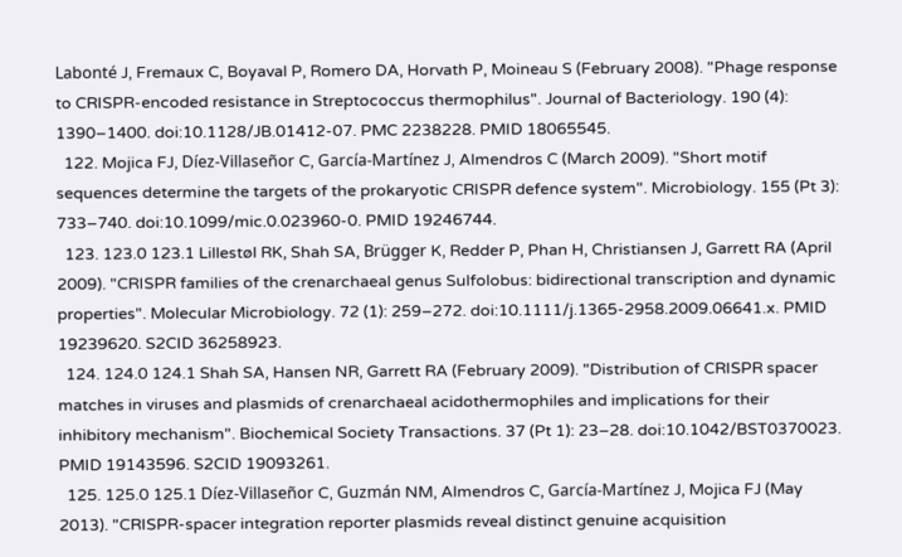Labonté J, Fremaux C, Boyaval P, Romero DA, Horvath P, Moineau S (February 2008). "Phage response to CRISPR-encoded resistance in Streptococcus thermophilus". Journal of Bacteriology. 190 (4): 1390–1400. doi:10.1128/JB.01412-07. PMC 2238228. PMID 18065545.
  122. Mojica FJ, Díez-Villaseñor C, García-Martínez J, Almendros C (March 2009). "Short motif sequences determine the targets of the prokaryotic CRISPR defence system". Microbiology. 155 (Pt 3): 733–740. doi:10.1099/mic.0.023960-0. PMID 19246744.
  123. 123.0 123.1 Lillestøl RK, Shah SA, Brügger K, Redder P, Phan H, Christiansen J, Garrett RA (April 2009). "CRISPR families of the crenarchaeal genus Sulfolobus: bidirectional transcription and dynamic properties". Molecular Microbiology. 72 (1): 259–272. doi:10.1111/j.1365-2958.2009.06641.x. PMID 19239620. S2CID 36258923.
  124. 124.0 124.1 Shah SA, Hansen NR, Garrett RA (February 2009). "Distribution of CRISPR spacer matches in viruses and plasmids of crenarchaeal acidothermophiles and implications for their inhibitory mechanism". Biochemical Society Transactions. 37 (Pt 1): 23–28. doi:10.1042/BST0370023. PMID 19143596. S2CID 19093261.
  125. 125.0 125.1 Díez-Villaseñor C, Guzmán NM, Almendros C, García-Martínez J, Mojica FJ (May 2013). "CRISPR-spacer integration reporter plasmids reveal distinct genuine acquisition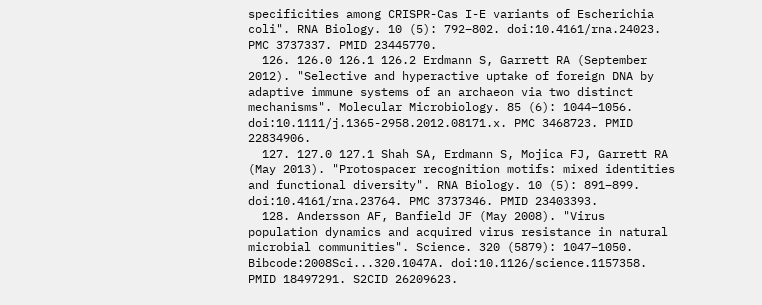specificities among CRISPR-Cas I-E variants of Escherichia coli". RNA Biology. 10 (5): 792–802. doi:10.4161/rna.24023. PMC 3737337. PMID 23445770.
  126. 126.0 126.1 126.2 Erdmann S, Garrett RA (September 2012). "Selective and hyperactive uptake of foreign DNA by adaptive immune systems of an archaeon via two distinct mechanisms". Molecular Microbiology. 85 (6): 1044–1056. doi:10.1111/j.1365-2958.2012.08171.x. PMC 3468723. PMID 22834906.
  127. 127.0 127.1 Shah SA, Erdmann S, Mojica FJ, Garrett RA (May 2013). "Protospacer recognition motifs: mixed identities and functional diversity". RNA Biology. 10 (5): 891–899. doi:10.4161/rna.23764. PMC 3737346. PMID 23403393.
  128. Andersson AF, Banfield JF (May 2008). "Virus population dynamics and acquired virus resistance in natural microbial communities". Science. 320 (5879): 1047–1050. Bibcode:2008Sci...320.1047A. doi:10.1126/science.1157358. PMID 18497291. S2CID 26209623.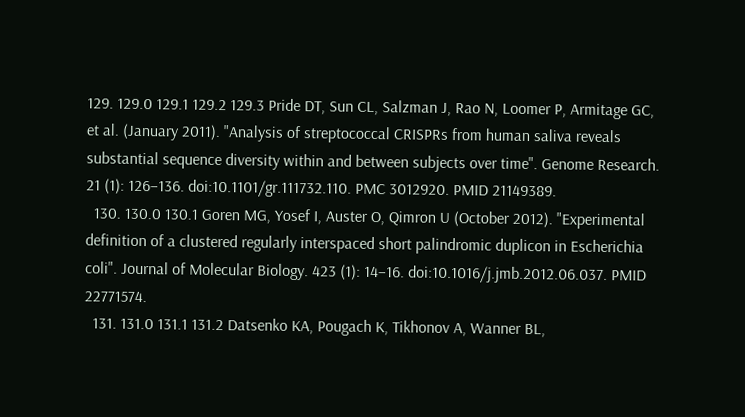129. 129.0 129.1 129.2 129.3 Pride DT, Sun CL, Salzman J, Rao N, Loomer P, Armitage GC, et al. (January 2011). "Analysis of streptococcal CRISPRs from human saliva reveals substantial sequence diversity within and between subjects over time". Genome Research. 21 (1): 126–136. doi:10.1101/gr.111732.110. PMC 3012920. PMID 21149389.
  130. 130.0 130.1 Goren MG, Yosef I, Auster O, Qimron U (October 2012). "Experimental definition of a clustered regularly interspaced short palindromic duplicon in Escherichia coli". Journal of Molecular Biology. 423 (1): 14–16. doi:10.1016/j.jmb.2012.06.037. PMID 22771574.
  131. 131.0 131.1 131.2 Datsenko KA, Pougach K, Tikhonov A, Wanner BL,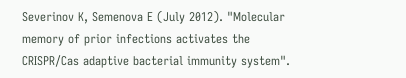Severinov K, Semenova E (July 2012). "Molecular memory of prior infections activates the CRISPR/Cas adaptive bacterial immunity system".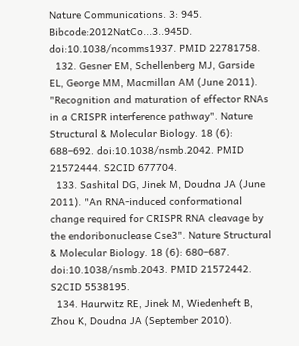Nature Communications. 3: 945. Bibcode:2012NatCo...3..945D. doi:10.1038/ncomms1937. PMID 22781758.
  132. Gesner EM, Schellenberg MJ, Garside EL, George MM, Macmillan AM (June 2011). "Recognition and maturation of effector RNAs in a CRISPR interference pathway". Nature Structural & Molecular Biology. 18 (6): 688–692. doi:10.1038/nsmb.2042. PMID 21572444. S2CID 677704.
  133. Sashital DG, Jinek M, Doudna JA (June 2011). "An RNA-induced conformational change required for CRISPR RNA cleavage by the endoribonuclease Cse3". Nature Structural & Molecular Biology. 18 (6): 680–687. doi:10.1038/nsmb.2043. PMID 21572442. S2CID 5538195.
  134. Haurwitz RE, Jinek M, Wiedenheft B, Zhou K, Doudna JA (September 2010).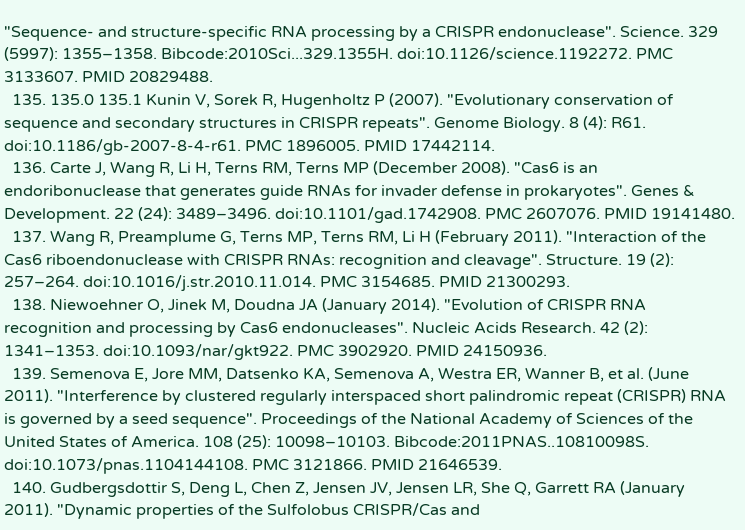"Sequence- and structure-specific RNA processing by a CRISPR endonuclease". Science. 329 (5997): 1355–1358. Bibcode:2010Sci...329.1355H. doi:10.1126/science.1192272. PMC 3133607. PMID 20829488.
  135. 135.0 135.1 Kunin V, Sorek R, Hugenholtz P (2007). "Evolutionary conservation of sequence and secondary structures in CRISPR repeats". Genome Biology. 8 (4): R61. doi:10.1186/gb-2007-8-4-r61. PMC 1896005. PMID 17442114.
  136. Carte J, Wang R, Li H, Terns RM, Terns MP (December 2008). "Cas6 is an endoribonuclease that generates guide RNAs for invader defense in prokaryotes". Genes & Development. 22 (24): 3489–3496. doi:10.1101/gad.1742908. PMC 2607076. PMID 19141480.
  137. Wang R, Preamplume G, Terns MP, Terns RM, Li H (February 2011). "Interaction of the Cas6 riboendonuclease with CRISPR RNAs: recognition and cleavage". Structure. 19 (2): 257–264. doi:10.1016/j.str.2010.11.014. PMC 3154685. PMID 21300293.
  138. Niewoehner O, Jinek M, Doudna JA (January 2014). "Evolution of CRISPR RNA recognition and processing by Cas6 endonucleases". Nucleic Acids Research. 42 (2): 1341–1353. doi:10.1093/nar/gkt922. PMC 3902920. PMID 24150936.
  139. Semenova E, Jore MM, Datsenko KA, Semenova A, Westra ER, Wanner B, et al. (June 2011). "Interference by clustered regularly interspaced short palindromic repeat (CRISPR) RNA is governed by a seed sequence". Proceedings of the National Academy of Sciences of the United States of America. 108 (25): 10098–10103. Bibcode:2011PNAS..10810098S. doi:10.1073/pnas.1104144108. PMC 3121866. PMID 21646539.
  140. Gudbergsdottir S, Deng L, Chen Z, Jensen JV, Jensen LR, She Q, Garrett RA (January 2011). "Dynamic properties of the Sulfolobus CRISPR/Cas and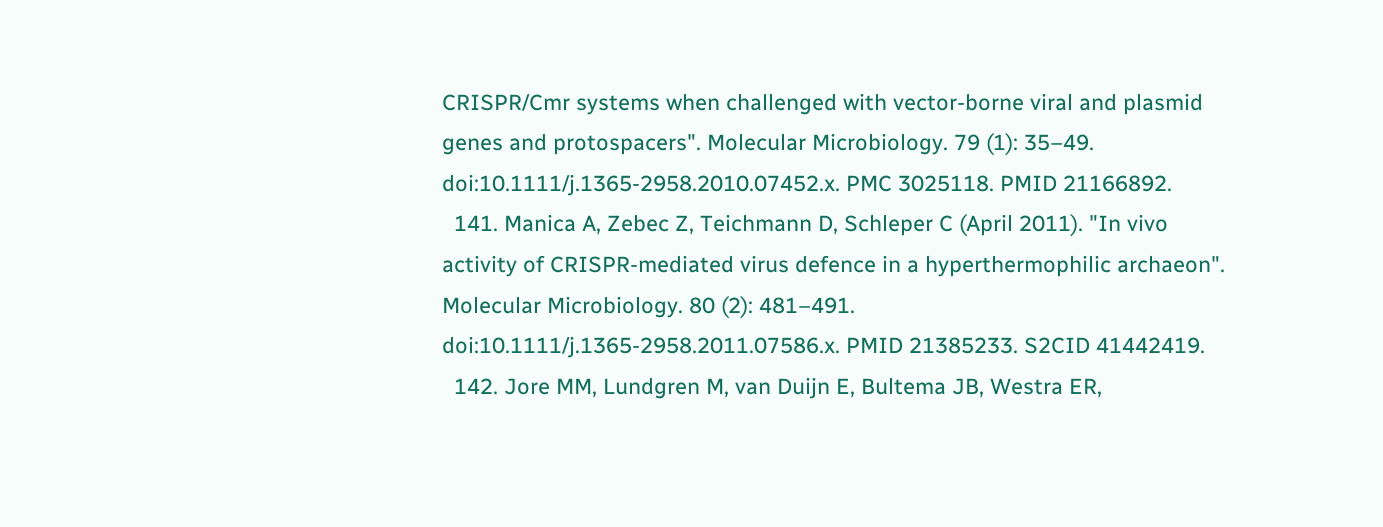CRISPR/Cmr systems when challenged with vector-borne viral and plasmid genes and protospacers". Molecular Microbiology. 79 (1): 35–49. doi:10.1111/j.1365-2958.2010.07452.x. PMC 3025118. PMID 21166892.
  141. Manica A, Zebec Z, Teichmann D, Schleper C (April 2011). "In vivo activity of CRISPR-mediated virus defence in a hyperthermophilic archaeon". Molecular Microbiology. 80 (2): 481–491. doi:10.1111/j.1365-2958.2011.07586.x. PMID 21385233. S2CID 41442419.
  142. Jore MM, Lundgren M, van Duijn E, Bultema JB, Westra ER,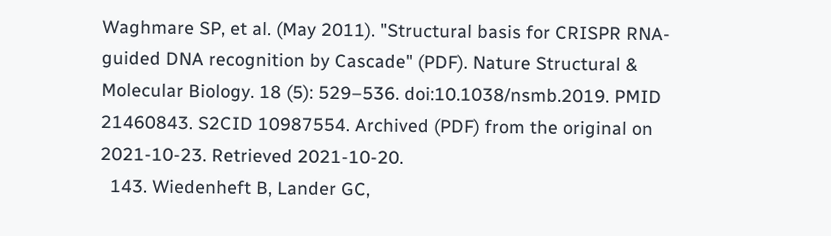Waghmare SP, et al. (May 2011). "Structural basis for CRISPR RNA-guided DNA recognition by Cascade" (PDF). Nature Structural & Molecular Biology. 18 (5): 529–536. doi:10.1038/nsmb.2019. PMID 21460843. S2CID 10987554. Archived (PDF) from the original on 2021-10-23. Retrieved 2021-10-20.
  143. Wiedenheft B, Lander GC,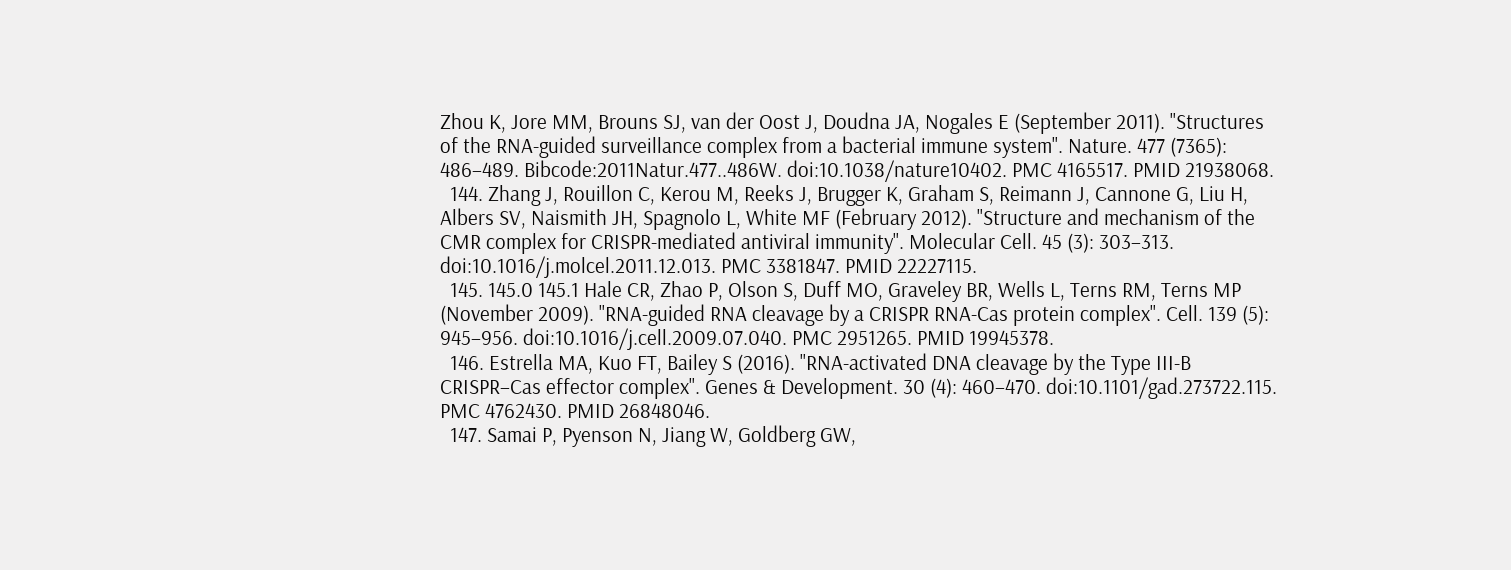Zhou K, Jore MM, Brouns SJ, van der Oost J, Doudna JA, Nogales E (September 2011). "Structures of the RNA-guided surveillance complex from a bacterial immune system". Nature. 477 (7365): 486–489. Bibcode:2011Natur.477..486W. doi:10.1038/nature10402. PMC 4165517. PMID 21938068.
  144. Zhang J, Rouillon C, Kerou M, Reeks J, Brugger K, Graham S, Reimann J, Cannone G, Liu H, Albers SV, Naismith JH, Spagnolo L, White MF (February 2012). "Structure and mechanism of the CMR complex for CRISPR-mediated antiviral immunity". Molecular Cell. 45 (3): 303–313. doi:10.1016/j.molcel.2011.12.013. PMC 3381847. PMID 22227115.
  145. 145.0 145.1 Hale CR, Zhao P, Olson S, Duff MO, Graveley BR, Wells L, Terns RM, Terns MP (November 2009). "RNA-guided RNA cleavage by a CRISPR RNA-Cas protein complex". Cell. 139 (5): 945–956. doi:10.1016/j.cell.2009.07.040. PMC 2951265. PMID 19945378.
  146. Estrella MA, Kuo FT, Bailey S (2016). "RNA-activated DNA cleavage by the Type III-B CRISPR–Cas effector complex". Genes & Development. 30 (4): 460–470. doi:10.1101/gad.273722.115. PMC 4762430. PMID 26848046.
  147. Samai P, Pyenson N, Jiang W, Goldberg GW,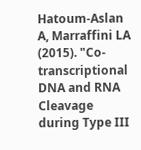Hatoum-Aslan A, Marraffini LA (2015). "Co-transcriptional DNA and RNA Cleavage during Type III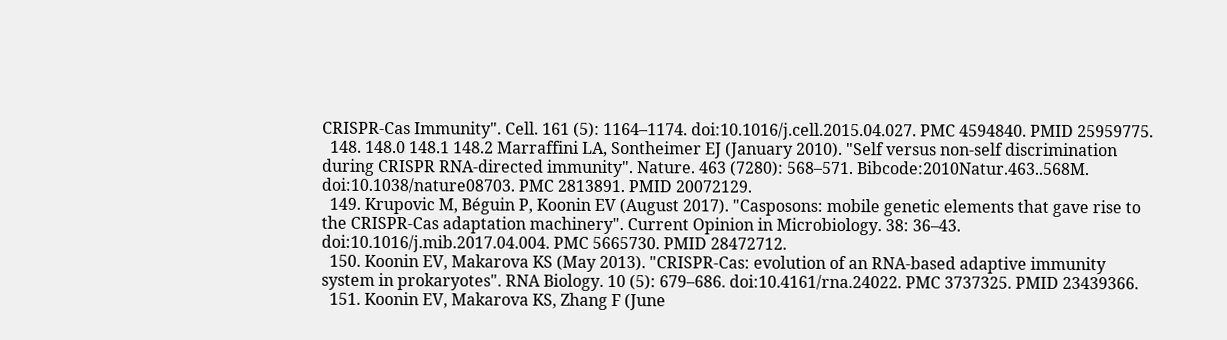CRISPR-Cas Immunity". Cell. 161 (5): 1164–1174. doi:10.1016/j.cell.2015.04.027. PMC 4594840. PMID 25959775.
  148. 148.0 148.1 148.2 Marraffini LA, Sontheimer EJ (January 2010). "Self versus non-self discrimination during CRISPR RNA-directed immunity". Nature. 463 (7280): 568–571. Bibcode:2010Natur.463..568M. doi:10.1038/nature08703. PMC 2813891. PMID 20072129.
  149. Krupovic M, Béguin P, Koonin EV (August 2017). "Casposons: mobile genetic elements that gave rise to the CRISPR-Cas adaptation machinery". Current Opinion in Microbiology. 38: 36–43. doi:10.1016/j.mib.2017.04.004. PMC 5665730. PMID 28472712.
  150. Koonin EV, Makarova KS (May 2013). "CRISPR-Cas: evolution of an RNA-based adaptive immunity system in prokaryotes". RNA Biology. 10 (5): 679–686. doi:10.4161/rna.24022. PMC 3737325. PMID 23439366.
  151. Koonin EV, Makarova KS, Zhang F (June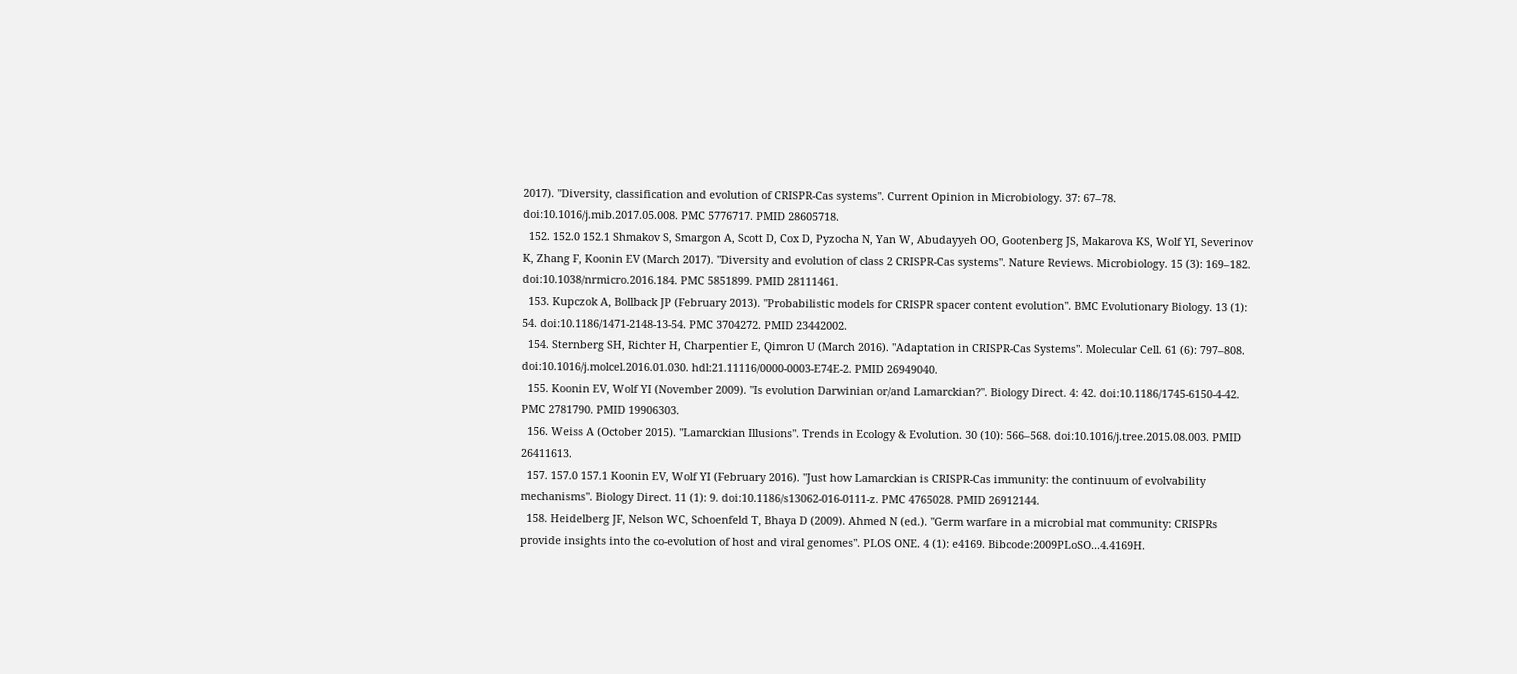2017). "Diversity, classification and evolution of CRISPR-Cas systems". Current Opinion in Microbiology. 37: 67–78. doi:10.1016/j.mib.2017.05.008. PMC 5776717. PMID 28605718.
  152. 152.0 152.1 Shmakov S, Smargon A, Scott D, Cox D, Pyzocha N, Yan W, Abudayyeh OO, Gootenberg JS, Makarova KS, Wolf YI, Severinov K, Zhang F, Koonin EV (March 2017). "Diversity and evolution of class 2 CRISPR-Cas systems". Nature Reviews. Microbiology. 15 (3): 169–182. doi:10.1038/nrmicro.2016.184. PMC 5851899. PMID 28111461.
  153. Kupczok A, Bollback JP (February 2013). "Probabilistic models for CRISPR spacer content evolution". BMC Evolutionary Biology. 13 (1): 54. doi:10.1186/1471-2148-13-54. PMC 3704272. PMID 23442002.
  154. Sternberg SH, Richter H, Charpentier E, Qimron U (March 2016). "Adaptation in CRISPR-Cas Systems". Molecular Cell. 61 (6): 797–808. doi:10.1016/j.molcel.2016.01.030. hdl:21.11116/0000-0003-E74E-2. PMID 26949040.
  155. Koonin EV, Wolf YI (November 2009). "Is evolution Darwinian or/and Lamarckian?". Biology Direct. 4: 42. doi:10.1186/1745-6150-4-42. PMC 2781790. PMID 19906303.
  156. Weiss A (October 2015). "Lamarckian Illusions". Trends in Ecology & Evolution. 30 (10): 566–568. doi:10.1016/j.tree.2015.08.003. PMID 26411613.
  157. 157.0 157.1 Koonin EV, Wolf YI (February 2016). "Just how Lamarckian is CRISPR-Cas immunity: the continuum of evolvability mechanisms". Biology Direct. 11 (1): 9. doi:10.1186/s13062-016-0111-z. PMC 4765028. PMID 26912144.
  158. Heidelberg JF, Nelson WC, Schoenfeld T, Bhaya D (2009). Ahmed N (ed.). "Germ warfare in a microbial mat community: CRISPRs provide insights into the co-evolution of host and viral genomes". PLOS ONE. 4 (1): e4169. Bibcode:2009PLoSO...4.4169H.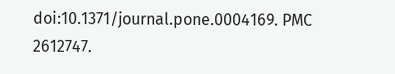doi:10.1371/journal.pone.0004169. PMC 2612747.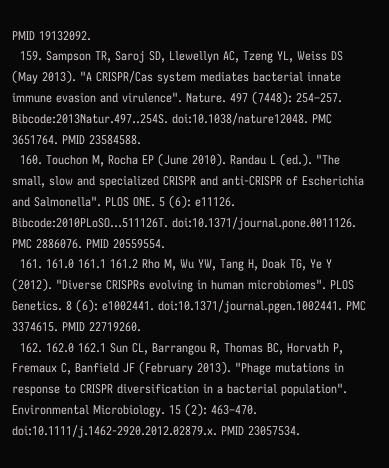PMID 19132092.
  159. Sampson TR, Saroj SD, Llewellyn AC, Tzeng YL, Weiss DS (May 2013). "A CRISPR/Cas system mediates bacterial innate immune evasion and virulence". Nature. 497 (7448): 254–257. Bibcode:2013Natur.497..254S. doi:10.1038/nature12048. PMC 3651764. PMID 23584588.
  160. Touchon M, Rocha EP (June 2010). Randau L (ed.). "The small, slow and specialized CRISPR and anti-CRISPR of Escherichia and Salmonella". PLOS ONE. 5 (6): e11126. Bibcode:2010PLoSO...511126T. doi:10.1371/journal.pone.0011126. PMC 2886076. PMID 20559554.
  161. 161.0 161.1 161.2 Rho M, Wu YW, Tang H, Doak TG, Ye Y (2012). "Diverse CRISPRs evolving in human microbiomes". PLOS Genetics. 8 (6): e1002441. doi:10.1371/journal.pgen.1002441. PMC 3374615. PMID 22719260.
  162. 162.0 162.1 Sun CL, Barrangou R, Thomas BC, Horvath P, Fremaux C, Banfield JF (February 2013). "Phage mutations in response to CRISPR diversification in a bacterial population". Environmental Microbiology. 15 (2): 463–470. doi:10.1111/j.1462-2920.2012.02879.x. PMID 23057534.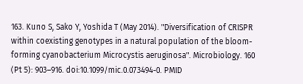163. Kuno S, Sako Y, Yoshida T (May 2014). "Diversification of CRISPR within coexisting genotypes in a natural population of the bloom-forming cyanobacterium Microcystis aeruginosa". Microbiology. 160 (Pt 5): 903–916. doi:10.1099/mic.0.073494-0. PMID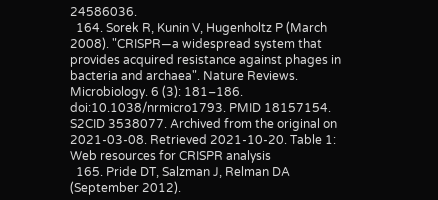24586036.
  164. Sorek R, Kunin V, Hugenholtz P (March 2008). "CRISPR—a widespread system that provides acquired resistance against phages in bacteria and archaea". Nature Reviews. Microbiology. 6 (3): 181–186. doi:10.1038/nrmicro1793. PMID 18157154. S2CID 3538077. Archived from the original on 2021-03-08. Retrieved 2021-10-20. Table 1: Web resources for CRISPR analysis
  165. Pride DT, Salzman J, Relman DA (September 2012).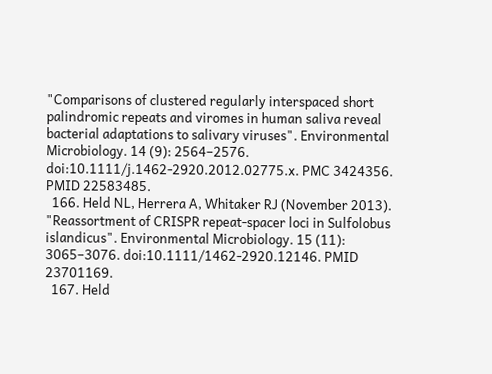"Comparisons of clustered regularly interspaced short palindromic repeats and viromes in human saliva reveal bacterial adaptations to salivary viruses". Environmental Microbiology. 14 (9): 2564–2576. doi:10.1111/j.1462-2920.2012.02775.x. PMC 3424356. PMID 22583485.
  166. Held NL, Herrera A, Whitaker RJ (November 2013). "Reassortment of CRISPR repeat-spacer loci in Sulfolobus islandicus". Environmental Microbiology. 15 (11): 3065–3076. doi:10.1111/1462-2920.12146. PMID 23701169.
  167. Held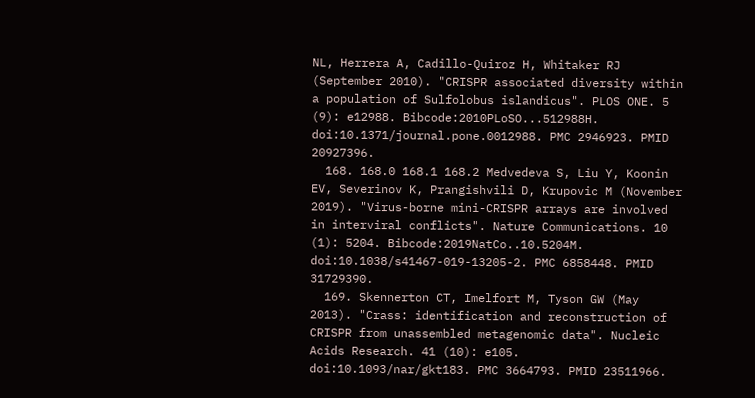NL, Herrera A, Cadillo-Quiroz H, Whitaker RJ (September 2010). "CRISPR associated diversity within a population of Sulfolobus islandicus". PLOS ONE. 5 (9): e12988. Bibcode:2010PLoSO...512988H. doi:10.1371/journal.pone.0012988. PMC 2946923. PMID 20927396.
  168. 168.0 168.1 168.2 Medvedeva S, Liu Y, Koonin EV, Severinov K, Prangishvili D, Krupovic M (November 2019). "Virus-borne mini-CRISPR arrays are involved in interviral conflicts". Nature Communications. 10 (1): 5204. Bibcode:2019NatCo..10.5204M. doi:10.1038/s41467-019-13205-2. PMC 6858448. PMID 31729390.
  169. Skennerton CT, Imelfort M, Tyson GW (May 2013). "Crass: identification and reconstruction of CRISPR from unassembled metagenomic data". Nucleic Acids Research. 41 (10): e105. doi:10.1093/nar/gkt183. PMC 3664793. PMID 23511966.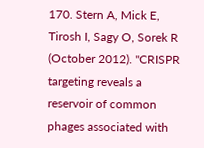170. Stern A, Mick E, Tirosh I, Sagy O, Sorek R (October 2012). "CRISPR targeting reveals a reservoir of common phages associated with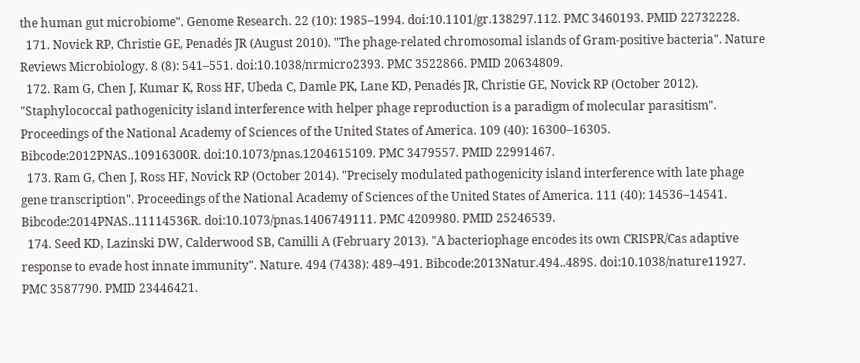the human gut microbiome". Genome Research. 22 (10): 1985–1994. doi:10.1101/gr.138297.112. PMC 3460193. PMID 22732228.
  171. Novick RP, Christie GE, Penadés JR (August 2010). "The phage-related chromosomal islands of Gram-positive bacteria". Nature Reviews Microbiology. 8 (8): 541–551. doi:10.1038/nrmicro2393. PMC 3522866. PMID 20634809.
  172. Ram G, Chen J, Kumar K, Ross HF, Ubeda C, Damle PK, Lane KD, Penadés JR, Christie GE, Novick RP (October 2012). "Staphylococcal pathogenicity island interference with helper phage reproduction is a paradigm of molecular parasitism". Proceedings of the National Academy of Sciences of the United States of America. 109 (40): 16300–16305. Bibcode:2012PNAS..10916300R. doi:10.1073/pnas.1204615109. PMC 3479557. PMID 22991467.
  173. Ram G, Chen J, Ross HF, Novick RP (October 2014). "Precisely modulated pathogenicity island interference with late phage gene transcription". Proceedings of the National Academy of Sciences of the United States of America. 111 (40): 14536–14541. Bibcode:2014PNAS..11114536R. doi:10.1073/pnas.1406749111. PMC 4209980. PMID 25246539.
  174. Seed KD, Lazinski DW, Calderwood SB, Camilli A (February 2013). "A bacteriophage encodes its own CRISPR/Cas adaptive response to evade host innate immunity". Nature. 494 (7438): 489–491. Bibcode:2013Natur.494..489S. doi:10.1038/nature11927. PMC 3587790. PMID 23446421.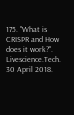175. "What is CRISPR and How does it work?". Livescience.Tech. 30 April 2018.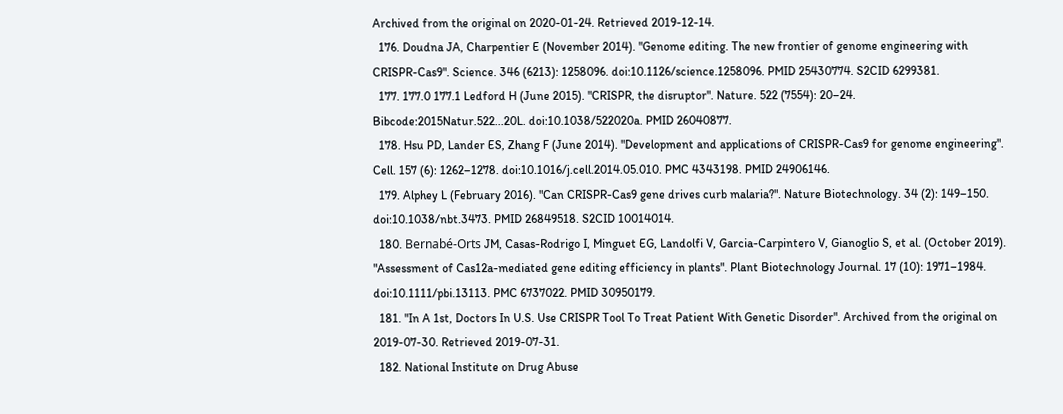Archived from the original on 2020-01-24. Retrieved 2019-12-14.
  176. Doudna JA, Charpentier E (November 2014). "Genome editing. The new frontier of genome engineering with CRISPR-Cas9". Science. 346 (6213): 1258096. doi:10.1126/science.1258096. PMID 25430774. S2CID 6299381.
  177. 177.0 177.1 Ledford H (June 2015). "CRISPR, the disruptor". Nature. 522 (7554): 20–24. Bibcode:2015Natur.522...20L. doi:10.1038/522020a. PMID 26040877.
  178. Hsu PD, Lander ES, Zhang F (June 2014). "Development and applications of CRISPR-Cas9 for genome engineering". Cell. 157 (6): 1262–1278. doi:10.1016/j.cell.2014.05.010. PMC 4343198. PMID 24906146.
  179. Alphey L (February 2016). "Can CRISPR-Cas9 gene drives curb malaria?". Nature Biotechnology. 34 (2): 149–150. doi:10.1038/nbt.3473. PMID 26849518. S2CID 10014014.
  180. Bernabé-Orts JM, Casas-Rodrigo I, Minguet EG, Landolfi V, Garcia-Carpintero V, Gianoglio S, et al. (October 2019). "Assessment of Cas12a-mediated gene editing efficiency in plants". Plant Biotechnology Journal. 17 (10): 1971–1984. doi:10.1111/pbi.13113. PMC 6737022. PMID 30950179.
  181. "In A 1st, Doctors In U.S. Use CRISPR Tool To Treat Patient With Genetic Disorder". Archived from the original on 2019-07-30. Retrieved 2019-07-31.
  182. National Institute on Drug Abuse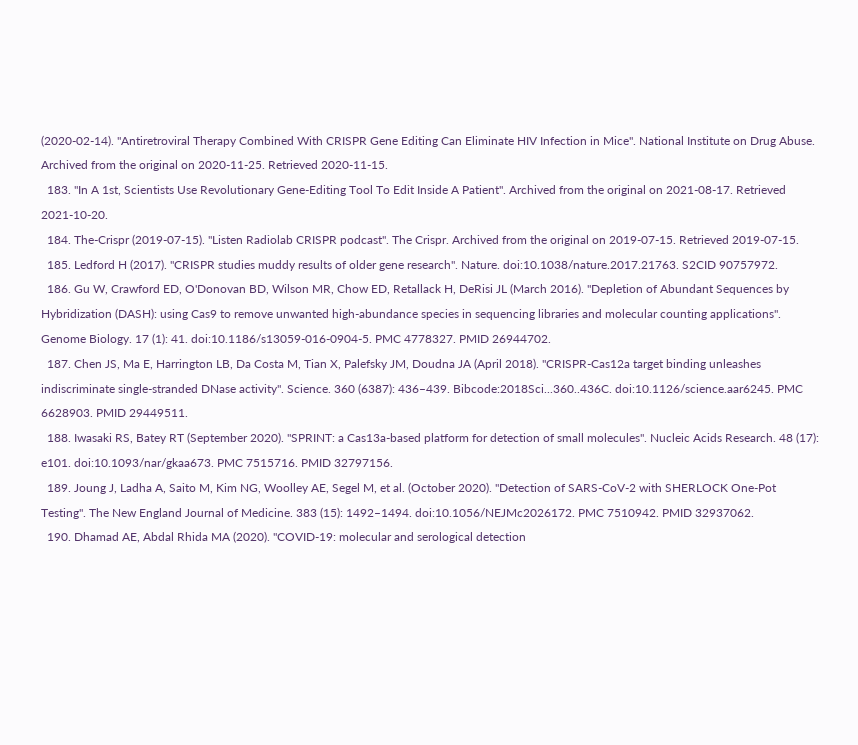(2020-02-14). "Antiretroviral Therapy Combined With CRISPR Gene Editing Can Eliminate HIV Infection in Mice". National Institute on Drug Abuse. Archived from the original on 2020-11-25. Retrieved 2020-11-15.
  183. "In A 1st, Scientists Use Revolutionary Gene-Editing Tool To Edit Inside A Patient". Archived from the original on 2021-08-17. Retrieved 2021-10-20.
  184. The-Crispr (2019-07-15). "Listen Radiolab CRISPR podcast". The Crispr. Archived from the original on 2019-07-15. Retrieved 2019-07-15.
  185. Ledford H (2017). "CRISPR studies muddy results of older gene research". Nature. doi:10.1038/nature.2017.21763. S2CID 90757972.
  186. Gu W, Crawford ED, O'Donovan BD, Wilson MR, Chow ED, Retallack H, DeRisi JL (March 2016). "Depletion of Abundant Sequences by Hybridization (DASH): using Cas9 to remove unwanted high-abundance species in sequencing libraries and molecular counting applications". Genome Biology. 17 (1): 41. doi:10.1186/s13059-016-0904-5. PMC 4778327. PMID 26944702.
  187. Chen JS, Ma E, Harrington LB, Da Costa M, Tian X, Palefsky JM, Doudna JA (April 2018). "CRISPR-Cas12a target binding unleashes indiscriminate single-stranded DNase activity". Science. 360 (6387): 436–439. Bibcode:2018Sci...360..436C. doi:10.1126/science.aar6245. PMC 6628903. PMID 29449511.
  188. Iwasaki RS, Batey RT (September 2020). "SPRINT: a Cas13a-based platform for detection of small molecules". Nucleic Acids Research. 48 (17): e101. doi:10.1093/nar/gkaa673. PMC 7515716. PMID 32797156.
  189. Joung J, Ladha A, Saito M, Kim NG, Woolley AE, Segel M, et al. (October 2020). "Detection of SARS-CoV-2 with SHERLOCK One-Pot Testing". The New England Journal of Medicine. 383 (15): 1492–1494. doi:10.1056/NEJMc2026172. PMC 7510942. PMID 32937062.
  190. Dhamad AE, Abdal Rhida MA (2020). "COVID-19: molecular and serological detection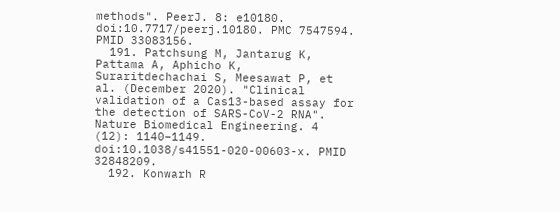methods". PeerJ. 8: e10180. doi:10.7717/peerj.10180. PMC 7547594. PMID 33083156.
  191. Patchsung M, Jantarug K, Pattama A, Aphicho K, Suraritdechachai S, Meesawat P, et al. (December 2020). "Clinical validation of a Cas13-based assay for the detection of SARS-CoV-2 RNA". Nature Biomedical Engineering. 4 (12): 1140–1149. doi:10.1038/s41551-020-00603-x. PMID 32848209.
  192. Konwarh R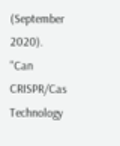(September 2020). "Can CRISPR/Cas Technology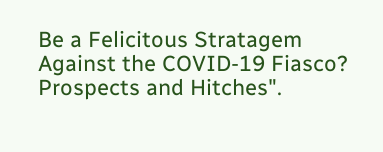Be a Felicitous Stratagem Against the COVID-19 Fiasco? Prospects and Hitches".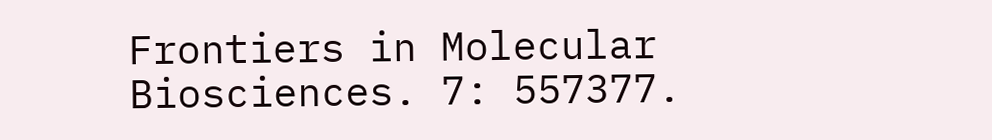Frontiers in Molecular Biosciences. 7: 557377.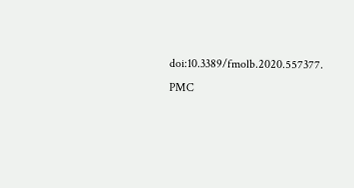doi:10.3389/fmolb.2020.557377. PMC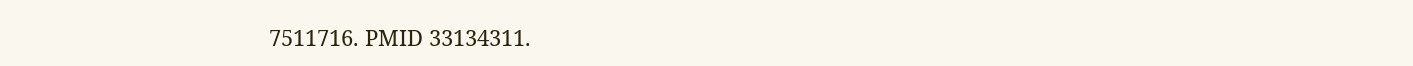7511716. PMID 33134311.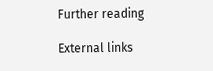Further reading

External links